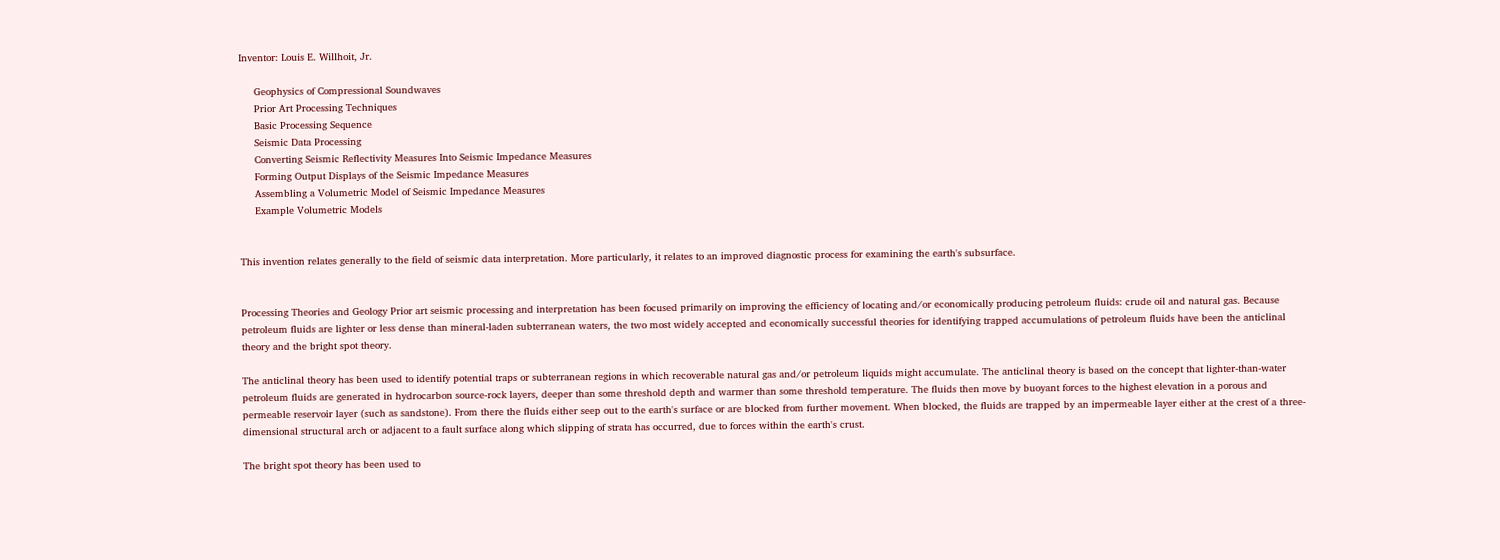Inventor: Louis E. Willhoit, Jr.

     Geophysics of Compressional Soundwaves
     Prior Art Processing Techniques
     Basic Processing Sequence
     Seismic Data Processing
     Converting Seismic Reflectivity Measures Into Seismic Impedance Measures
     Forming Output Displays of the Seismic Impedance Measures
     Assembling a Volumetric Model of Seismic Impedance Measures
     Example Volumetric Models


This invention relates generally to the field of seismic data interpretation. More particularly, it relates to an improved diagnostic process for examining the earth's subsurface.


Processing Theories and Geology Prior art seismic processing and interpretation has been focused primarily on improving the efficiency of locating and/or economically producing petroleum fluids: crude oil and natural gas. Because petroleum fluids are lighter or less dense than mineral-laden subterranean waters, the two most widely accepted and economically successful theories for identifying trapped accumulations of petroleum fluids have been the anticlinal theory and the bright spot theory.

The anticlinal theory has been used to identify potential traps or subterranean regions in which recoverable natural gas and/or petroleum liquids might accumulate. The anticlinal theory is based on the concept that lighter-than-water petroleum fluids are generated in hydrocarbon source-rock layers, deeper than some threshold depth and warmer than some threshold temperature. The fluids then move by buoyant forces to the highest elevation in a porous and permeable reservoir layer (such as sandstone). From there the fluids either seep out to the earth's surface or are blocked from further movement. When blocked, the fluids are trapped by an impermeable layer either at the crest of a three-dimensional structural arch or adjacent to a fault surface along which slipping of strata has occurred, due to forces within the earth's crust.

The bright spot theory has been used to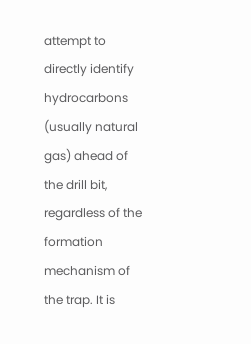attempt to directly identify hydrocarbons (usually natural gas) ahead of the drill bit, regardless of the formation mechanism of the trap. It is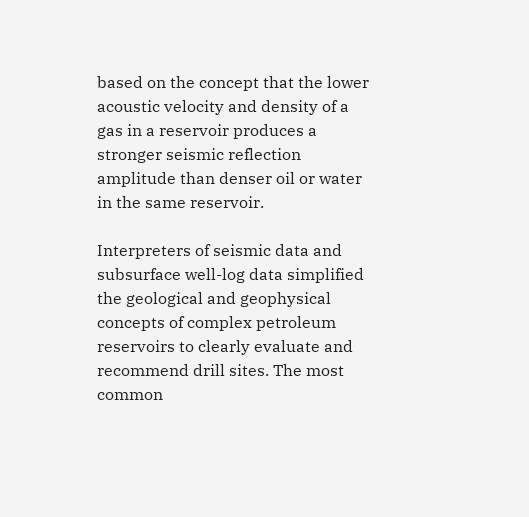based on the concept that the lower acoustic velocity and density of a gas in a reservoir produces a stronger seismic reflection amplitude than denser oil or water in the same reservoir.

Interpreters of seismic data and subsurface well-log data simplified the geological and geophysical concepts of complex petroleum reservoirs to clearly evaluate and recommend drill sites. The most common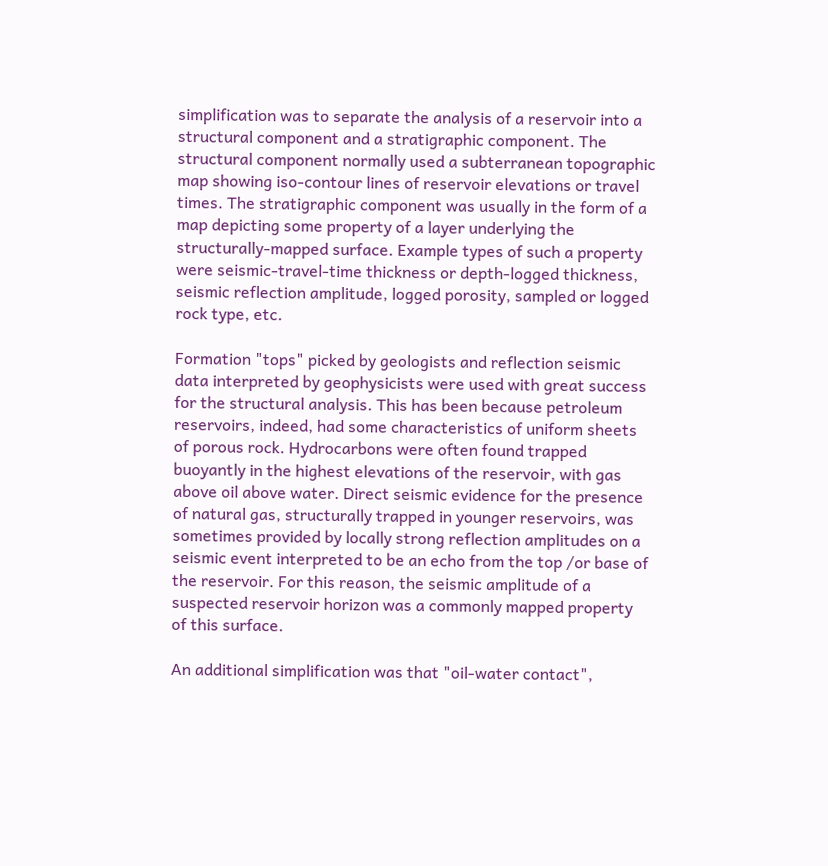simplification was to separate the analysis of a reservoir into a structural component and a stratigraphic component. The structural component normally used a subterranean topographic map showing iso-contour lines of reservoir elevations or travel times. The stratigraphic component was usually in the form of a map depicting some property of a layer underlying the structurally-mapped surface. Example types of such a property were seismic-travel-time thickness or depth-logged thickness, seismic reflection amplitude, logged porosity, sampled or logged rock type, etc.

Formation "tops" picked by geologists and reflection seismic data interpreted by geophysicists were used with great success for the structural analysis. This has been because petroleum reservoirs, indeed, had some characteristics of uniform sheets of porous rock. Hydrocarbons were often found trapped buoyantly in the highest elevations of the reservoir, with gas above oil above water. Direct seismic evidence for the presence of natural gas, structurally trapped in younger reservoirs, was sometimes provided by locally strong reflection amplitudes on a seismic event interpreted to be an echo from the top /or base of the reservoir. For this reason, the seismic amplitude of a suspected reservoir horizon was a commonly mapped property of this surface.

An additional simplification was that "oil-water contact",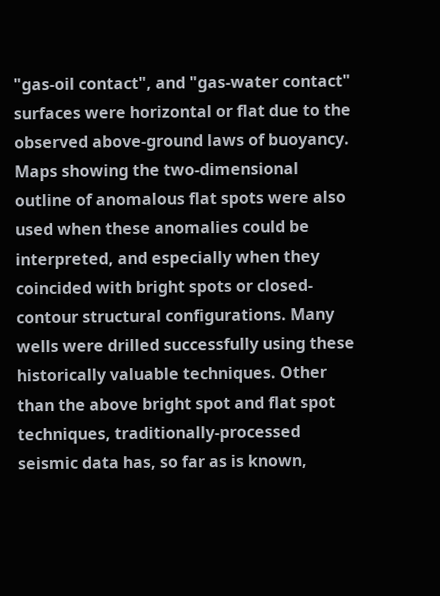"gas-oil contact", and "gas-water contact" surfaces were horizontal or flat due to the observed above-ground laws of buoyancy. Maps showing the two-dimensional outline of anomalous flat spots were also used when these anomalies could be interpreted, and especially when they coincided with bright spots or closed-contour structural configurations. Many wells were drilled successfully using these historically valuable techniques. Other than the above bright spot and flat spot techniques, traditionally-processed seismic data has, so far as is known,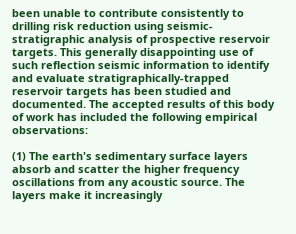been unable to contribute consistently to drilling risk reduction using seismic-stratigraphic analysis of prospective reservoir targets. This generally disappointing use of such reflection seismic information to identify and evaluate stratigraphically-trapped reservoir targets has been studied and documented. The accepted results of this body of work has included the following empirical observations:

(1) The earth's sedimentary surface layers absorb and scatter the higher frequency oscillations from any acoustic source. The layers make it increasingly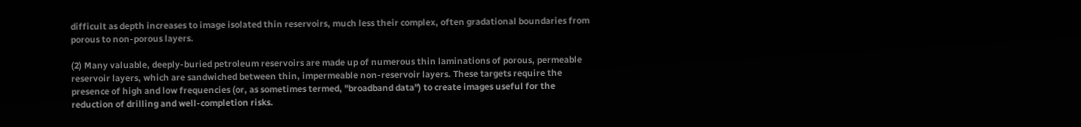difficult as depth increases to image isolated thin reservoirs, much less their complex, often gradational boundaries from porous to non-porous layers.

(2) Many valuable, deeply-buried petroleum reservoirs are made up of numerous thin laminations of porous, permeable reservoir layers, which are sandwiched between thin, impermeable non-reservoir layers. These targets require the presence of high and low frequencies (or, as sometimes termed, "broadband data") to create images useful for the reduction of drilling and well-completion risks.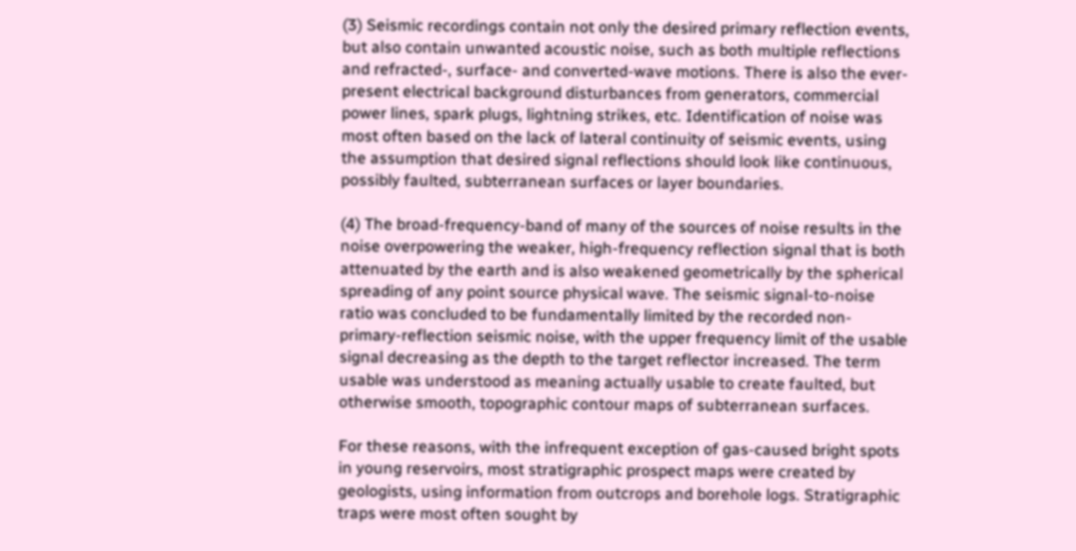(3) Seismic recordings contain not only the desired primary reflection events, but also contain unwanted acoustic noise, such as both multiple reflections and refracted-, surface- and converted-wave motions. There is also the ever-present electrical background disturbances from generators, commercial power lines, spark plugs, lightning strikes, etc. Identification of noise was most often based on the lack of lateral continuity of seismic events, using the assumption that desired signal reflections should look like continuous, possibly faulted, subterranean surfaces or layer boundaries.

(4) The broad-frequency-band of many of the sources of noise results in the noise overpowering the weaker, high-frequency reflection signal that is both attenuated by the earth and is also weakened geometrically by the spherical spreading of any point source physical wave. The seismic signal-to-noise ratio was concluded to be fundamentally limited by the recorded non-primary-reflection seismic noise, with the upper frequency limit of the usable signal decreasing as the depth to the target reflector increased. The term usable was understood as meaning actually usable to create faulted, but otherwise smooth, topographic contour maps of subterranean surfaces.

For these reasons, with the infrequent exception of gas-caused bright spots in young reservoirs, most stratigraphic prospect maps were created by geologists, using information from outcrops and borehole logs. Stratigraphic traps were most often sought by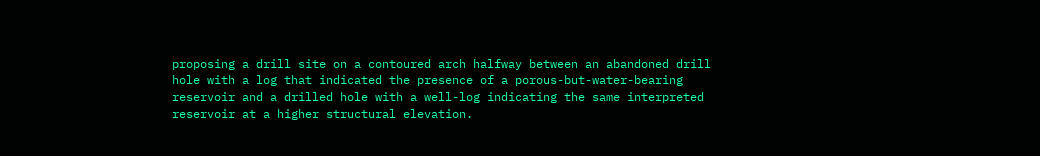proposing a drill site on a contoured arch halfway between an abandoned drill hole with a log that indicated the presence of a porous-but-water-bearing reservoir and a drilled hole with a well-log indicating the same interpreted reservoir at a higher structural elevation.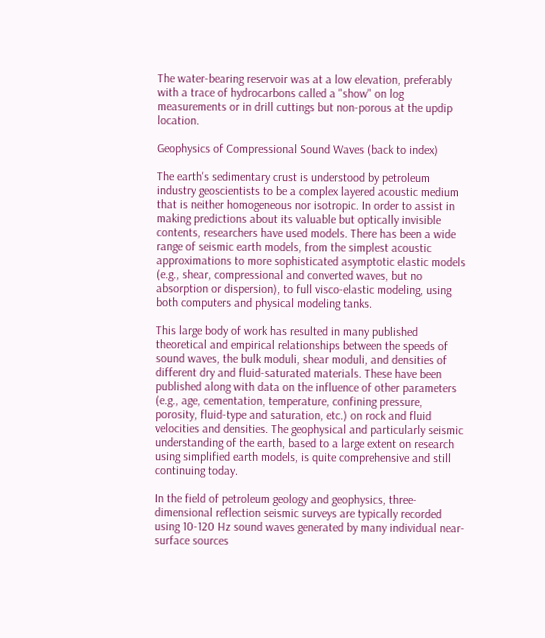The water-bearing reservoir was at a low elevation, preferably with a trace of hydrocarbons called a "show" on log measurements or in drill cuttings but non-porous at the updip location.

Geophysics of Compressional Sound Waves (back to index)

The earth's sedimentary crust is understood by petroleum industry geoscientists to be a complex layered acoustic medium that is neither homogeneous nor isotropic. In order to assist in making predictions about its valuable but optically invisible contents, researchers have used models. There has been a wide range of seismic earth models, from the simplest acoustic approximations to more sophisticated asymptotic elastic models (e.g., shear, compressional and converted waves, but no absorption or dispersion), to full visco-elastic modeling, using both computers and physical modeling tanks.

This large body of work has resulted in many published theoretical and empirical relationships between the speeds of sound waves, the bulk moduli, shear moduli, and densities of different dry and fluid-saturated materials. These have been published along with data on the influence of other parameters (e.g., age, cementation, temperature, confining pressure, porosity, fluid-type and saturation, etc.) on rock and fluid velocities and densities. The geophysical and particularly seismic understanding of the earth, based to a large extent on research using simplified earth models, is quite comprehensive and still continuing today.

In the field of petroleum geology and geophysics, three-dimensional reflection seismic surveys are typically recorded using 10-120 Hz sound waves generated by many individual near-surface sources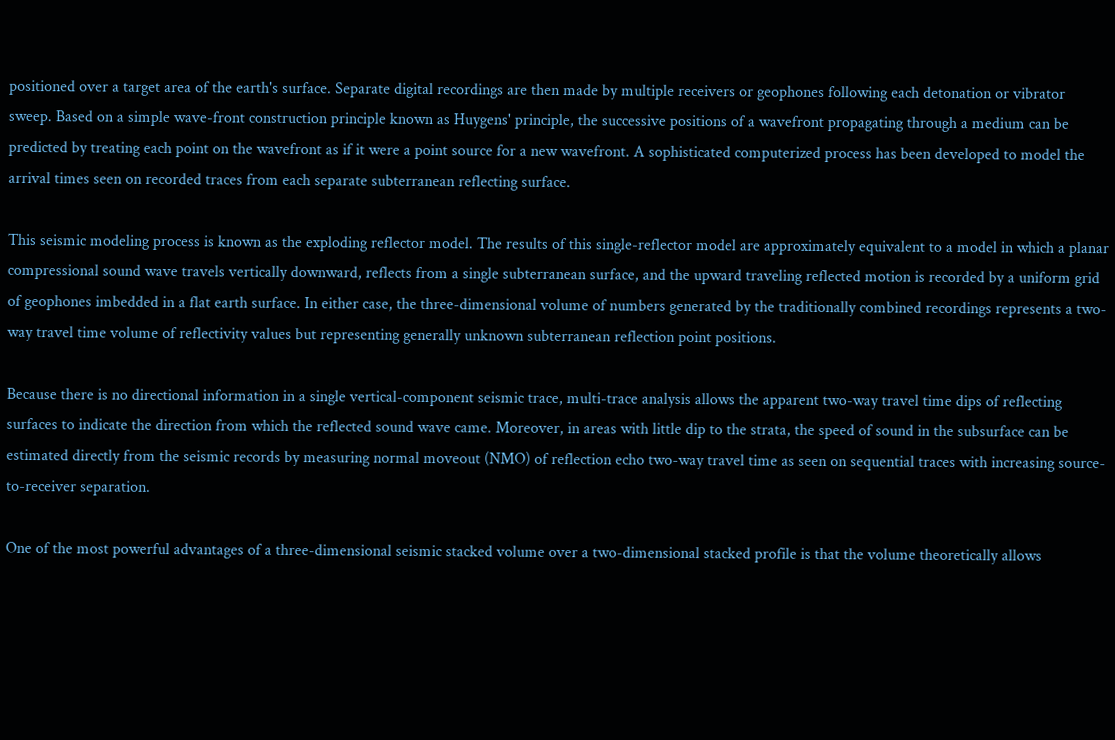positioned over a target area of the earth's surface. Separate digital recordings are then made by multiple receivers or geophones following each detonation or vibrator sweep. Based on a simple wave-front construction principle known as Huygens' principle, the successive positions of a wavefront propagating through a medium can be predicted by treating each point on the wavefront as if it were a point source for a new wavefront. A sophisticated computerized process has been developed to model the arrival times seen on recorded traces from each separate subterranean reflecting surface.

This seismic modeling process is known as the exploding reflector model. The results of this single-reflector model are approximately equivalent to a model in which a planar compressional sound wave travels vertically downward, reflects from a single subterranean surface, and the upward traveling reflected motion is recorded by a uniform grid of geophones imbedded in a flat earth surface. In either case, the three-dimensional volume of numbers generated by the traditionally combined recordings represents a two-way travel time volume of reflectivity values but representing generally unknown subterranean reflection point positions.

Because there is no directional information in a single vertical-component seismic trace, multi-trace analysis allows the apparent two-way travel time dips of reflecting surfaces to indicate the direction from which the reflected sound wave came. Moreover, in areas with little dip to the strata, the speed of sound in the subsurface can be estimated directly from the seismic records by measuring normal moveout (NMO) of reflection echo two-way travel time as seen on sequential traces with increasing source-to-receiver separation.

One of the most powerful advantages of a three-dimensional seismic stacked volume over a two-dimensional stacked profile is that the volume theoretically allows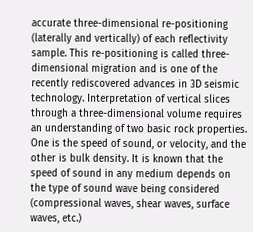accurate three-dimensional re-positioning (laterally and vertically) of each reflectivity sample. This re-positioning is called three-dimensional migration and is one of the recently rediscovered advances in 3D seismic technology. Interpretation of vertical slices through a three-dimensional volume requires an understanding of two basic rock properties. One is the speed of sound, or velocity, and the other is bulk density. It is known that the speed of sound in any medium depends on the type of sound wave being considered (compressional waves, shear waves, surface waves, etc.)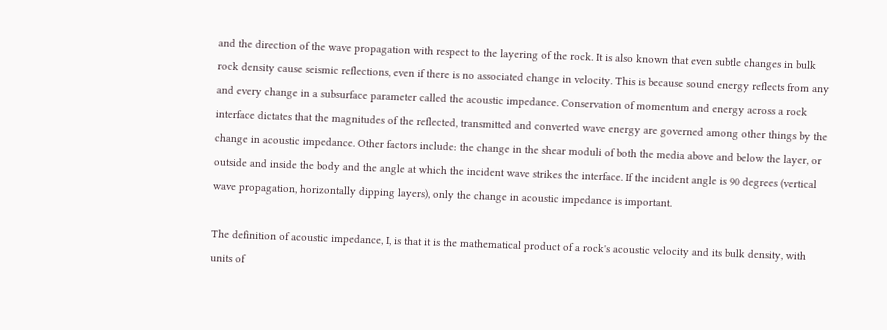and the direction of the wave propagation with respect to the layering of the rock. It is also known that even subtle changes in bulk rock density cause seismic reflections, even if there is no associated change in velocity. This is because sound energy reflects from any and every change in a subsurface parameter called the acoustic impedance. Conservation of momentum and energy across a rock interface dictates that the magnitudes of the reflected, transmitted and converted wave energy are governed among other things by the change in acoustic impedance. Other factors include: the change in the shear moduli of both the media above and below the layer, or outside and inside the body and the angle at which the incident wave strikes the interface. If the incident angle is 90 degrees (vertical wave propagation, horizontally dipping layers), only the change in acoustic impedance is important.

The definition of acoustic impedance, I, is that it is the mathematical product of a rock's acoustic velocity and its bulk density, with units of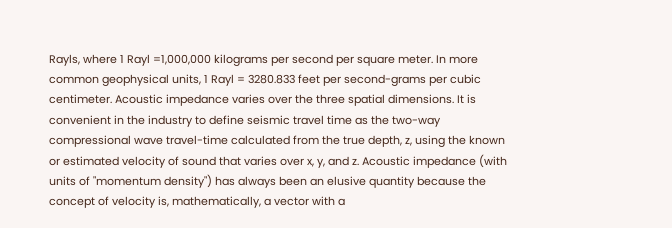Rayls, where 1 Rayl =1,000,000 kilograms per second per square meter. In more common geophysical units, 1 Rayl = 3280.833 feet per second-grams per cubic centimeter. Acoustic impedance varies over the three spatial dimensions. It is convenient in the industry to define seismic travel time as the two-way compressional wave travel-time calculated from the true depth, z, using the known or estimated velocity of sound that varies over x, y, and z. Acoustic impedance (with units of "momentum density") has always been an elusive quantity because the concept of velocity is, mathematically, a vector with a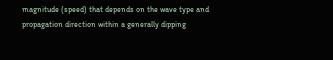magnitude (speed) that depends on the wave type and propagation direction within a generally dipping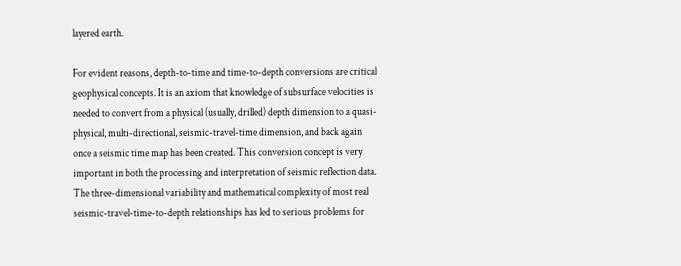layered earth.

For evident reasons, depth-to-time and time-to-depth conversions are critical geophysical concepts. It is an axiom that knowledge of subsurface velocities is needed to convert from a physical (usually, drilled) depth dimension to a quasi-physical, multi-directional, seismic-travel-time dimension, and back again once a seismic time map has been created. This conversion concept is very important in both the processing and interpretation of seismic reflection data. The three-dimensional variability and mathematical complexity of most real seismic-travel-time-to-depth relationships has led to serious problems for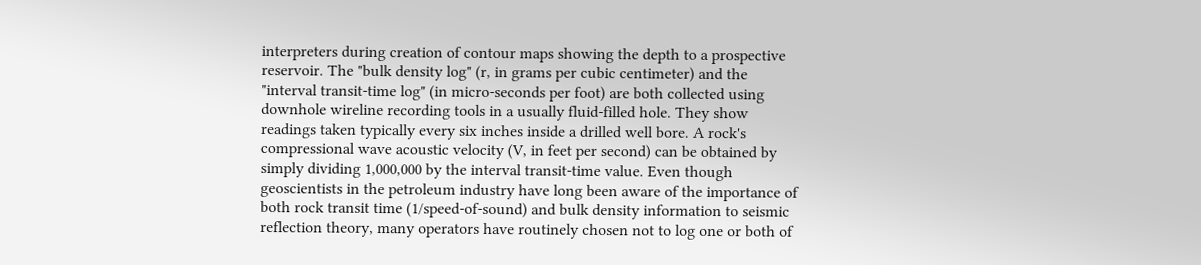interpreters during creation of contour maps showing the depth to a prospective reservoir. The "bulk density log" (r, in grams per cubic centimeter) and the "interval transit-time log" (in micro-seconds per foot) are both collected using downhole wireline recording tools in a usually fluid-filled hole. They show readings taken typically every six inches inside a drilled well bore. A rock's compressional wave acoustic velocity (V, in feet per second) can be obtained by simply dividing 1,000,000 by the interval transit-time value. Even though geoscientists in the petroleum industry have long been aware of the importance of both rock transit time (1/speed-of-sound) and bulk density information to seismic reflection theory, many operators have routinely chosen not to log one or both of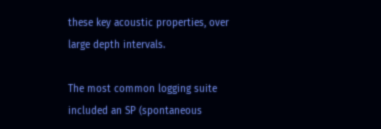these key acoustic properties, over large depth intervals.

The most common logging suite included an SP (spontaneous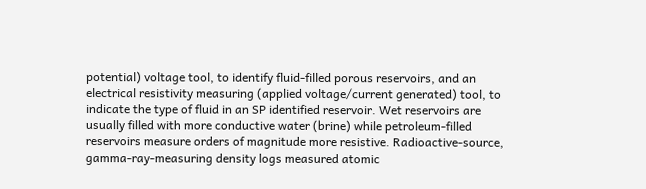potential) voltage tool, to identify fluid-filled porous reservoirs, and an electrical resistivity measuring (applied voltage/current generated) tool, to indicate the type of fluid in an SP identified reservoir. Wet reservoirs are usually filled with more conductive water (brine) while petroleum-filled reservoirs measure orders of magnitude more resistive. Radioactive-source, gamma-ray-measuring density logs measured atomic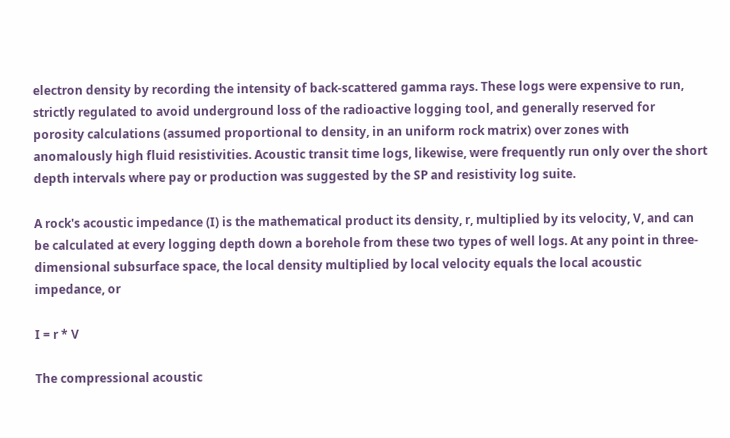electron density by recording the intensity of back-scattered gamma rays. These logs were expensive to run, strictly regulated to avoid underground loss of the radioactive logging tool, and generally reserved for porosity calculations (assumed proportional to density, in an uniform rock matrix) over zones with anomalously high fluid resistivities. Acoustic transit time logs, likewise, were frequently run only over the short depth intervals where pay or production was suggested by the SP and resistivity log suite.

A rock's acoustic impedance (I) is the mathematical product its density, r, multiplied by its velocity, V, and can be calculated at every logging depth down a borehole from these two types of well logs. At any point in three-dimensional subsurface space, the local density multiplied by local velocity equals the local acoustic impedance, or

I = r * V

The compressional acoustic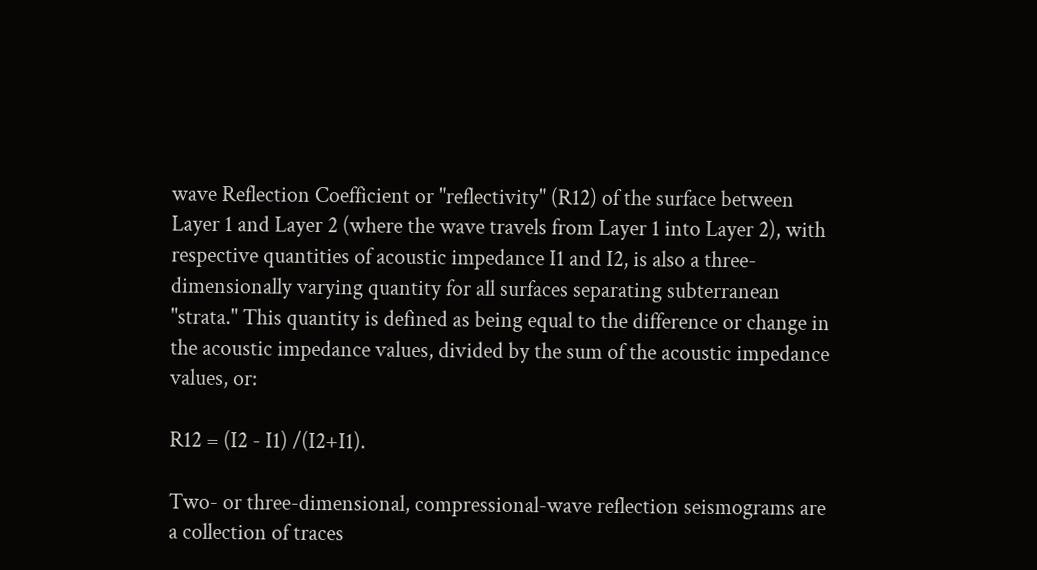wave Reflection Coefficient or "reflectivity" (R12) of the surface between Layer 1 and Layer 2 (where the wave travels from Layer 1 into Layer 2), with respective quantities of acoustic impedance I1 and I2, is also a three-dimensionally varying quantity for all surfaces separating subterranean "strata." This quantity is defined as being equal to the difference or change in the acoustic impedance values, divided by the sum of the acoustic impedance values, or:

R12 = (I2 - I1) /(I2+I1).

Two- or three-dimensional, compressional-wave reflection seismograms are a collection of traces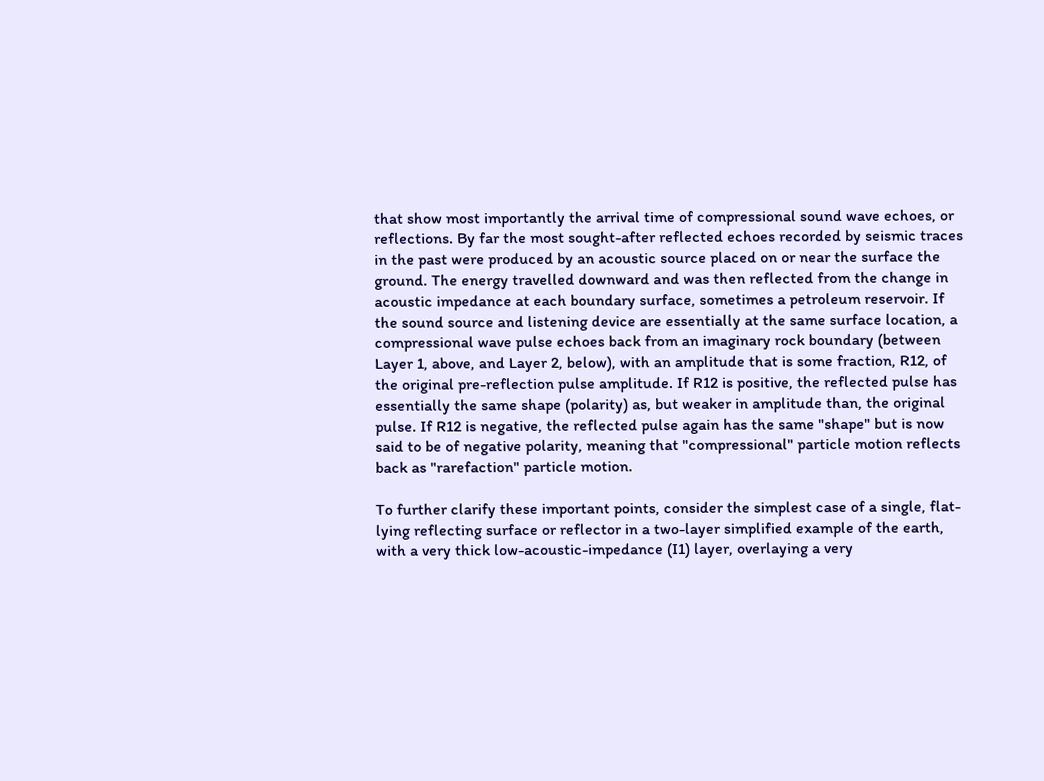that show most importantly the arrival time of compressional sound wave echoes, or reflections. By far the most sought-after reflected echoes recorded by seismic traces in the past were produced by an acoustic source placed on or near the surface the ground. The energy travelled downward and was then reflected from the change in acoustic impedance at each boundary surface, sometimes a petroleum reservoir. If the sound source and listening device are essentially at the same surface location, a compressional wave pulse echoes back from an imaginary rock boundary (between Layer 1, above, and Layer 2, below), with an amplitude that is some fraction, R12, of the original pre-reflection pulse amplitude. If R12 is positive, the reflected pulse has essentially the same shape (polarity) as, but weaker in amplitude than, the original pulse. If R12 is negative, the reflected pulse again has the same "shape" but is now said to be of negative polarity, meaning that "compressional" particle motion reflects back as "rarefaction" particle motion.

To further clarify these important points, consider the simplest case of a single, flat-lying reflecting surface or reflector in a two-layer simplified example of the earth, with a very thick low-acoustic-impedance (I1) layer, overlaying a very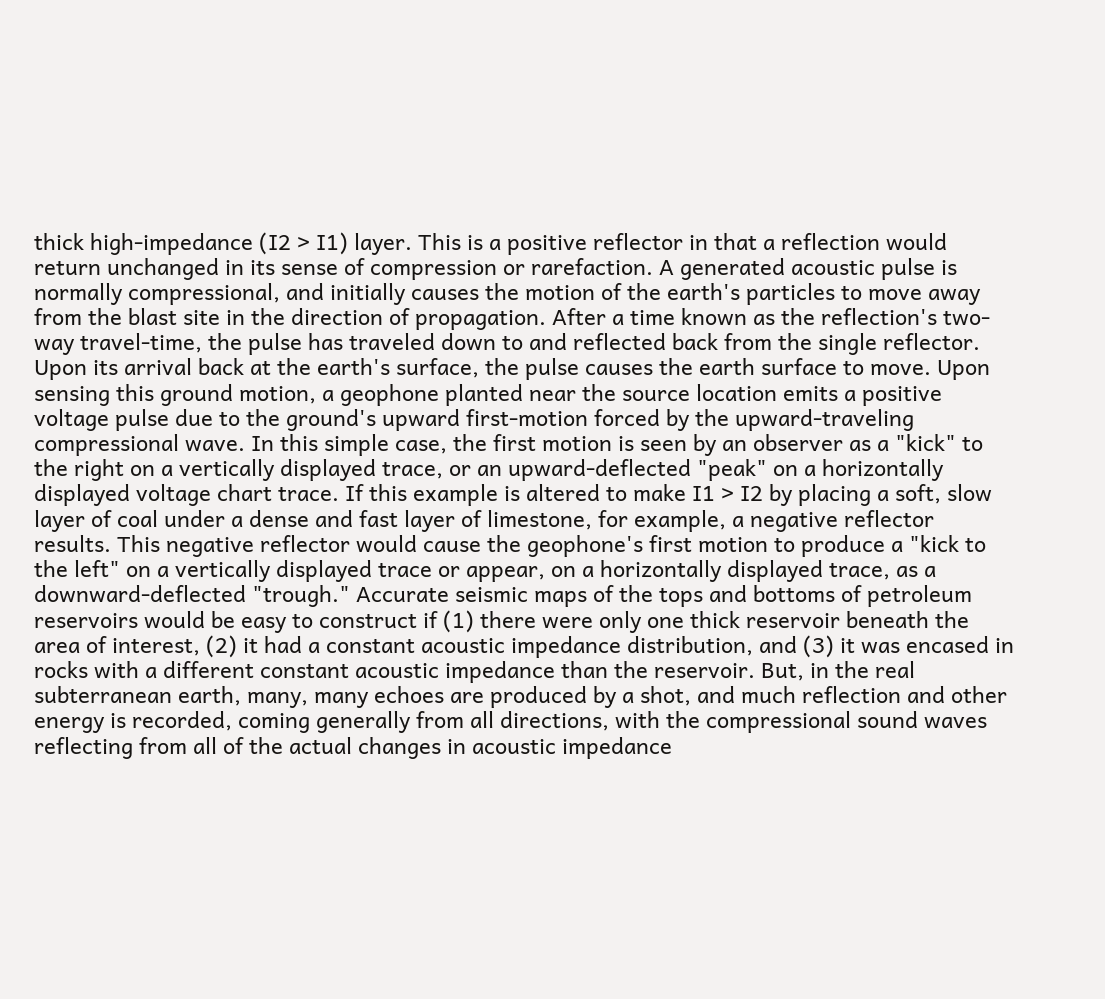thick high-impedance (I2 > I1) layer. This is a positive reflector in that a reflection would return unchanged in its sense of compression or rarefaction. A generated acoustic pulse is normally compressional, and initially causes the motion of the earth's particles to move away from the blast site in the direction of propagation. After a time known as the reflection's two-way travel-time, the pulse has traveled down to and reflected back from the single reflector. Upon its arrival back at the earth's surface, the pulse causes the earth surface to move. Upon sensing this ground motion, a geophone planted near the source location emits a positive voltage pulse due to the ground's upward first-motion forced by the upward-traveling compressional wave. In this simple case, the first motion is seen by an observer as a "kick" to the right on a vertically displayed trace, or an upward-deflected "peak" on a horizontally displayed voltage chart trace. If this example is altered to make I1 > I2 by placing a soft, slow layer of coal under a dense and fast layer of limestone, for example, a negative reflector results. This negative reflector would cause the geophone's first motion to produce a "kick to the left" on a vertically displayed trace or appear, on a horizontally displayed trace, as a downward-deflected "trough." Accurate seismic maps of the tops and bottoms of petroleum reservoirs would be easy to construct if (1) there were only one thick reservoir beneath the area of interest, (2) it had a constant acoustic impedance distribution, and (3) it was encased in rocks with a different constant acoustic impedance than the reservoir. But, in the real subterranean earth, many, many echoes are produced by a shot, and much reflection and other energy is recorded, coming generally from all directions, with the compressional sound waves reflecting from all of the actual changes in acoustic impedance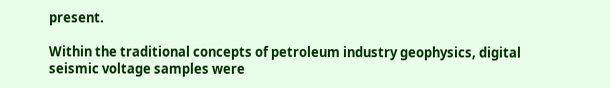present.

Within the traditional concepts of petroleum industry geophysics, digital seismic voltage samples were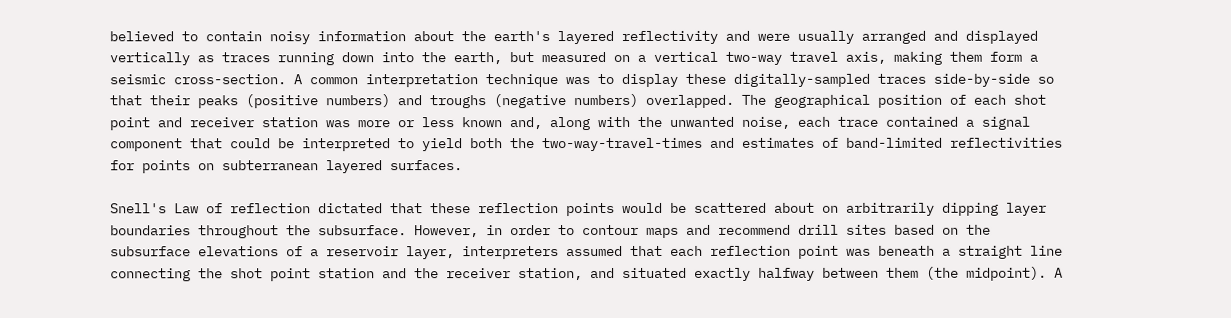believed to contain noisy information about the earth's layered reflectivity and were usually arranged and displayed vertically as traces running down into the earth, but measured on a vertical two-way travel axis, making them form a seismic cross-section. A common interpretation technique was to display these digitally-sampled traces side-by-side so that their peaks (positive numbers) and troughs (negative numbers) overlapped. The geographical position of each shot point and receiver station was more or less known and, along with the unwanted noise, each trace contained a signal component that could be interpreted to yield both the two-way-travel-times and estimates of band-limited reflectivities for points on subterranean layered surfaces.

Snell's Law of reflection dictated that these reflection points would be scattered about on arbitrarily dipping layer boundaries throughout the subsurface. However, in order to contour maps and recommend drill sites based on the subsurface elevations of a reservoir layer, interpreters assumed that each reflection point was beneath a straight line connecting the shot point station and the receiver station, and situated exactly halfway between them (the midpoint). A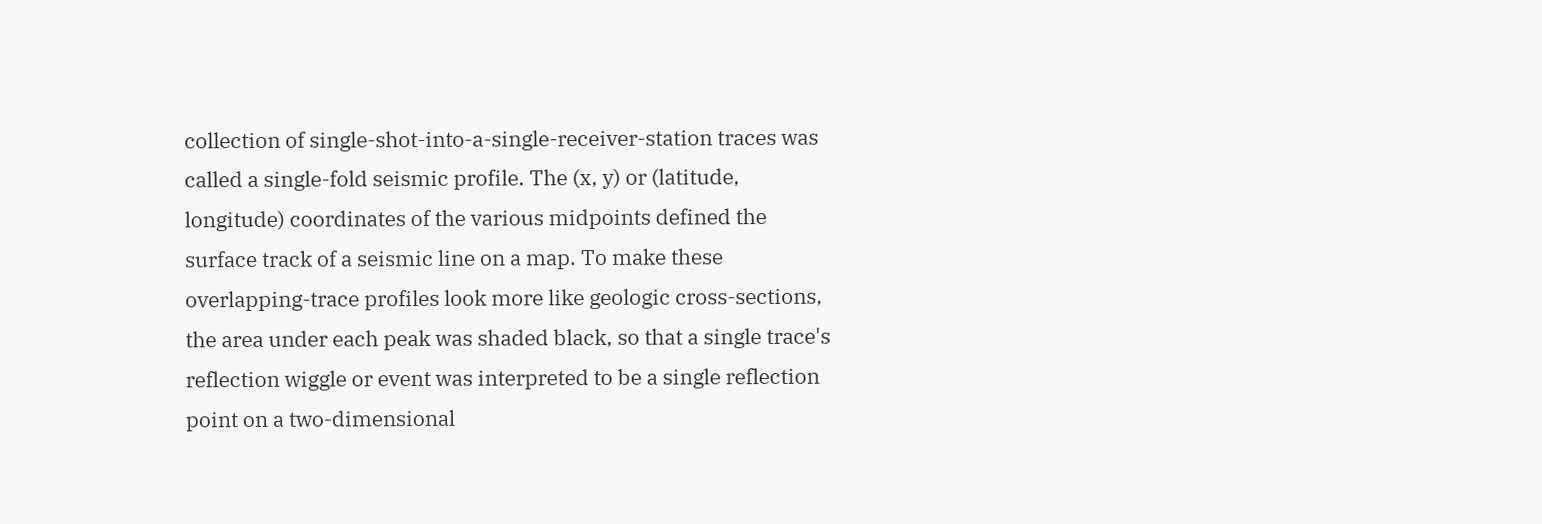collection of single-shot-into-a-single-receiver-station traces was called a single-fold seismic profile. The (x, y) or (latitude, longitude) coordinates of the various midpoints defined the surface track of a seismic line on a map. To make these overlapping-trace profiles look more like geologic cross-sections, the area under each peak was shaded black, so that a single trace's reflection wiggle or event was interpreted to be a single reflection point on a two-dimensional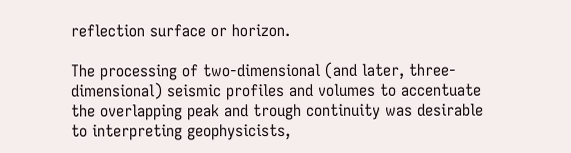reflection surface or horizon.

The processing of two-dimensional (and later, three-dimensional) seismic profiles and volumes to accentuate the overlapping peak and trough continuity was desirable to interpreting geophysicists,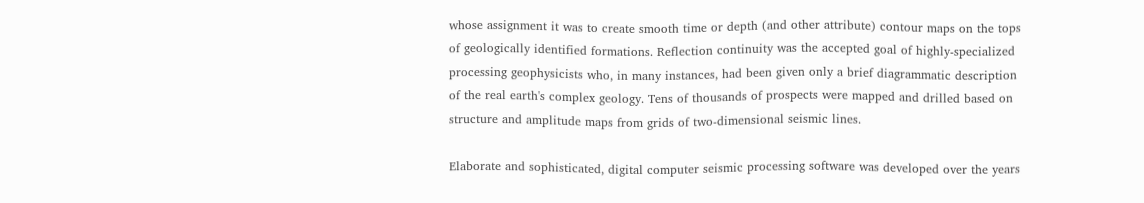whose assignment it was to create smooth time or depth (and other attribute) contour maps on the tops of geologically identified formations. Reflection continuity was the accepted goal of highly-specialized processing geophysicists who, in many instances, had been given only a brief diagrammatic description of the real earth's complex geology. Tens of thousands of prospects were mapped and drilled based on structure and amplitude maps from grids of two-dimensional seismic lines.

Elaborate and sophisticated, digital computer seismic processing software was developed over the years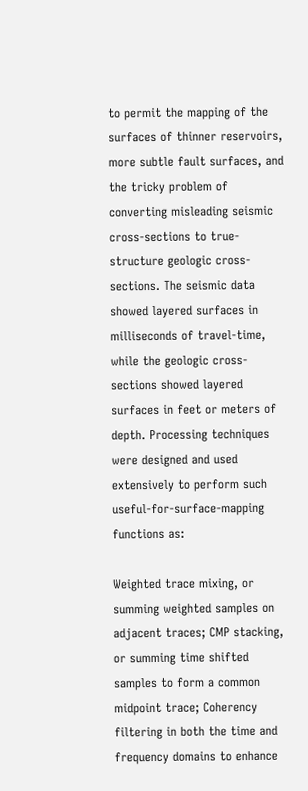to permit the mapping of the surfaces of thinner reservoirs, more subtle fault surfaces, and the tricky problem of converting misleading seismic cross-sections to true-structure geologic cross-sections. The seismic data showed layered surfaces in milliseconds of travel-time, while the geologic cross-sections showed layered surfaces in feet or meters of depth. Processing techniques were designed and used extensively to perform such useful-for-surface-mapping functions as:

Weighted trace mixing, or summing weighted samples on adjacent traces; CMP stacking, or summing time shifted samples to form a common midpoint trace; Coherency filtering in both the time and frequency domains to enhance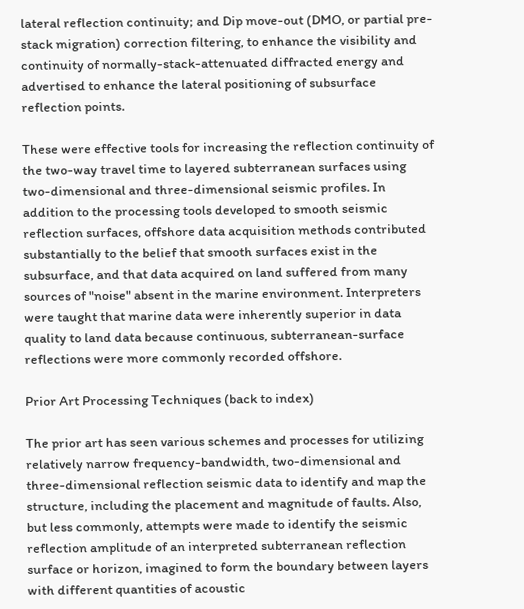lateral reflection continuity; and Dip move-out (DMO, or partial pre-stack migration) correction filtering, to enhance the visibility and continuity of normally-stack-attenuated diffracted energy and advertised to enhance the lateral positioning of subsurface reflection points.

These were effective tools for increasing the reflection continuity of the two-way travel time to layered subterranean surfaces using two-dimensional and three-dimensional seismic profiles. In addition to the processing tools developed to smooth seismic reflection surfaces, offshore data acquisition methods contributed substantially to the belief that smooth surfaces exist in the subsurface, and that data acquired on land suffered from many sources of "noise" absent in the marine environment. Interpreters were taught that marine data were inherently superior in data quality to land data because continuous, subterranean-surface reflections were more commonly recorded offshore.

Prior Art Processing Techniques (back to index)

The prior art has seen various schemes and processes for utilizing relatively narrow frequency-bandwidth, two-dimensional and three-dimensional reflection seismic data to identify and map the structure, including the placement and magnitude of faults. Also, but less commonly, attempts were made to identify the seismic reflection amplitude of an interpreted subterranean reflection surface or horizon, imagined to form the boundary between layers with different quantities of acoustic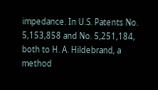impedance. In U.S. Patents No. 5,153,858 and No. 5,251,184, both to H. A. Hildebrand, a method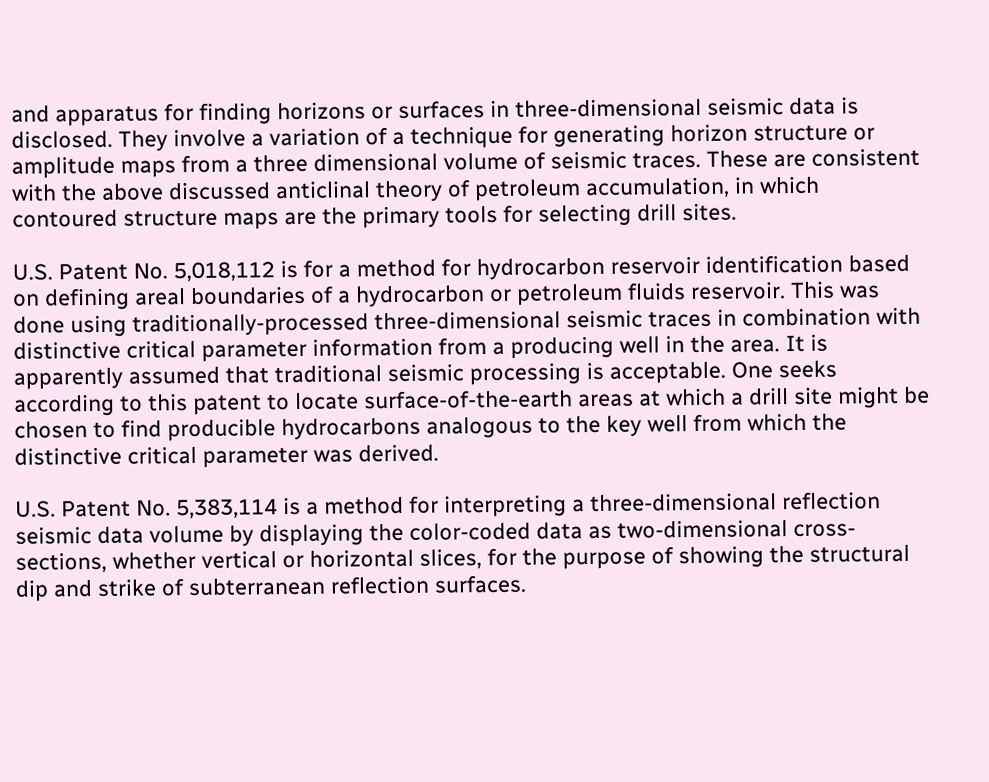and apparatus for finding horizons or surfaces in three-dimensional seismic data is disclosed. They involve a variation of a technique for generating horizon structure or amplitude maps from a three dimensional volume of seismic traces. These are consistent with the above discussed anticlinal theory of petroleum accumulation, in which contoured structure maps are the primary tools for selecting drill sites.

U.S. Patent No. 5,018,112 is for a method for hydrocarbon reservoir identification based on defining areal boundaries of a hydrocarbon or petroleum fluids reservoir. This was done using traditionally-processed three-dimensional seismic traces in combination with distinctive critical parameter information from a producing well in the area. It is apparently assumed that traditional seismic processing is acceptable. One seeks according to this patent to locate surface-of-the-earth areas at which a drill site might be chosen to find producible hydrocarbons analogous to the key well from which the distinctive critical parameter was derived.

U.S. Patent No. 5,383,114 is a method for interpreting a three-dimensional reflection seismic data volume by displaying the color-coded data as two-dimensional cross-sections, whether vertical or horizontal slices, for the purpose of showing the structural dip and strike of subterranean reflection surfaces.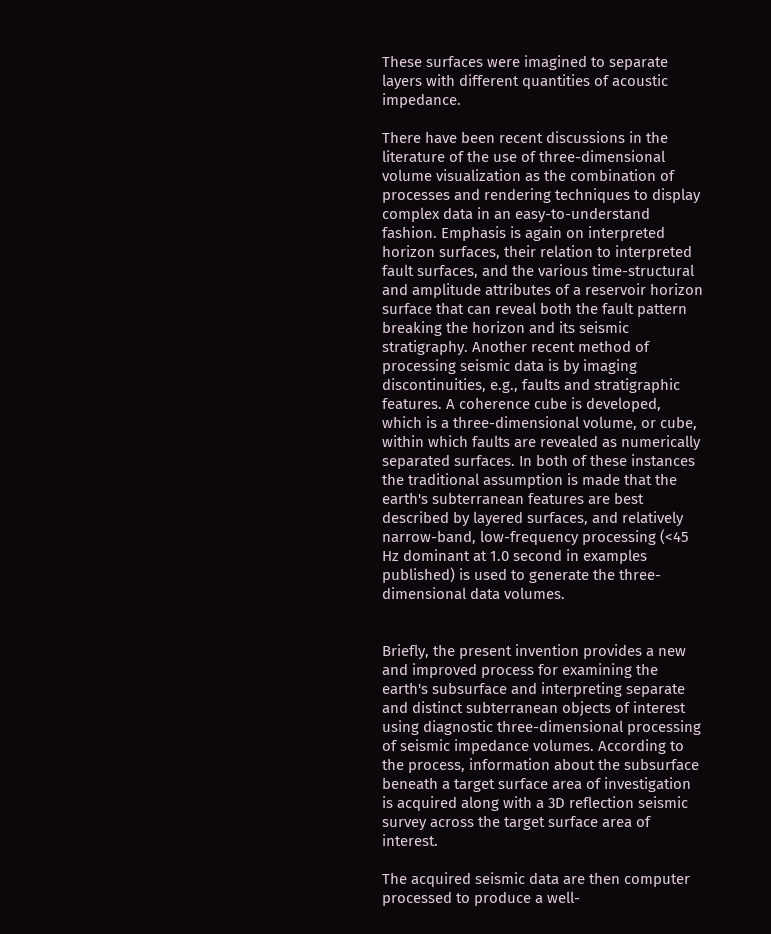These surfaces were imagined to separate layers with different quantities of acoustic impedance.

There have been recent discussions in the literature of the use of three-dimensional volume visualization as the combination of processes and rendering techniques to display complex data in an easy-to-understand fashion. Emphasis is again on interpreted horizon surfaces, their relation to interpreted fault surfaces, and the various time-structural and amplitude attributes of a reservoir horizon surface that can reveal both the fault pattern breaking the horizon and its seismic stratigraphy. Another recent method of processing seismic data is by imaging discontinuities, e.g., faults and stratigraphic features. A coherence cube is developed, which is a three-dimensional volume, or cube, within which faults are revealed as numerically separated surfaces. In both of these instances the traditional assumption is made that the earth's subterranean features are best described by layered surfaces, and relatively narrow-band, low-frequency processing (<45 Hz dominant at 1.0 second in examples published) is used to generate the three-dimensional data volumes.


Briefly, the present invention provides a new and improved process for examining the earth's subsurface and interpreting separate and distinct subterranean objects of interest using diagnostic three-dimensional processing of seismic impedance volumes. According to the process, information about the subsurface beneath a target surface area of investigation is acquired along with a 3D reflection seismic survey across the target surface area of interest.

The acquired seismic data are then computer processed to produce a well-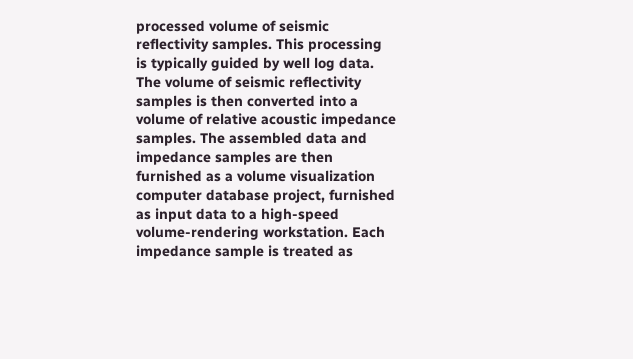processed volume of seismic reflectivity samples. This processing is typically guided by well log data. The volume of seismic reflectivity samples is then converted into a volume of relative acoustic impedance samples. The assembled data and impedance samples are then furnished as a volume visualization computer database project, furnished as input data to a high-speed volume-rendering workstation. Each impedance sample is treated as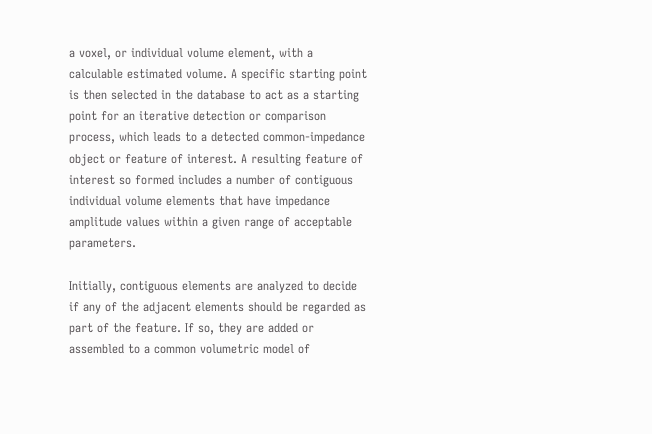a voxel, or individual volume element, with a calculable estimated volume. A specific starting point is then selected in the database to act as a starting point for an iterative detection or comparison process, which leads to a detected common-impedance object or feature of interest. A resulting feature of interest so formed includes a number of contiguous individual volume elements that have impedance amplitude values within a given range of acceptable parameters.

Initially, contiguous elements are analyzed to decide if any of the adjacent elements should be regarded as part of the feature. If so, they are added or assembled to a common volumetric model of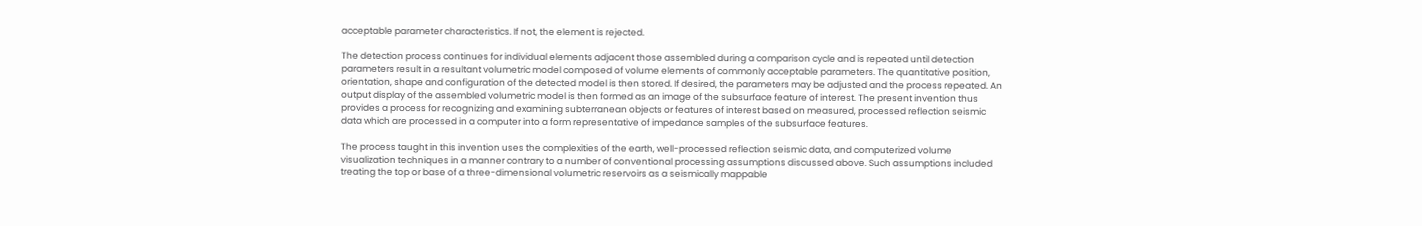acceptable parameter characteristics. If not, the element is rejected.

The detection process continues for individual elements adjacent those assembled during a comparison cycle and is repeated until detection parameters result in a resultant volumetric model composed of volume elements of commonly acceptable parameters. The quantitative position, orientation, shape and configuration of the detected model is then stored. If desired, the parameters may be adjusted and the process repeated. An output display of the assembled volumetric model is then formed as an image of the subsurface feature of interest. The present invention thus provides a process for recognizing and examining subterranean objects or features of interest based on measured, processed reflection seismic data which are processed in a computer into a form representative of impedance samples of the subsurface features.

The process taught in this invention uses the complexities of the earth, well-processed reflection seismic data, and computerized volume visualization techniques in a manner contrary to a number of conventional processing assumptions discussed above. Such assumptions included treating the top or base of a three-dimensional volumetric reservoirs as a seismically mappable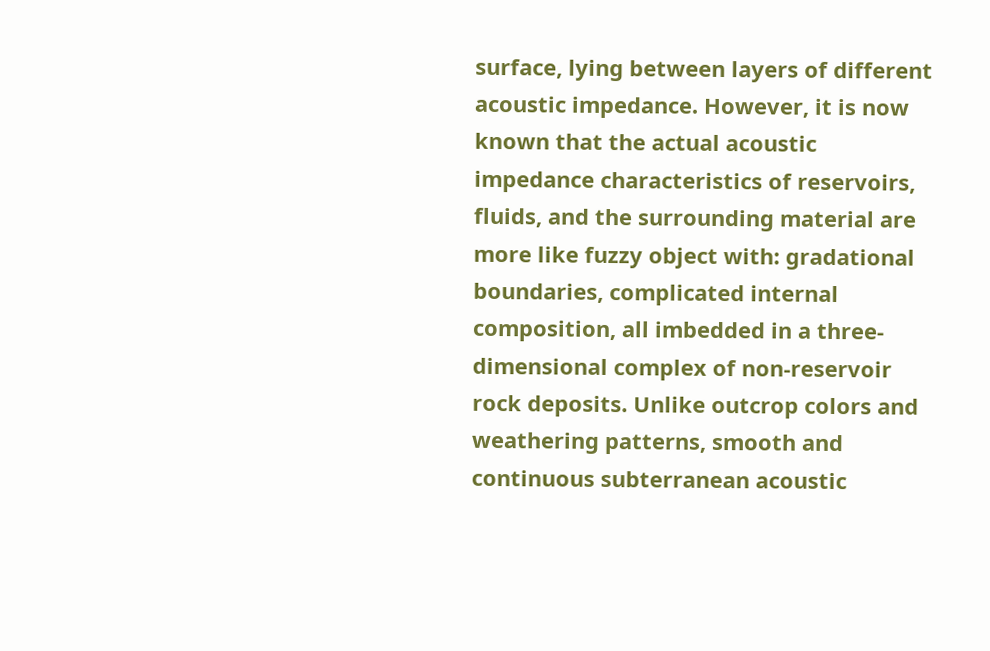surface, lying between layers of different acoustic impedance. However, it is now known that the actual acoustic impedance characteristics of reservoirs, fluids, and the surrounding material are more like fuzzy object with: gradational boundaries, complicated internal composition, all imbedded in a three-dimensional complex of non-reservoir rock deposits. Unlike outcrop colors and weathering patterns, smooth and continuous subterranean acoustic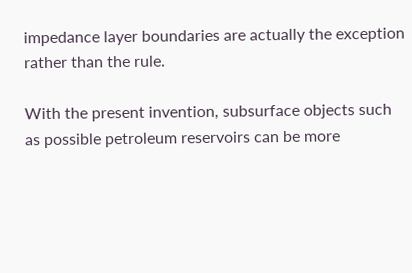impedance layer boundaries are actually the exception rather than the rule.

With the present invention, subsurface objects such as possible petroleum reservoirs can be more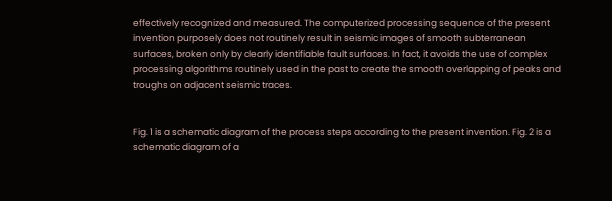effectively recognized and measured. The computerized processing sequence of the present invention purposely does not routinely result in seismic images of smooth subterranean surfaces, broken only by clearly identifiable fault surfaces. In fact, it avoids the use of complex processing algorithms routinely used in the past to create the smooth overlapping of peaks and troughs on adjacent seismic traces.


Fig. 1 is a schematic diagram of the process steps according to the present invention. Fig. 2 is a schematic diagram of a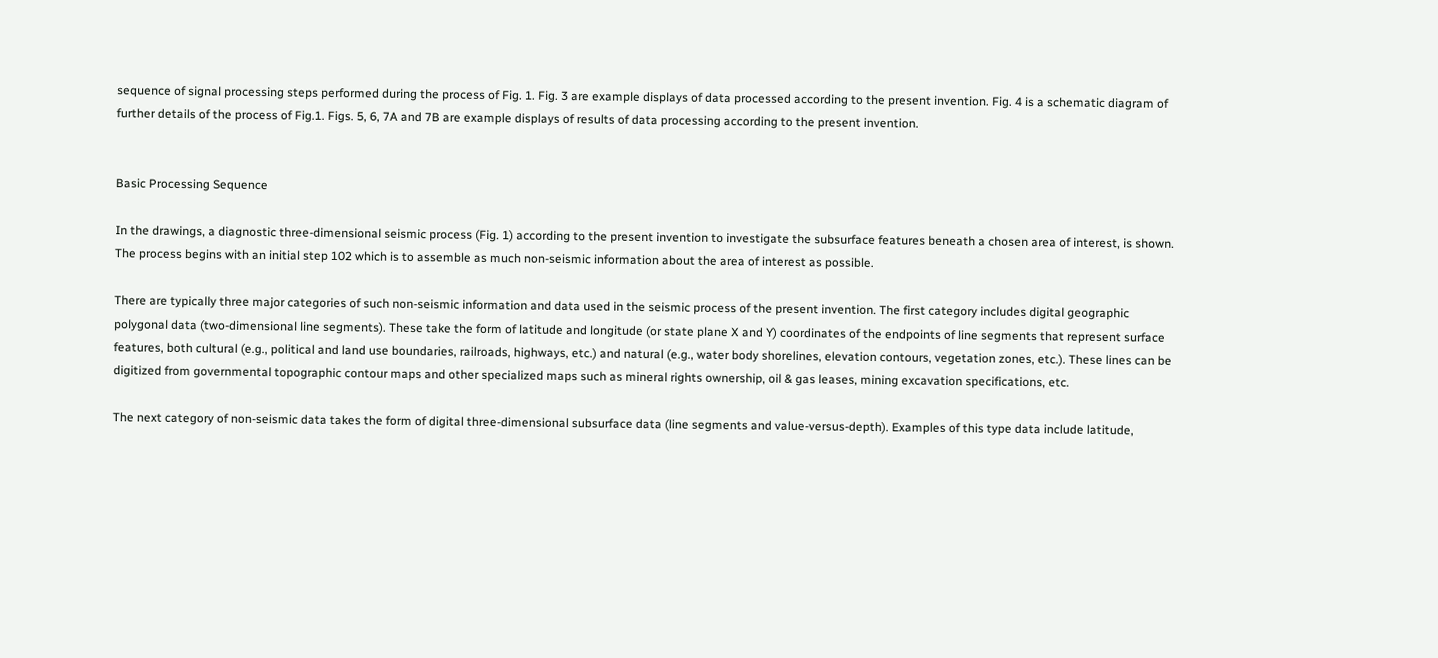sequence of signal processing steps performed during the process of Fig. 1. Fig. 3 are example displays of data processed according to the present invention. Fig. 4 is a schematic diagram of further details of the process of Fig.1. Figs. 5, 6, 7A and 7B are example displays of results of data processing according to the present invention.


Basic Processing Sequence

In the drawings, a diagnostic three-dimensional seismic process (Fig. 1) according to the present invention to investigate the subsurface features beneath a chosen area of interest, is shown. The process begins with an initial step 102 which is to assemble as much non-seismic information about the area of interest as possible.

There are typically three major categories of such non-seismic information and data used in the seismic process of the present invention. The first category includes digital geographic polygonal data (two-dimensional line segments). These take the form of latitude and longitude (or state plane X and Y) coordinates of the endpoints of line segments that represent surface features, both cultural (e.g., political and land use boundaries, railroads, highways, etc.) and natural (e.g., water body shorelines, elevation contours, vegetation zones, etc.). These lines can be digitized from governmental topographic contour maps and other specialized maps such as mineral rights ownership, oil & gas leases, mining excavation specifications, etc.

The next category of non-seismic data takes the form of digital three-dimensional subsurface data (line segments and value-versus-depth). Examples of this type data include latitude,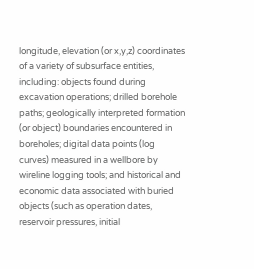longitude, elevation (or x,y,z) coordinates of a variety of subsurface entities, including: objects found during excavation operations; drilled borehole paths; geologically interpreted formation (or object) boundaries encountered in boreholes; digital data points (log curves) measured in a wellbore by wireline logging tools; and historical and economic data associated with buried objects (such as operation dates, reservoir pressures, initial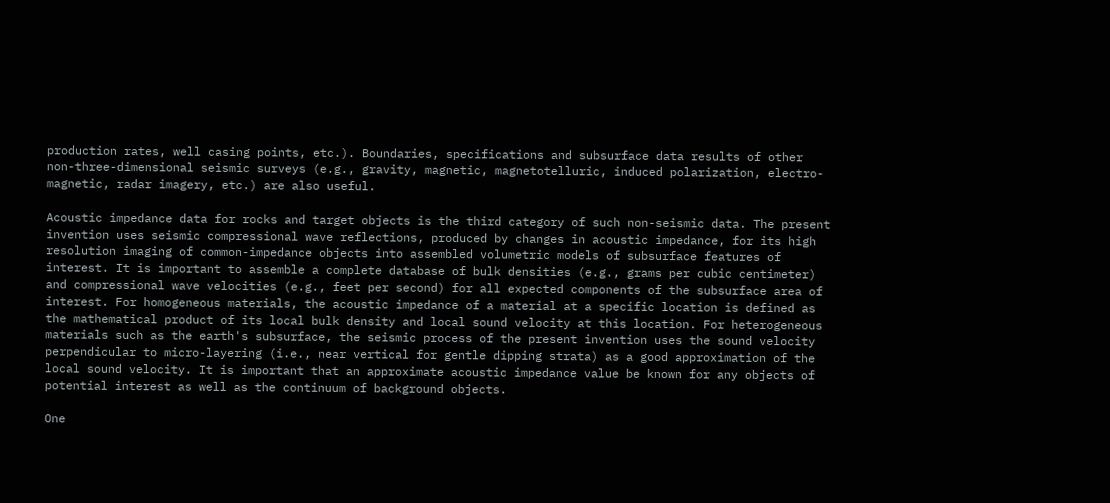production rates, well casing points, etc.). Boundaries, specifications and subsurface data results of other non-three-dimensional seismic surveys (e.g., gravity, magnetic, magnetotelluric, induced polarization, electro-magnetic, radar imagery, etc.) are also useful.

Acoustic impedance data for rocks and target objects is the third category of such non-seismic data. The present invention uses seismic compressional wave reflections, produced by changes in acoustic impedance, for its high resolution imaging of common-impedance objects into assembled volumetric models of subsurface features of interest. It is important to assemble a complete database of bulk densities (e.g., grams per cubic centimeter) and compressional wave velocities (e.g., feet per second) for all expected components of the subsurface area of interest. For homogeneous materials, the acoustic impedance of a material at a specific location is defined as the mathematical product of its local bulk density and local sound velocity at this location. For heterogeneous materials such as the earth's subsurface, the seismic process of the present invention uses the sound velocity perpendicular to micro-layering (i.e., near vertical for gentle dipping strata) as a good approximation of the local sound velocity. It is important that an approximate acoustic impedance value be known for any objects of potential interest as well as the continuum of background objects.

One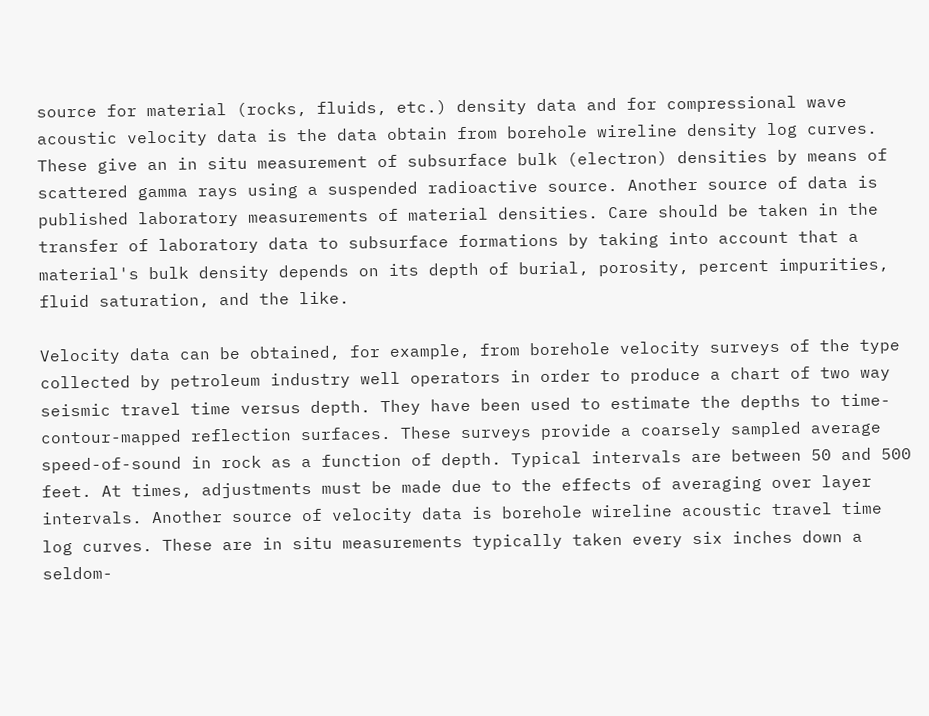source for material (rocks, fluids, etc.) density data and for compressional wave acoustic velocity data is the data obtain from borehole wireline density log curves. These give an in situ measurement of subsurface bulk (electron) densities by means of scattered gamma rays using a suspended radioactive source. Another source of data is published laboratory measurements of material densities. Care should be taken in the transfer of laboratory data to subsurface formations by taking into account that a material's bulk density depends on its depth of burial, porosity, percent impurities, fluid saturation, and the like.

Velocity data can be obtained, for example, from borehole velocity surveys of the type collected by petroleum industry well operators in order to produce a chart of two way seismic travel time versus depth. They have been used to estimate the depths to time-contour-mapped reflection surfaces. These surveys provide a coarsely sampled average speed-of-sound in rock as a function of depth. Typical intervals are between 50 and 500 feet. At times, adjustments must be made due to the effects of averaging over layer intervals. Another source of velocity data is borehole wireline acoustic travel time log curves. These are in situ measurements typically taken every six inches down a seldom-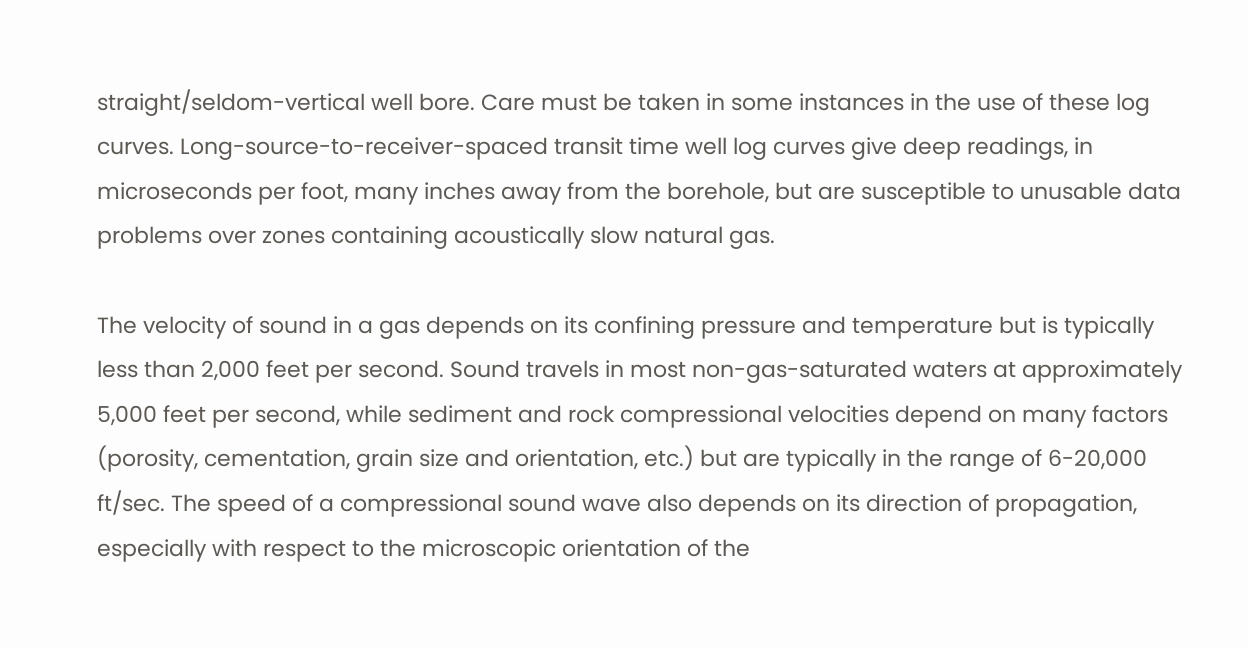straight/seldom-vertical well bore. Care must be taken in some instances in the use of these log curves. Long-source-to-receiver-spaced transit time well log curves give deep readings, in microseconds per foot, many inches away from the borehole, but are susceptible to unusable data problems over zones containing acoustically slow natural gas.

The velocity of sound in a gas depends on its confining pressure and temperature but is typically less than 2,000 feet per second. Sound travels in most non-gas-saturated waters at approximately 5,000 feet per second, while sediment and rock compressional velocities depend on many factors (porosity, cementation, grain size and orientation, etc.) but are typically in the range of 6-20,000 ft/sec. The speed of a compressional sound wave also depends on its direction of propagation, especially with respect to the microscopic orientation of the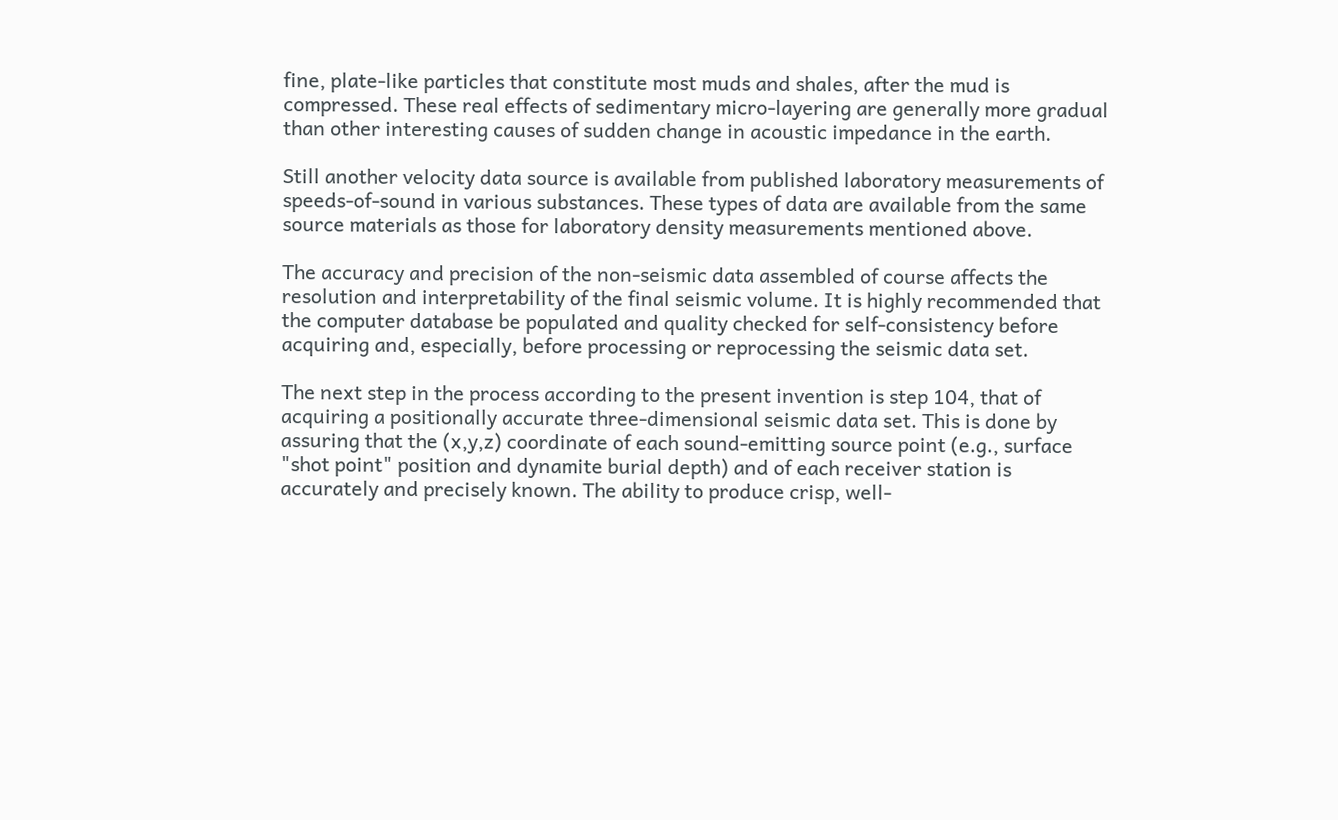fine, plate-like particles that constitute most muds and shales, after the mud is compressed. These real effects of sedimentary micro-layering are generally more gradual than other interesting causes of sudden change in acoustic impedance in the earth.

Still another velocity data source is available from published laboratory measurements of speeds-of-sound in various substances. These types of data are available from the same source materials as those for laboratory density measurements mentioned above.

The accuracy and precision of the non-seismic data assembled of course affects the resolution and interpretability of the final seismic volume. It is highly recommended that the computer database be populated and quality checked for self-consistency before acquiring and, especially, before processing or reprocessing the seismic data set.

The next step in the process according to the present invention is step 104, that of acquiring a positionally accurate three-dimensional seismic data set. This is done by assuring that the (x,y,z) coordinate of each sound-emitting source point (e.g., surface "shot point" position and dynamite burial depth) and of each receiver station is accurately and precisely known. The ability to produce crisp, well-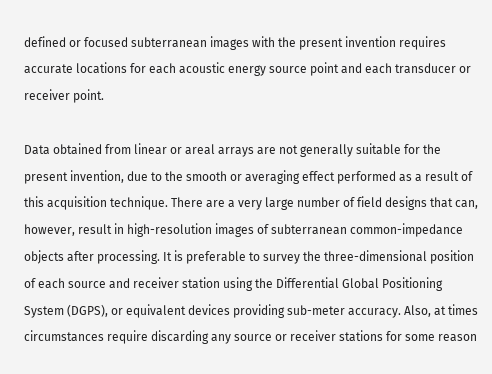defined or focused subterranean images with the present invention requires accurate locations for each acoustic energy source point and each transducer or receiver point.

Data obtained from linear or areal arrays are not generally suitable for the present invention, due to the smooth or averaging effect performed as a result of this acquisition technique. There are a very large number of field designs that can, however, result in high-resolution images of subterranean common-impedance objects after processing. It is preferable to survey the three-dimensional position of each source and receiver station using the Differential Global Positioning System (DGPS), or equivalent devices providing sub-meter accuracy. Also, at times circumstances require discarding any source or receiver stations for some reason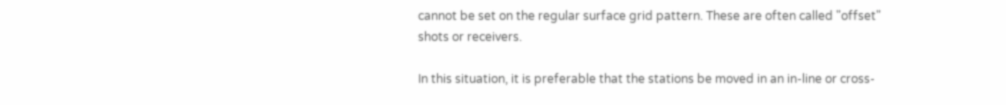cannot be set on the regular surface grid pattern. These are often called "offset" shots or receivers.

In this situation, it is preferable that the stations be moved in an in-line or cross-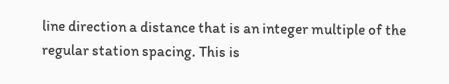line direction a distance that is an integer multiple of the regular station spacing. This is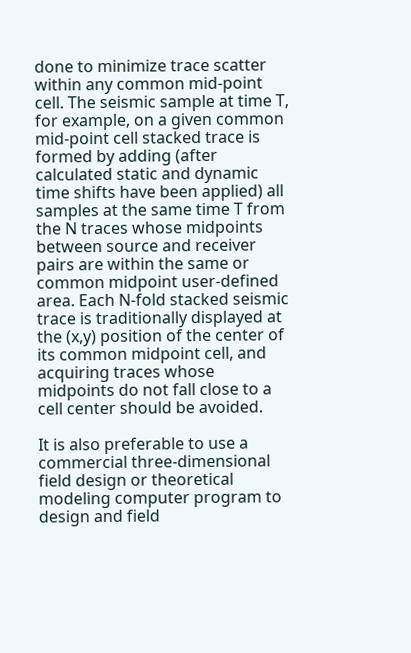done to minimize trace scatter within any common mid-point cell. The seismic sample at time T, for example, on a given common mid-point cell stacked trace is formed by adding (after calculated static and dynamic time shifts have been applied) all samples at the same time T from the N traces whose midpoints between source and receiver pairs are within the same or common midpoint user-defined area. Each N-fold stacked seismic trace is traditionally displayed at the (x,y) position of the center of its common midpoint cell, and acquiring traces whose midpoints do not fall close to a cell center should be avoided.

It is also preferable to use a commercial three-dimensional field design or theoretical modeling computer program to design and field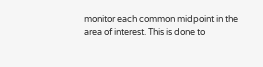monitor each common midpoint in the area of interest. This is done to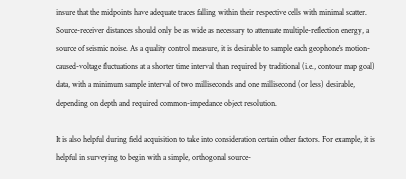insure that the midpoints have adequate traces falling within their respective cells with minimal scatter. Source-receiver distances should only be as wide as necessary to attenuate multiple-reflection energy, a source of seismic noise. As a quality control measure, it is desirable to sample each geophone's motion-caused-voltage fluctuations at a shorter time interval than required by traditional (i.e., contour map goal) data, with a minimum sample interval of two milliseconds and one millisecond (or less) desirable, depending on depth and required common-impedance object resolution.

It is also helpful during field acquisition to take into consideration certain other factors. For example, it is helpful in surveying to begin with a simple, orthogonal source-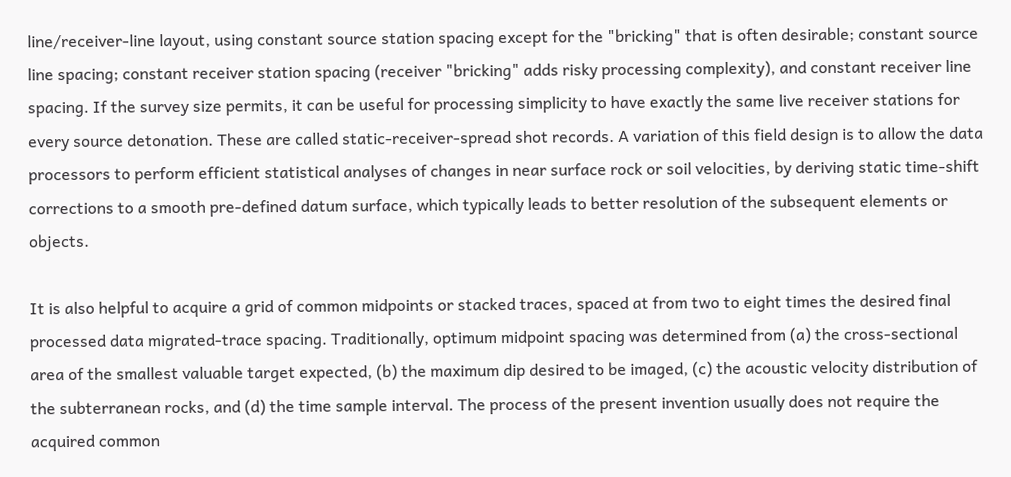line/receiver-line layout, using constant source station spacing except for the "bricking" that is often desirable; constant source line spacing; constant receiver station spacing (receiver "bricking" adds risky processing complexity), and constant receiver line spacing. If the survey size permits, it can be useful for processing simplicity to have exactly the same live receiver stations for every source detonation. These are called static-receiver-spread shot records. A variation of this field design is to allow the data processors to perform efficient statistical analyses of changes in near surface rock or soil velocities, by deriving static time-shift corrections to a smooth pre-defined datum surface, which typically leads to better resolution of the subsequent elements or objects.

It is also helpful to acquire a grid of common midpoints or stacked traces, spaced at from two to eight times the desired final processed data migrated-trace spacing. Traditionally, optimum midpoint spacing was determined from (a) the cross-sectional area of the smallest valuable target expected, (b) the maximum dip desired to be imaged, (c) the acoustic velocity distribution of the subterranean rocks, and (d) the time sample interval. The process of the present invention usually does not require the acquired common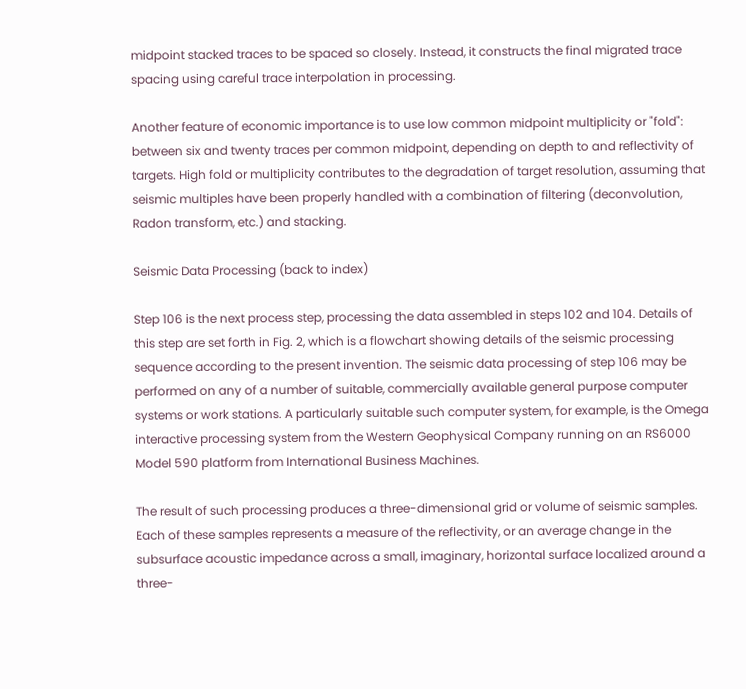midpoint stacked traces to be spaced so closely. Instead, it constructs the final migrated trace spacing using careful trace interpolation in processing.

Another feature of economic importance is to use low common midpoint multiplicity or "fold": between six and twenty traces per common midpoint, depending on depth to and reflectivity of targets. High fold or multiplicity contributes to the degradation of target resolution, assuming that seismic multiples have been properly handled with a combination of filtering (deconvolution, Radon transform, etc.) and stacking.

Seismic Data Processing (back to index)

Step 106 is the next process step, processing the data assembled in steps 102 and 104. Details of this step are set forth in Fig. 2, which is a flowchart showing details of the seismic processing sequence according to the present invention. The seismic data processing of step 106 may be performed on any of a number of suitable, commercially available general purpose computer systems or work stations. A particularly suitable such computer system, for example, is the Omega interactive processing system from the Western Geophysical Company running on an RS6000 Model 590 platform from International Business Machines.

The result of such processing produces a three-dimensional grid or volume of seismic samples. Each of these samples represents a measure of the reflectivity, or an average change in the subsurface acoustic impedance across a small, imaginary, horizontal surface localized around a three-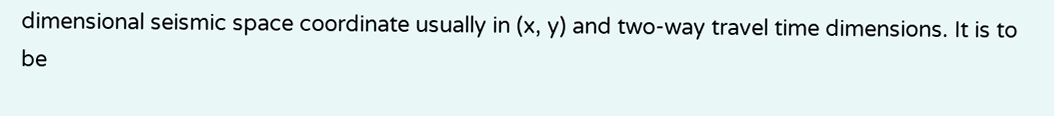dimensional seismic space coordinate usually in (x, y) and two-way travel time dimensions. It is to be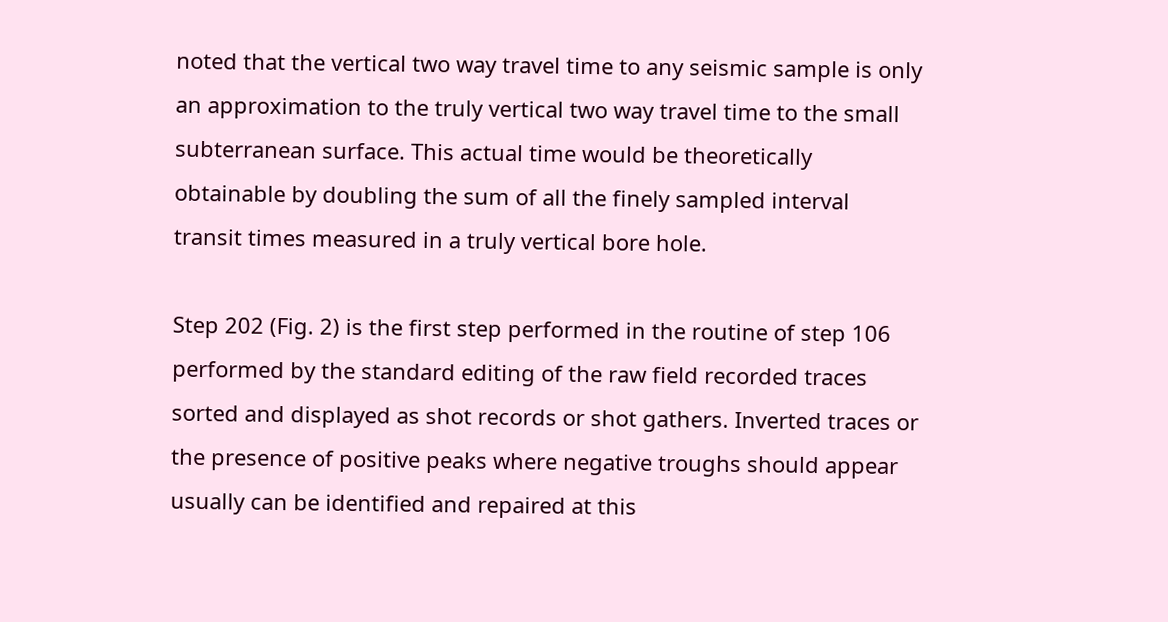noted that the vertical two way travel time to any seismic sample is only an approximation to the truly vertical two way travel time to the small subterranean surface. This actual time would be theoretically obtainable by doubling the sum of all the finely sampled interval transit times measured in a truly vertical bore hole.

Step 202 (Fig. 2) is the first step performed in the routine of step 106 performed by the standard editing of the raw field recorded traces sorted and displayed as shot records or shot gathers. Inverted traces or the presence of positive peaks where negative troughs should appear usually can be identified and repaired at this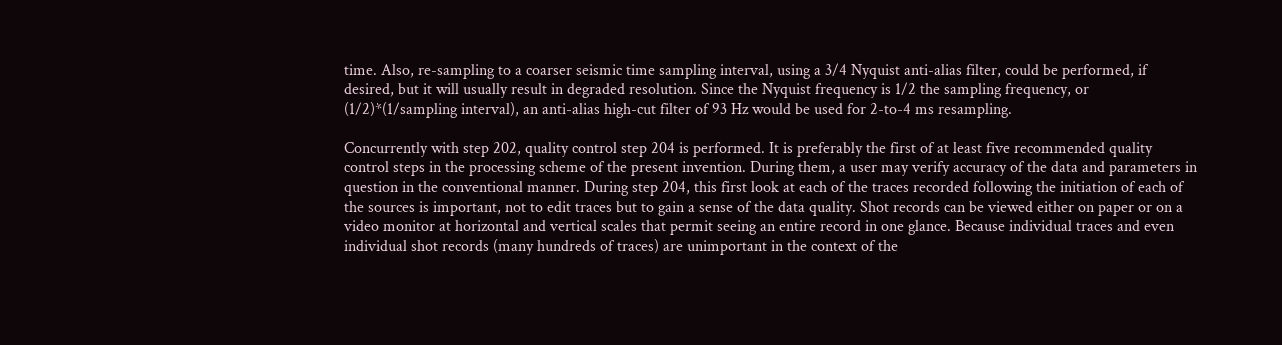time. Also, re-sampling to a coarser seismic time sampling interval, using a 3/4 Nyquist anti-alias filter, could be performed, if desired, but it will usually result in degraded resolution. Since the Nyquist frequency is 1/2 the sampling frequency, or (1/2)*(1/sampling interval), an anti-alias high-cut filter of 93 Hz would be used for 2-to-4 ms resampling.

Concurrently with step 202, quality control step 204 is performed. It is preferably the first of at least five recommended quality control steps in the processing scheme of the present invention. During them, a user may verify accuracy of the data and parameters in question in the conventional manner. During step 204, this first look at each of the traces recorded following the initiation of each of the sources is important, not to edit traces but to gain a sense of the data quality. Shot records can be viewed either on paper or on a video monitor at horizontal and vertical scales that permit seeing an entire record in one glance. Because individual traces and even individual shot records (many hundreds of traces) are unimportant in the context of the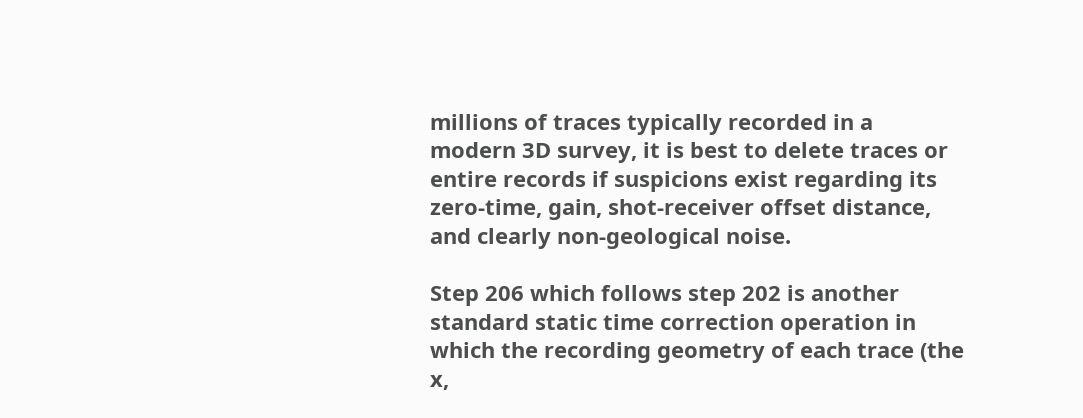millions of traces typically recorded in a modern 3D survey, it is best to delete traces or entire records if suspicions exist regarding its zero-time, gain, shot-receiver offset distance, and clearly non-geological noise.

Step 206 which follows step 202 is another standard static time correction operation in which the recording geometry of each trace (the x,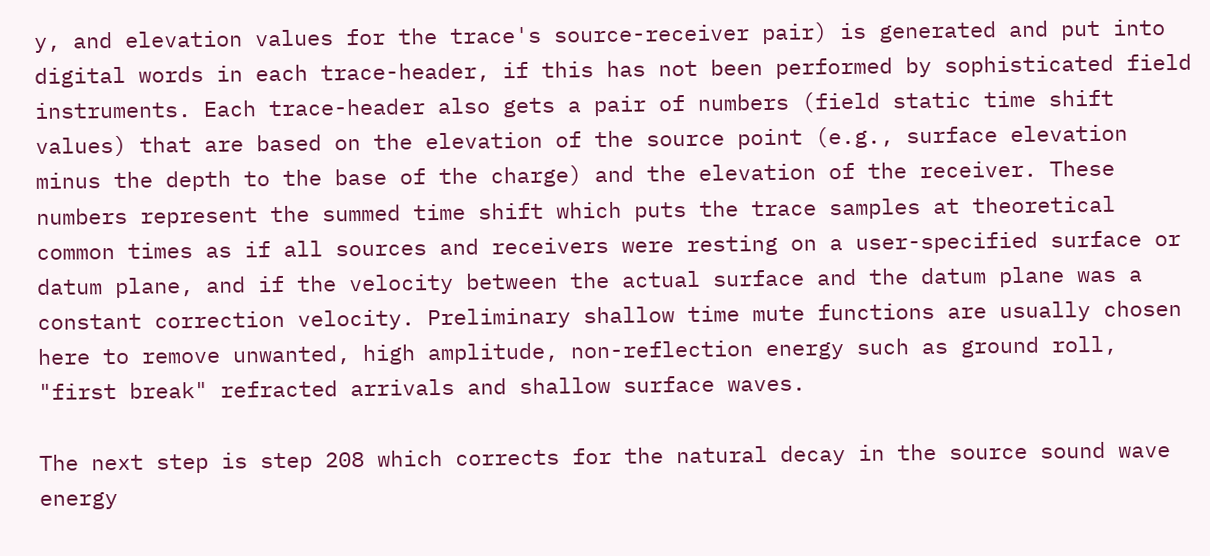y, and elevation values for the trace's source-receiver pair) is generated and put into digital words in each trace-header, if this has not been performed by sophisticated field instruments. Each trace-header also gets a pair of numbers (field static time shift values) that are based on the elevation of the source point (e.g., surface elevation minus the depth to the base of the charge) and the elevation of the receiver. These numbers represent the summed time shift which puts the trace samples at theoretical common times as if all sources and receivers were resting on a user-specified surface or datum plane, and if the velocity between the actual surface and the datum plane was a constant correction velocity. Preliminary shallow time mute functions are usually chosen here to remove unwanted, high amplitude, non-reflection energy such as ground roll, "first break" refracted arrivals and shallow surface waves.

The next step is step 208 which corrects for the natural decay in the source sound wave energy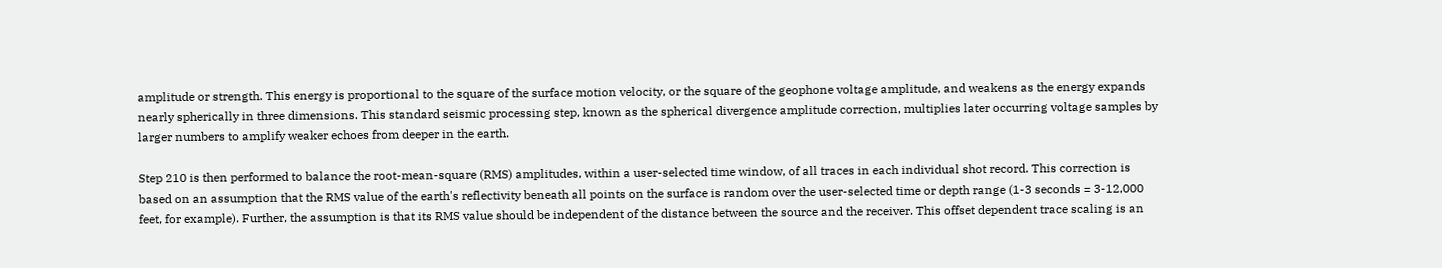amplitude or strength. This energy is proportional to the square of the surface motion velocity, or the square of the geophone voltage amplitude, and weakens as the energy expands nearly spherically in three dimensions. This standard seismic processing step, known as the spherical divergence amplitude correction, multiplies later occurring voltage samples by larger numbers to amplify weaker echoes from deeper in the earth.

Step 210 is then performed to balance the root-mean-square (RMS) amplitudes, within a user-selected time window, of all traces in each individual shot record. This correction is based on an assumption that the RMS value of the earth's reflectivity beneath all points on the surface is random over the user-selected time or depth range (1-3 seconds = 3-12,000 feet, for example). Further, the assumption is that its RMS value should be independent of the distance between the source and the receiver. This offset dependent trace scaling is an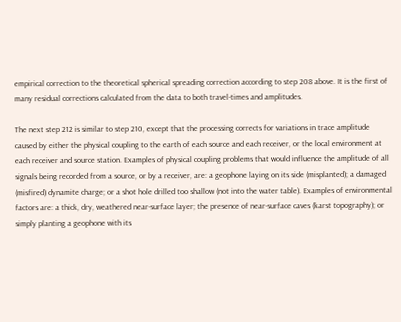empirical correction to the theoretical spherical spreading correction according to step 208 above. It is the first of many residual corrections calculated from the data to both travel-times and amplitudes.

The next step 212 is similar to step 210, except that the processing corrects for variations in trace amplitude caused by either the physical coupling to the earth of each source and each receiver, or the local environment at each receiver and source station. Examples of physical coupling problems that would influence the amplitude of all signals being recorded from a source, or by a receiver, are: a geophone laying on its side (misplanted); a damaged (misfired) dynamite charge; or a shot hole drilled too shallow (not into the water table). Examples of environmental factors are: a thick, dry, weathered near-surface layer; the presence of near-surface caves (karst topography); or simply planting a geophone with its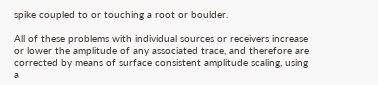spike coupled to or touching a root or boulder.

All of these problems with individual sources or receivers increase or lower the amplitude of any associated trace, and therefore are corrected by means of surface consistent amplitude scaling, using a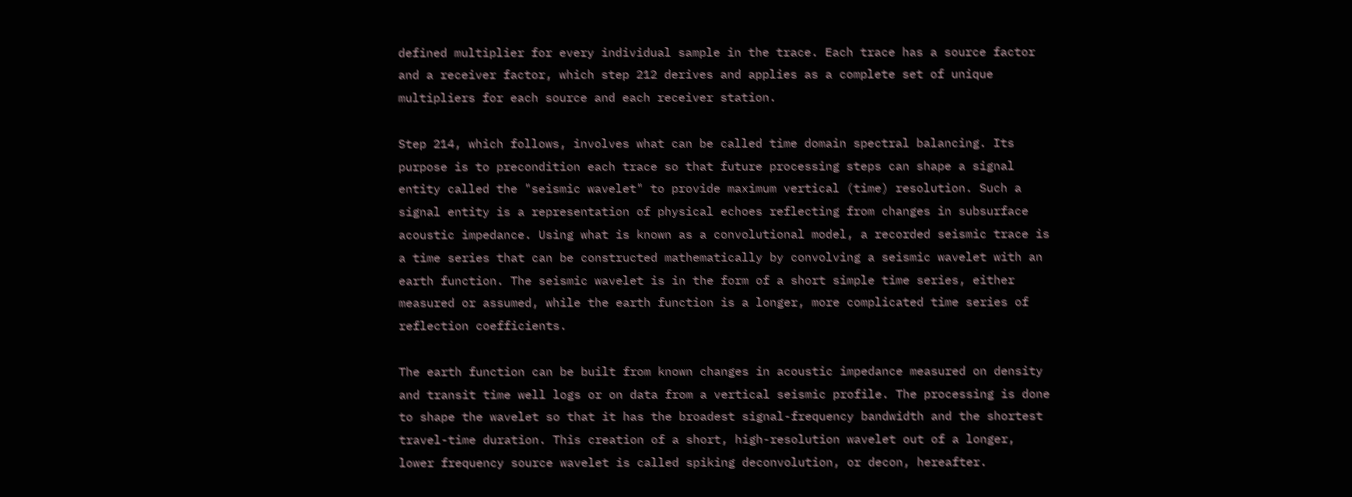defined multiplier for every individual sample in the trace. Each trace has a source factor and a receiver factor, which step 212 derives and applies as a complete set of unique multipliers for each source and each receiver station.

Step 214, which follows, involves what can be called time domain spectral balancing. Its purpose is to precondition each trace so that future processing steps can shape a signal entity called the "seismic wavelet" to provide maximum vertical (time) resolution. Such a signal entity is a representation of physical echoes reflecting from changes in subsurface acoustic impedance. Using what is known as a convolutional model, a recorded seismic trace is a time series that can be constructed mathematically by convolving a seismic wavelet with an earth function. The seismic wavelet is in the form of a short simple time series, either measured or assumed, while the earth function is a longer, more complicated time series of reflection coefficients.

The earth function can be built from known changes in acoustic impedance measured on density and transit time well logs or on data from a vertical seismic profile. The processing is done to shape the wavelet so that it has the broadest signal-frequency bandwidth and the shortest travel-time duration. This creation of a short, high-resolution wavelet out of a longer, lower frequency source wavelet is called spiking deconvolution, or decon, hereafter.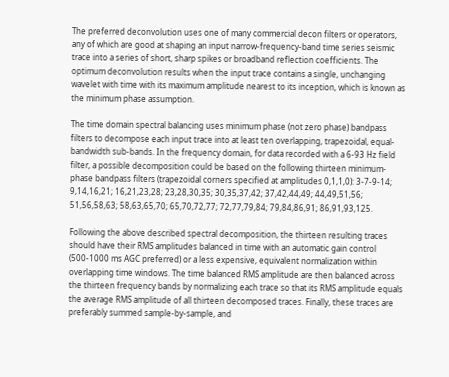The preferred deconvolution uses one of many commercial decon filters or operators, any of which are good at shaping an input narrow-frequency-band time series seismic trace into a series of short, sharp spikes or broadband reflection coefficients. The optimum deconvolution results when the input trace contains a single, unchanging wavelet with time with its maximum amplitude nearest to its inception, which is known as the minimum phase assumption.

The time domain spectral balancing uses minimum phase (not zero phase) bandpass filters to decompose each input trace into at least ten overlapping, trapezoidal, equal-bandwidth sub-bands. In the frequency domain, for data recorded with a 6-93 Hz field filter, a possible decomposition could be based on the following thirteen minimum-phase bandpass filters (trapezoidal corners specified at amplitudes 0,1,1,0): 3-7-9-14; 9,14,16,21; 16,21,23,28; 23,28,30,35; 30,35,37,42; 37,42,44,49; 44,49,51,56; 51,56,58,63; 58,63,65,70; 65,70,72,77; 72,77,79,84; 79,84,86,91; 86,91,93,125.

Following the above described spectral decomposition, the thirteen resulting traces should have their RMS amplitudes balanced in time with an automatic gain control (500-1000 ms AGC preferred) or a less expensive, equivalent normalization within overlapping time windows. The time balanced RMS amplitude are then balanced across the thirteen frequency bands by normalizing each trace so that its RMS amplitude equals the average RMS amplitude of all thirteen decomposed traces. Finally, these traces are preferably summed sample-by-sample, and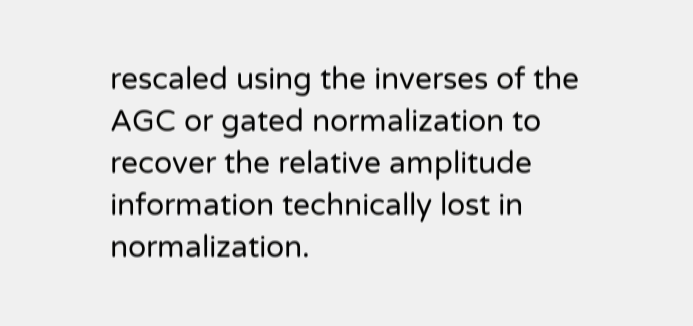rescaled using the inverses of the AGC or gated normalization to recover the relative amplitude information technically lost in normalization.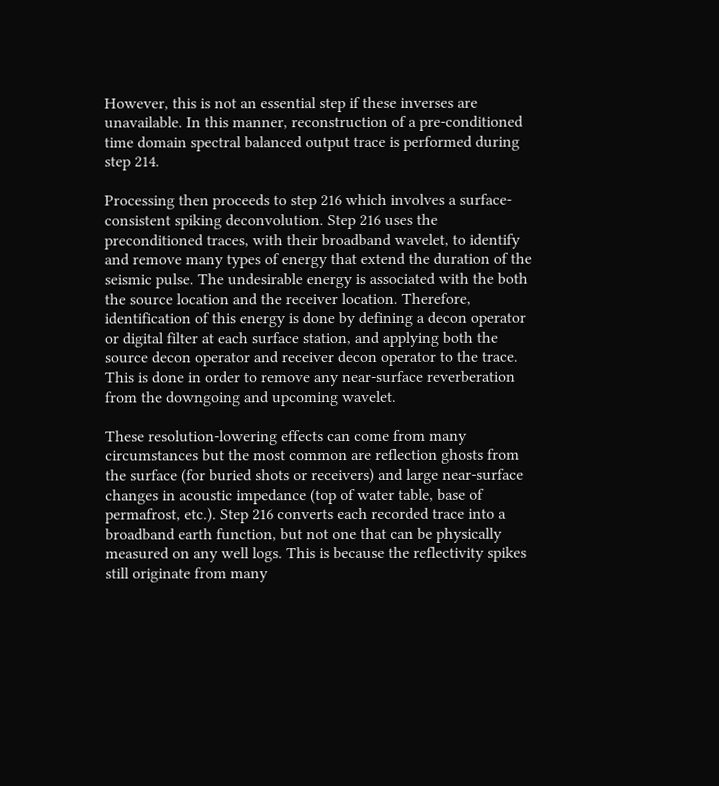However, this is not an essential step if these inverses are unavailable. In this manner, reconstruction of a pre-conditioned time domain spectral balanced output trace is performed during step 214.

Processing then proceeds to step 216 which involves a surface-consistent spiking deconvolution. Step 216 uses the preconditioned traces, with their broadband wavelet, to identify and remove many types of energy that extend the duration of the seismic pulse. The undesirable energy is associated with the both the source location and the receiver location. Therefore, identification of this energy is done by defining a decon operator or digital filter at each surface station, and applying both the source decon operator and receiver decon operator to the trace. This is done in order to remove any near-surface reverberation from the downgoing and upcoming wavelet.

These resolution-lowering effects can come from many circumstances but the most common are reflection ghosts from the surface (for buried shots or receivers) and large near-surface changes in acoustic impedance (top of water table, base of permafrost, etc.). Step 216 converts each recorded trace into a broadband earth function, but not one that can be physically measured on any well logs. This is because the reflectivity spikes still originate from many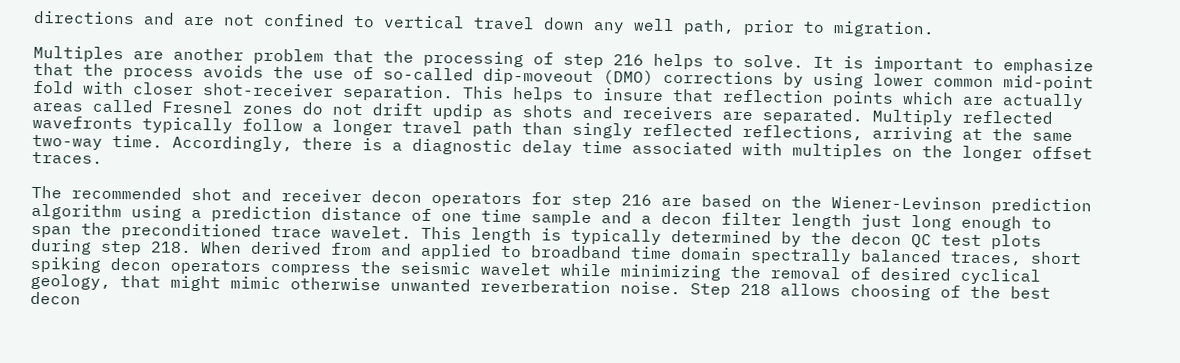directions and are not confined to vertical travel down any well path, prior to migration.

Multiples are another problem that the processing of step 216 helps to solve. It is important to emphasize that the process avoids the use of so-called dip-moveout (DMO) corrections by using lower common mid-point fold with closer shot-receiver separation. This helps to insure that reflection points which are actually areas called Fresnel zones do not drift updip as shots and receivers are separated. Multiply reflected wavefronts typically follow a longer travel path than singly reflected reflections, arriving at the same two-way time. Accordingly, there is a diagnostic delay time associated with multiples on the longer offset traces.

The recommended shot and receiver decon operators for step 216 are based on the Wiener-Levinson prediction algorithm using a prediction distance of one time sample and a decon filter length just long enough to span the preconditioned trace wavelet. This length is typically determined by the decon QC test plots during step 218. When derived from and applied to broadband time domain spectrally balanced traces, short spiking decon operators compress the seismic wavelet while minimizing the removal of desired cyclical geology, that might mimic otherwise unwanted reverberation noise. Step 218 allows choosing of the best decon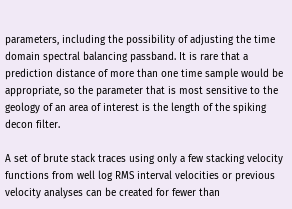parameters, including the possibility of adjusting the time domain spectral balancing passband. It is rare that a prediction distance of more than one time sample would be appropriate, so the parameter that is most sensitive to the geology of an area of interest is the length of the spiking decon filter.

A set of brute stack traces using only a few stacking velocity functions from well log RMS interval velocities or previous velocity analyses can be created for fewer than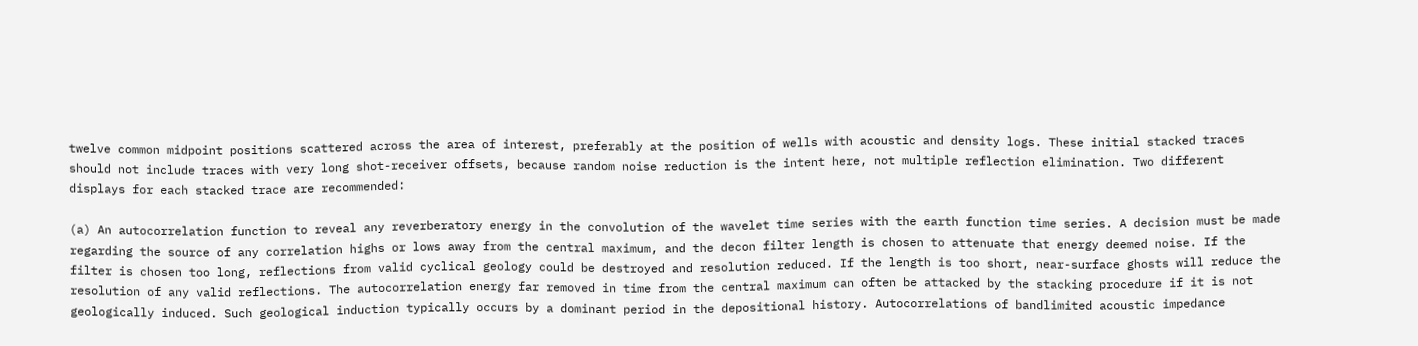twelve common midpoint positions scattered across the area of interest, preferably at the position of wells with acoustic and density logs. These initial stacked traces should not include traces with very long shot-receiver offsets, because random noise reduction is the intent here, not multiple reflection elimination. Two different displays for each stacked trace are recommended:

(a) An autocorrelation function to reveal any reverberatory energy in the convolution of the wavelet time series with the earth function time series. A decision must be made regarding the source of any correlation highs or lows away from the central maximum, and the decon filter length is chosen to attenuate that energy deemed noise. If the filter is chosen too long, reflections from valid cyclical geology could be destroyed and resolution reduced. If the length is too short, near-surface ghosts will reduce the resolution of any valid reflections. The autocorrelation energy far removed in time from the central maximum can often be attacked by the stacking procedure if it is not geologically induced. Such geological induction typically occurs by a dominant period in the depositional history. Autocorrelations of bandlimited acoustic impedance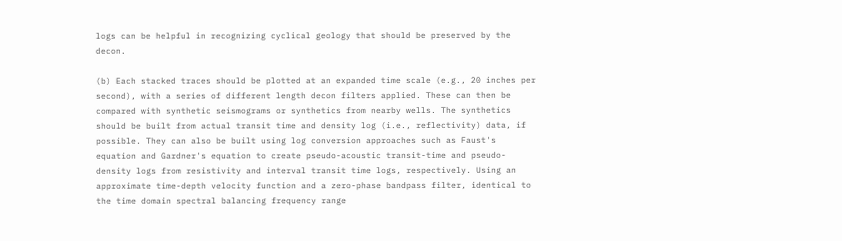logs can be helpful in recognizing cyclical geology that should be preserved by the decon.

(b) Each stacked traces should be plotted at an expanded time scale (e.g., 20 inches per second), with a series of different length decon filters applied. These can then be compared with synthetic seismograms or synthetics from nearby wells. The synthetics should be built from actual transit time and density log (i.e., reflectivity) data, if possible. They can also be built using log conversion approaches such as Faust's equation and Gardner's equation to create pseudo-acoustic transit-time and pseudo-density logs from resistivity and interval transit time logs, respectively. Using an approximate time-depth velocity function and a zero-phase bandpass filter, identical to the time domain spectral balancing frequency range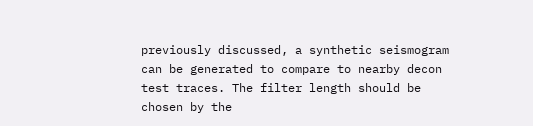previously discussed, a synthetic seismogram can be generated to compare to nearby decon test traces. The filter length should be chosen by the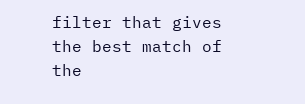filter that gives the best match of the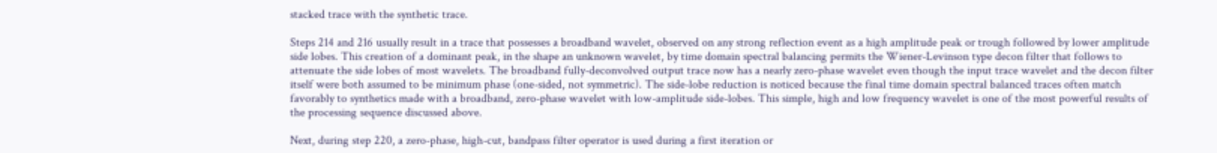stacked trace with the synthetic trace.

Steps 214 and 216 usually result in a trace that possesses a broadband wavelet, observed on any strong reflection event as a high amplitude peak or trough followed by lower amplitude side lobes. This creation of a dominant peak, in the shape an unknown wavelet, by time domain spectral balancing permits the Wiener-Levinson type decon filter that follows to attenuate the side lobes of most wavelets. The broadband fully-deconvolved output trace now has a nearly zero-phase wavelet even though the input trace wavelet and the decon filter itself were both assumed to be minimum phase (one-sided, not symmetric). The side-lobe reduction is noticed because the final time domain spectral balanced traces often match favorably to synthetics made with a broadband, zero-phase wavelet with low-amplitude side-lobes. This simple, high and low frequency wavelet is one of the most powerful results of the processing sequence discussed above.

Next, during step 220, a zero-phase, high-cut, bandpass filter operator is used during a first iteration or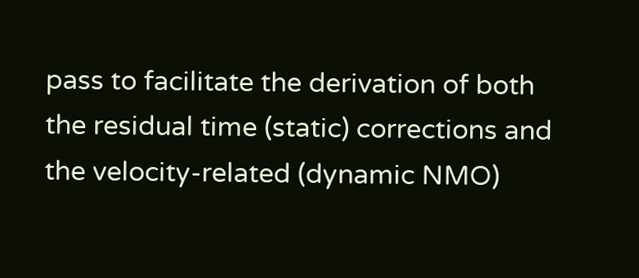pass to facilitate the derivation of both the residual time (static) corrections and the velocity-related (dynamic NMO)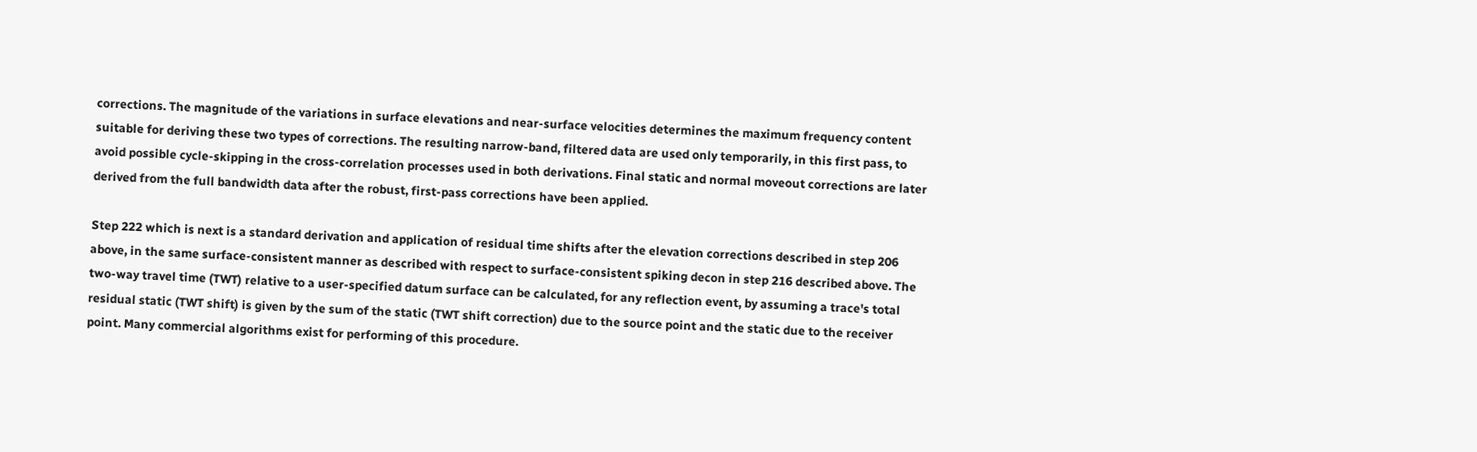corrections. The magnitude of the variations in surface elevations and near-surface velocities determines the maximum frequency content suitable for deriving these two types of corrections. The resulting narrow-band, filtered data are used only temporarily, in this first pass, to avoid possible cycle-skipping in the cross-correlation processes used in both derivations. Final static and normal moveout corrections are later derived from the full bandwidth data after the robust, first-pass corrections have been applied.

Step 222 which is next is a standard derivation and application of residual time shifts after the elevation corrections described in step 206 above, in the same surface-consistent manner as described with respect to surface-consistent spiking decon in step 216 described above. The two-way travel time (TWT) relative to a user-specified datum surface can be calculated, for any reflection event, by assuming a trace's total residual static (TWT shift) is given by the sum of the static (TWT shift correction) due to the source point and the static due to the receiver point. Many commercial algorithms exist for performing of this procedure.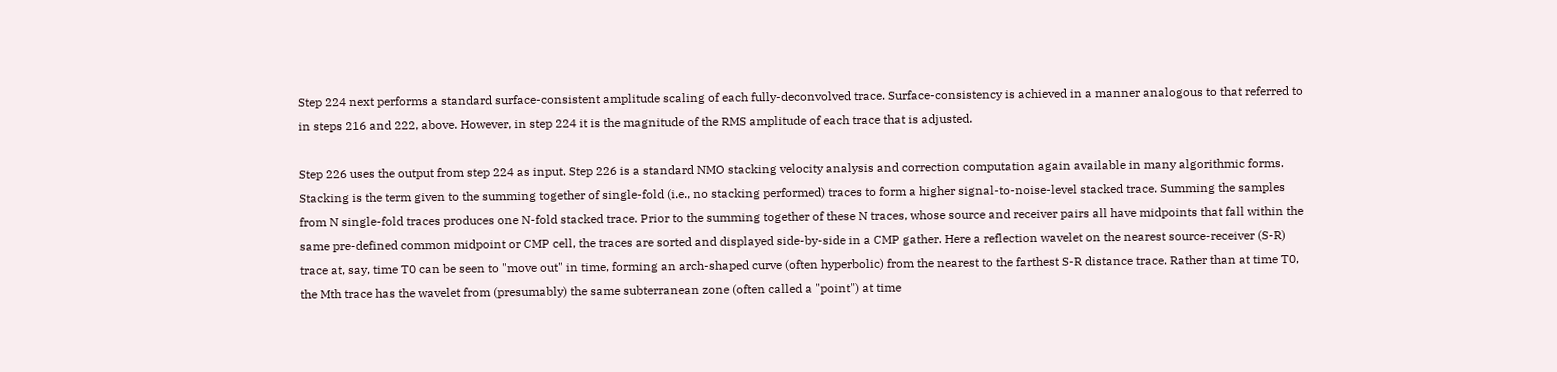Step 224 next performs a standard surface-consistent amplitude scaling of each fully-deconvolved trace. Surface-consistency is achieved in a manner analogous to that referred to in steps 216 and 222, above. However, in step 224 it is the magnitude of the RMS amplitude of each trace that is adjusted.

Step 226 uses the output from step 224 as input. Step 226 is a standard NMO stacking velocity analysis and correction computation again available in many algorithmic forms. Stacking is the term given to the summing together of single-fold (i.e., no stacking performed) traces to form a higher signal-to-noise-level stacked trace. Summing the samples from N single-fold traces produces one N-fold stacked trace. Prior to the summing together of these N traces, whose source and receiver pairs all have midpoints that fall within the same pre-defined common midpoint or CMP cell, the traces are sorted and displayed side-by-side in a CMP gather. Here a reflection wavelet on the nearest source-receiver (S-R) trace at, say, time T0 can be seen to "move out" in time, forming an arch-shaped curve (often hyperbolic) from the nearest to the farthest S-R distance trace. Rather than at time T0, the Mth trace has the wavelet from (presumably) the same subterranean zone (often called a "point") at time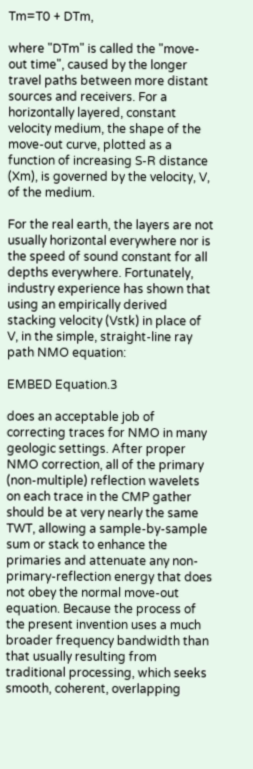Tm=T0 + DTm,

where "DTm" is called the "move-out time", caused by the longer travel paths between more distant sources and receivers. For a horizontally layered, constant velocity medium, the shape of the move-out curve, plotted as a function of increasing S-R distance (Xm), is governed by the velocity, V, of the medium.

For the real earth, the layers are not usually horizontal everywhere nor is the speed of sound constant for all depths everywhere. Fortunately, industry experience has shown that using an empirically derived stacking velocity (Vstk) in place of V, in the simple, straight-line ray path NMO equation:

EMBED Equation.3

does an acceptable job of correcting traces for NMO in many geologic settings. After proper NMO correction, all of the primary (non-multiple) reflection wavelets on each trace in the CMP gather should be at very nearly the same TWT, allowing a sample-by-sample sum or stack to enhance the primaries and attenuate any non-primary-reflection energy that does not obey the normal move-out equation. Because the process of the present invention uses a much broader frequency bandwidth than that usually resulting from traditional processing, which seeks smooth, coherent, overlapping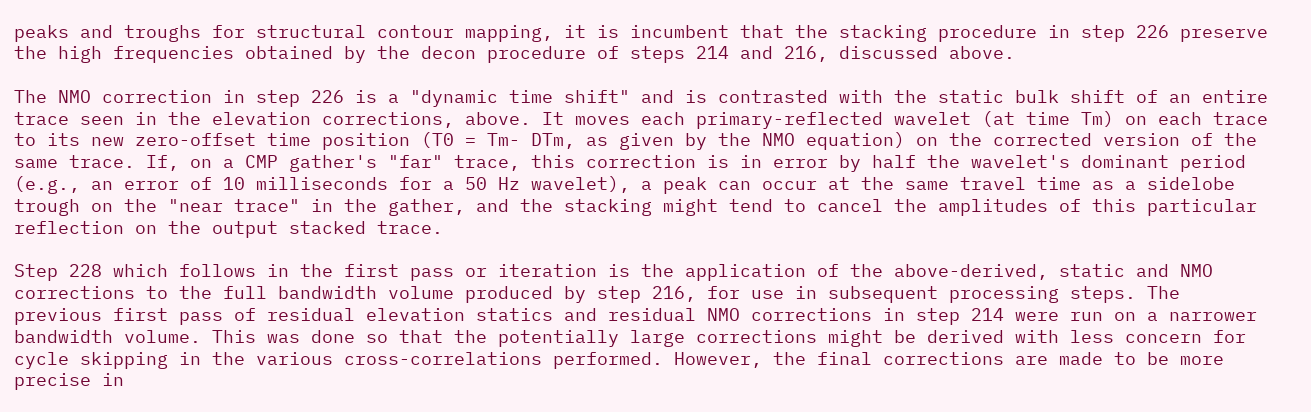peaks and troughs for structural contour mapping, it is incumbent that the stacking procedure in step 226 preserve the high frequencies obtained by the decon procedure of steps 214 and 216, discussed above.

The NMO correction in step 226 is a "dynamic time shift" and is contrasted with the static bulk shift of an entire trace seen in the elevation corrections, above. It moves each primary-reflected wavelet (at time Tm) on each trace to its new zero-offset time position (T0 = Tm- DTm, as given by the NMO equation) on the corrected version of the same trace. If, on a CMP gather's "far" trace, this correction is in error by half the wavelet's dominant period (e.g., an error of 10 milliseconds for a 50 Hz wavelet), a peak can occur at the same travel time as a sidelobe trough on the "near trace" in the gather, and the stacking might tend to cancel the amplitudes of this particular reflection on the output stacked trace.

Step 228 which follows in the first pass or iteration is the application of the above-derived, static and NMO corrections to the full bandwidth volume produced by step 216, for use in subsequent processing steps. The previous first pass of residual elevation statics and residual NMO corrections in step 214 were run on a narrower bandwidth volume. This was done so that the potentially large corrections might be derived with less concern for cycle skipping in the various cross-correlations performed. However, the final corrections are made to be more precise in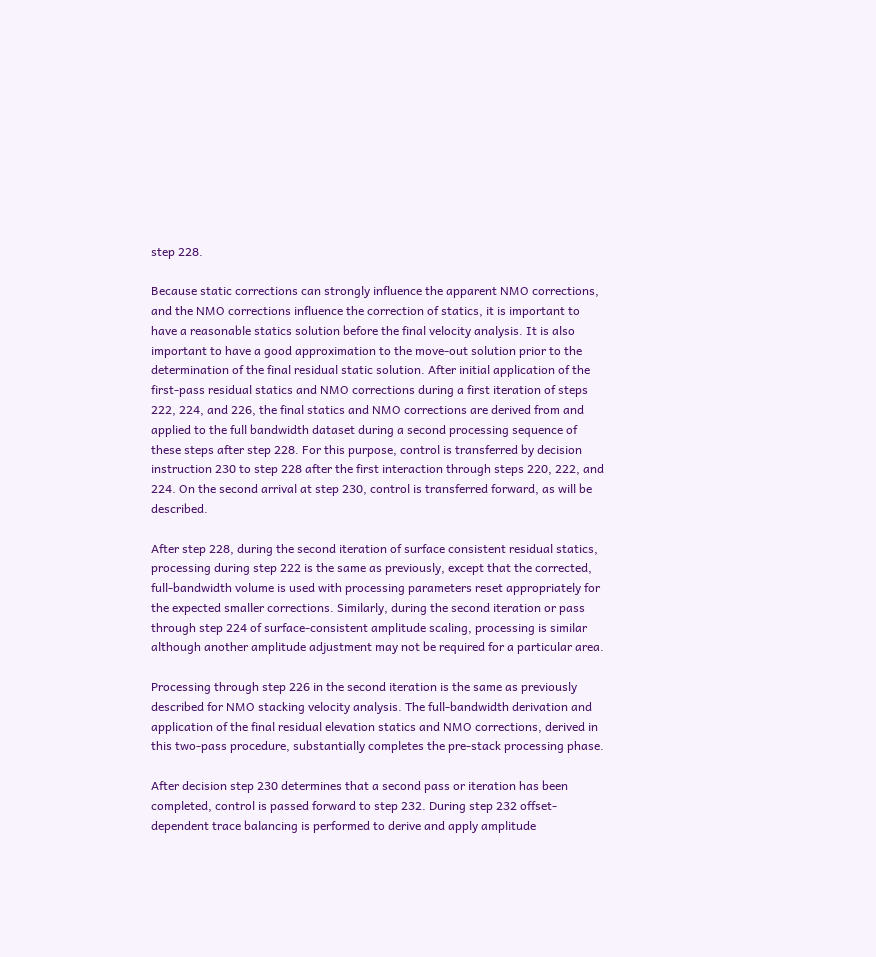step 228.

Because static corrections can strongly influence the apparent NMO corrections, and the NMO corrections influence the correction of statics, it is important to have a reasonable statics solution before the final velocity analysis. It is also important to have a good approximation to the move-out solution prior to the determination of the final residual static solution. After initial application of the first-pass residual statics and NMO corrections during a first iteration of steps 222, 224, and 226, the final statics and NMO corrections are derived from and applied to the full bandwidth dataset during a second processing sequence of these steps after step 228. For this purpose, control is transferred by decision instruction 230 to step 228 after the first interaction through steps 220, 222, and 224. On the second arrival at step 230, control is transferred forward, as will be described.

After step 228, during the second iteration of surface consistent residual statics, processing during step 222 is the same as previously, except that the corrected, full-bandwidth volume is used with processing parameters reset appropriately for the expected smaller corrections. Similarly, during the second iteration or pass through step 224 of surface-consistent amplitude scaling, processing is similar although another amplitude adjustment may not be required for a particular area.

Processing through step 226 in the second iteration is the same as previously described for NMO stacking velocity analysis. The full-bandwidth derivation and application of the final residual elevation statics and NMO corrections, derived in this two-pass procedure, substantially completes the pre-stack processing phase.

After decision step 230 determines that a second pass or iteration has been completed, control is passed forward to step 232. During step 232 offset-dependent trace balancing is performed to derive and apply amplitude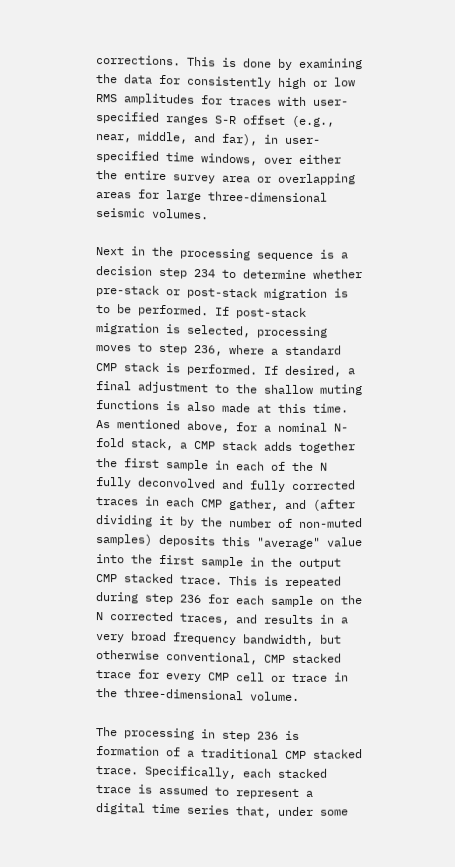corrections. This is done by examining the data for consistently high or low RMS amplitudes for traces with user-specified ranges S-R offset (e.g., near, middle, and far), in user-specified time windows, over either the entire survey area or overlapping areas for large three-dimensional seismic volumes.

Next in the processing sequence is a decision step 234 to determine whether pre-stack or post-stack migration is to be performed. If post-stack migration is selected, processing moves to step 236, where a standard CMP stack is performed. If desired, a final adjustment to the shallow muting functions is also made at this time. As mentioned above, for a nominal N-fold stack, a CMP stack adds together the first sample in each of the N fully deconvolved and fully corrected traces in each CMP gather, and (after dividing it by the number of non-muted samples) deposits this "average" value into the first sample in the output CMP stacked trace. This is repeated during step 236 for each sample on the N corrected traces, and results in a very broad frequency bandwidth, but otherwise conventional, CMP stacked trace for every CMP cell or trace in the three-dimensional volume.

The processing in step 236 is formation of a traditional CMP stacked trace. Specifically, each stacked trace is assumed to represent a digital time series that, under some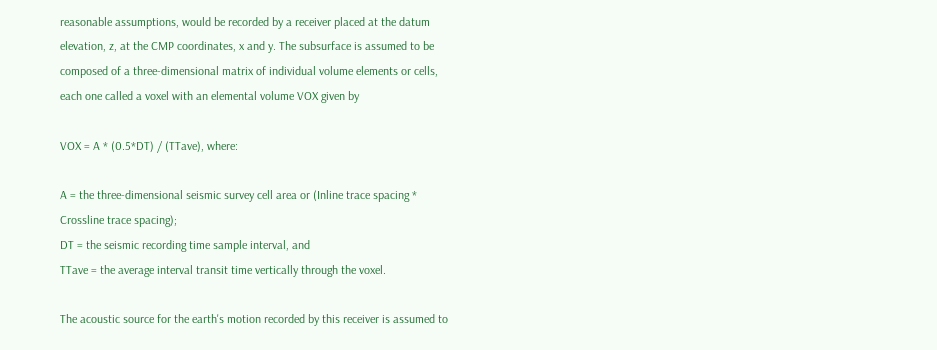reasonable assumptions, would be recorded by a receiver placed at the datum elevation, z, at the CMP coordinates, x and y. The subsurface is assumed to be composed of a three-dimensional matrix of individual volume elements or cells, each one called a voxel with an elemental volume VOX given by

VOX = A * (0.5*DT) / (TTave), where:

A = the three-dimensional seismic survey cell area or (Inline trace spacing * Crossline trace spacing);
DT = the seismic recording time sample interval, and
TTave = the average interval transit time vertically through the voxel.

The acoustic source for the earth's motion recorded by this receiver is assumed to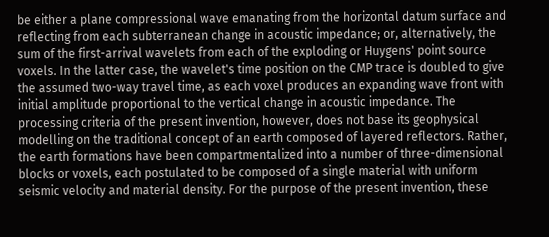be either a plane compressional wave emanating from the horizontal datum surface and reflecting from each subterranean change in acoustic impedance; or, alternatively, the sum of the first-arrival wavelets from each of the exploding or Huygens' point source voxels. In the latter case, the wavelet's time position on the CMP trace is doubled to give the assumed two-way travel time, as each voxel produces an expanding wave front with initial amplitude proportional to the vertical change in acoustic impedance. The processing criteria of the present invention, however, does not base its geophysical modelling on the traditional concept of an earth composed of layered reflectors. Rather, the earth formations have been compartmentalized into a number of three-dimensional blocks or voxels, each postulated to be composed of a single material with uniform seismic velocity and material density. For the purpose of the present invention, these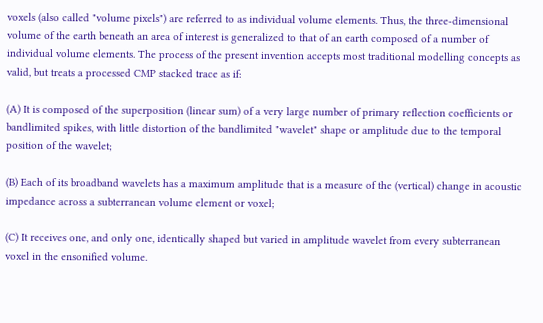voxels (also called "volume pixels") are referred to as individual volume elements. Thus, the three-dimensional volume of the earth beneath an area of interest is generalized to that of an earth composed of a number of individual volume elements. The process of the present invention accepts most traditional modelling concepts as valid, but treats a processed CMP stacked trace as if:

(A) It is composed of the superposition (linear sum) of a very large number of primary reflection coefficients or bandlimited spikes, with little distortion of the bandlimited "wavelet" shape or amplitude due to the temporal position of the wavelet;

(B) Each of its broadband wavelets has a maximum amplitude that is a measure of the (vertical) change in acoustic impedance across a subterranean volume element or voxel;

(C) It receives one, and only one, identically shaped but varied in amplitude wavelet from every subterranean voxel in the ensonified volume.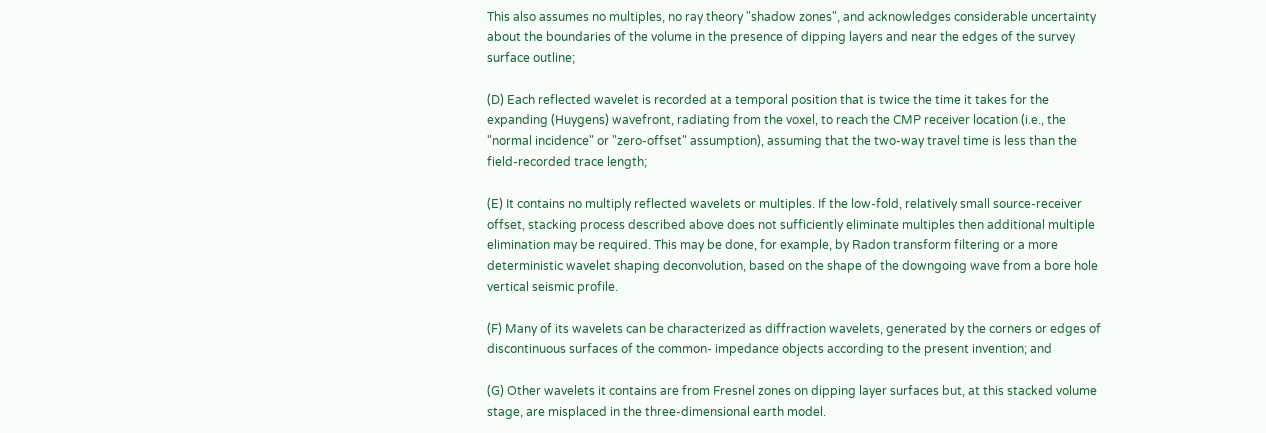This also assumes no multiples, no ray theory "shadow zones", and acknowledges considerable uncertainty about the boundaries of the volume in the presence of dipping layers and near the edges of the survey surface outline;

(D) Each reflected wavelet is recorded at a temporal position that is twice the time it takes for the expanding (Huygens) wavefront, radiating from the voxel, to reach the CMP receiver location (i.e., the "normal incidence" or "zero-offset" assumption), assuming that the two-way travel time is less than the field-recorded trace length;

(E) It contains no multiply reflected wavelets or multiples. If the low-fold, relatively small source-receiver offset, stacking process described above does not sufficiently eliminate multiples then additional multiple elimination may be required. This may be done, for example, by Radon transform filtering or a more deterministic wavelet shaping deconvolution, based on the shape of the downgoing wave from a bore hole vertical seismic profile.

(F) Many of its wavelets can be characterized as diffraction wavelets, generated by the corners or edges of discontinuous surfaces of the common- impedance objects according to the present invention; and

(G) Other wavelets it contains are from Fresnel zones on dipping layer surfaces but, at this stacked volume stage, are misplaced in the three-dimensional earth model.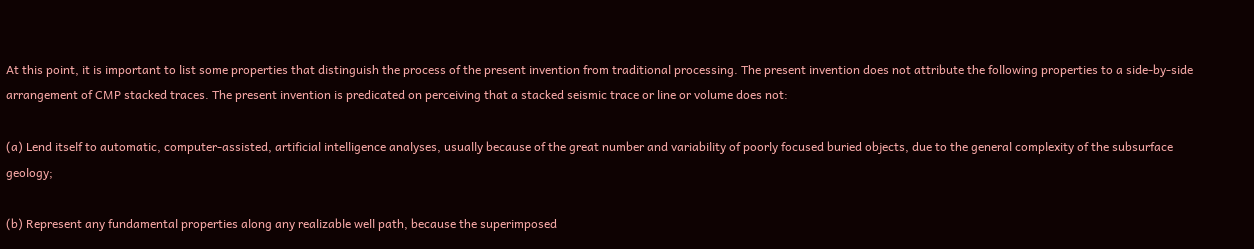At this point, it is important to list some properties that distinguish the process of the present invention from traditional processing. The present invention does not attribute the following properties to a side-by-side arrangement of CMP stacked traces. The present invention is predicated on perceiving that a stacked seismic trace or line or volume does not:

(a) Lend itself to automatic, computer-assisted, artificial intelligence analyses, usually because of the great number and variability of poorly focused buried objects, due to the general complexity of the subsurface geology;

(b) Represent any fundamental properties along any realizable well path, because the superimposed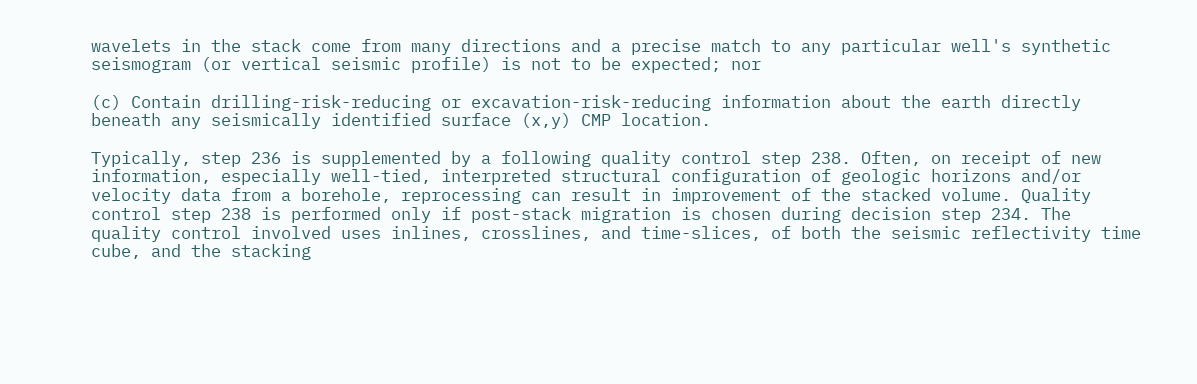wavelets in the stack come from many directions and a precise match to any particular well's synthetic seismogram (or vertical seismic profile) is not to be expected; nor

(c) Contain drilling-risk-reducing or excavation-risk-reducing information about the earth directly beneath any seismically identified surface (x,y) CMP location.

Typically, step 236 is supplemented by a following quality control step 238. Often, on receipt of new information, especially well-tied, interpreted structural configuration of geologic horizons and/or velocity data from a borehole, reprocessing can result in improvement of the stacked volume. Quality control step 238 is performed only if post-stack migration is chosen during decision step 234. The quality control involved uses inlines, crosslines, and time-slices, of both the seismic reflectivity time cube, and the stacking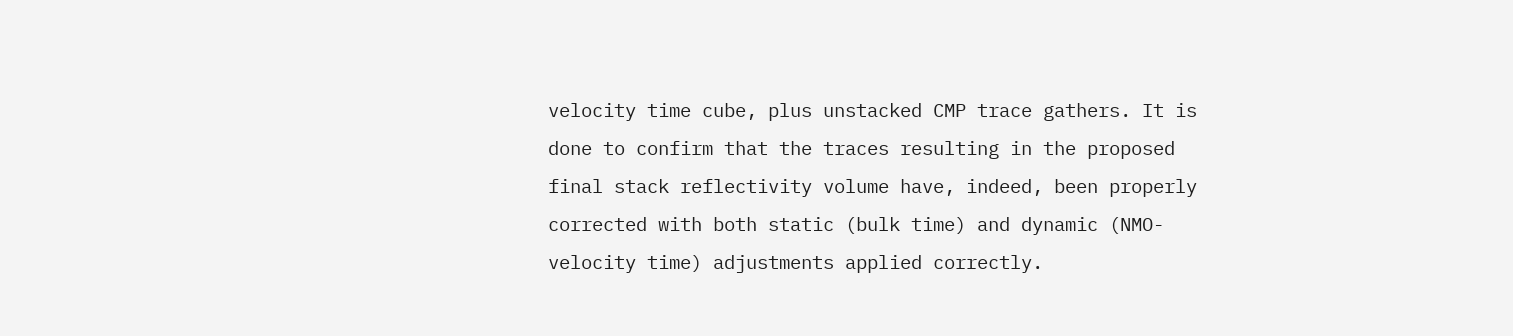velocity time cube, plus unstacked CMP trace gathers. It is done to confirm that the traces resulting in the proposed final stack reflectivity volume have, indeed, been properly corrected with both static (bulk time) and dynamic (NMO-velocity time) adjustments applied correctly.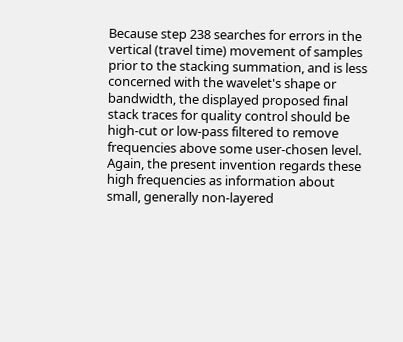Because step 238 searches for errors in the vertical (travel time) movement of samples prior to the stacking summation, and is less concerned with the wavelet's shape or bandwidth, the displayed proposed final stack traces for quality control should be high-cut or low-pass filtered to remove frequencies above some user-chosen level. Again, the present invention regards these high frequencies as information about small, generally non-layered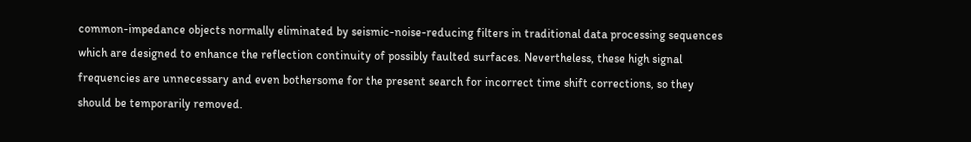common-impedance objects normally eliminated by seismic-noise-reducing filters in traditional data processing sequences which are designed to enhance the reflection continuity of possibly faulted surfaces. Nevertheless, these high signal frequencies are unnecessary and even bothersome for the present search for incorrect time shift corrections, so they should be temporarily removed.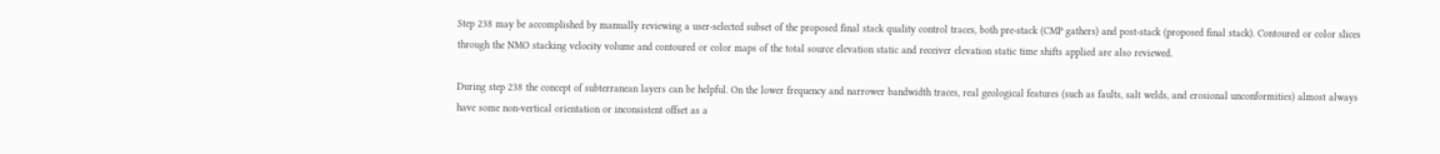Step 238 may be accomplished by manually reviewing a user-selected subset of the proposed final stack quality control traces, both pre-stack (CMP gathers) and post-stack (proposed final stack). Contoured or color slices through the NMO stacking velocity volume and contoured or color maps of the total source elevation static and receiver elevation static time shifts applied are also reviewed.

During step 238 the concept of subterranean layers can be helpful. On the lower frequency and narrower bandwidth traces, real geological features (such as faults, salt welds, and erosional unconformities) almost always have some non-vertical orientation or inconsistent offset as a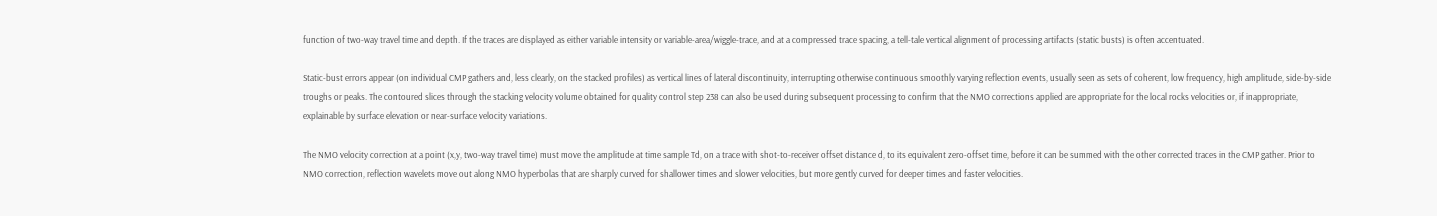function of two-way travel time and depth. If the traces are displayed as either variable intensity or variable-area/wiggle-trace, and at a compressed trace spacing, a tell-tale vertical alignment of processing artifacts (static busts) is often accentuated.

Static-bust errors appear (on individual CMP gathers and, less clearly, on the stacked profiles) as vertical lines of lateral discontinuity, interrupting otherwise continuous smoothly varying reflection events, usually seen as sets of coherent, low frequency, high amplitude, side-by-side troughs or peaks. The contoured slices through the stacking velocity volume obtained for quality control step 238 can also be used during subsequent processing to confirm that the NMO corrections applied are appropriate for the local rocks velocities or, if inappropriate, explainable by surface elevation or near-surface velocity variations.

The NMO velocity correction at a point (x,y, two-way travel time) must move the amplitude at time sample Td, on a trace with shot-to-receiver offset distance d, to its equivalent zero-offset time, before it can be summed with the other corrected traces in the CMP gather. Prior to NMO correction, reflection wavelets move out along NMO hyperbolas that are sharply curved for shallower times and slower velocities, but more gently curved for deeper times and faster velocities.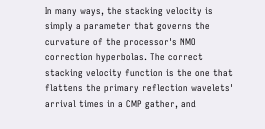In many ways, the stacking velocity is simply a parameter that governs the curvature of the processor's NMO correction hyperbolas. The correct stacking velocity function is the one that flattens the primary reflection wavelets' arrival times in a CMP gather, and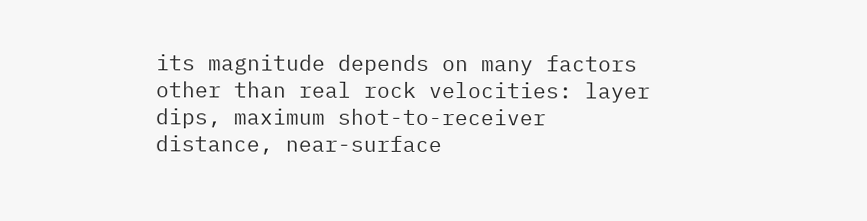its magnitude depends on many factors other than real rock velocities: layer dips, maximum shot-to-receiver distance, near-surface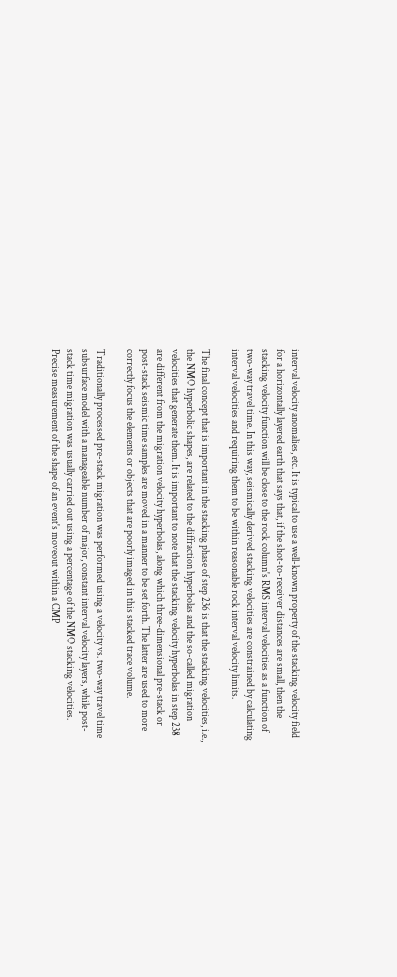interval velocity anomalies, etc. It is typical to use a well-known property of the stacking velocity field for a horizontally layered earth that says that, if the shot-to-receiver distances are small, then the stacking velocity function will be close to the rock column's RMS interval velocities as a function of two-way travel time. In this way, seismically derived stacking velocities are constrained by calculating interval velocities and requiring them to be within reasonable rock interval velocity limits.

The final concept that is important in the stacking phase of step 236 is that the stacking velocities, i.e., the NMO hyperbolic shapes, are related to the diffraction hyperbolas and the so-called migration velocities that generate them. It is important to note that the stacking velocity hyperbolas in step 238 are different from the migration velocity hyperbolas, along which three-dimensional pre-stack or post-stack seismic time samples are moved in a manner to be set forth. The latter are used to more correctly focus the elements or objects that are poorly imaged in this stacked trace volume.

Traditionally processed pre-stack migration was performed using a velocity vs. two-way travel time subsurface model with a manageable number of major, constant interval velocity layers, while post-stack time migration was usually carried out using a percentage of the NMO stacking velocities. Precise measurement of the shape of an event's moveout within a CMP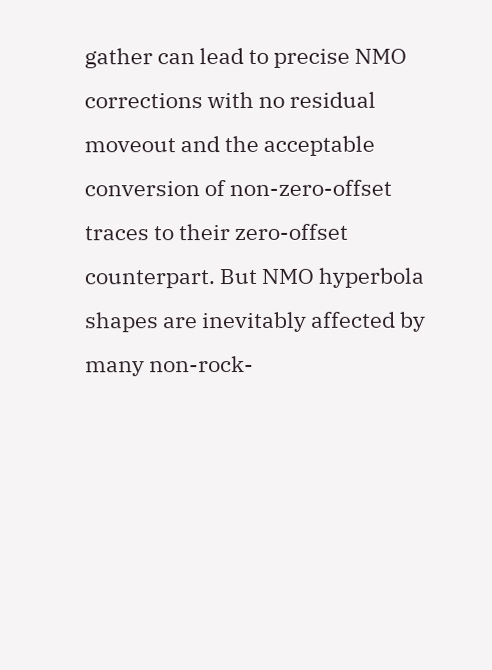gather can lead to precise NMO corrections with no residual moveout and the acceptable conversion of non-zero-offset traces to their zero-offset counterpart. But NMO hyperbola shapes are inevitably affected by many non-rock-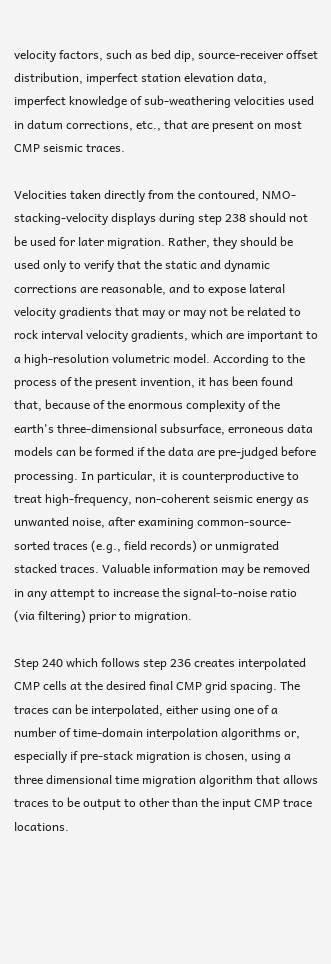velocity factors, such as bed dip, source-receiver offset distribution, imperfect station elevation data, imperfect knowledge of sub-weathering velocities used in datum corrections, etc., that are present on most CMP seismic traces.

Velocities taken directly from the contoured, NMO-stacking-velocity displays during step 238 should not be used for later migration. Rather, they should be used only to verify that the static and dynamic corrections are reasonable, and to expose lateral velocity gradients that may or may not be related to rock interval velocity gradients, which are important to a high-resolution volumetric model. According to the process of the present invention, it has been found that, because of the enormous complexity of the earth's three-dimensional subsurface, erroneous data models can be formed if the data are pre-judged before processing. In particular, it is counterproductive to treat high-frequency, non-coherent seismic energy as unwanted noise, after examining common-source-sorted traces (e.g., field records) or unmigrated stacked traces. Valuable information may be removed in any attempt to increase the signal-to-noise ratio (via filtering) prior to migration.

Step 240 which follows step 236 creates interpolated CMP cells at the desired final CMP grid spacing. The traces can be interpolated, either using one of a number of time-domain interpolation algorithms or, especially if pre-stack migration is chosen, using a three dimensional time migration algorithm that allows traces to be output to other than the input CMP trace locations.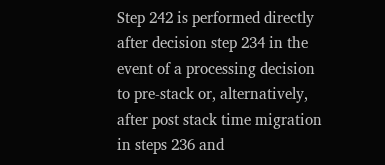Step 242 is performed directly after decision step 234 in the event of a processing decision to pre-stack or, alternatively, after post stack time migration in steps 236 and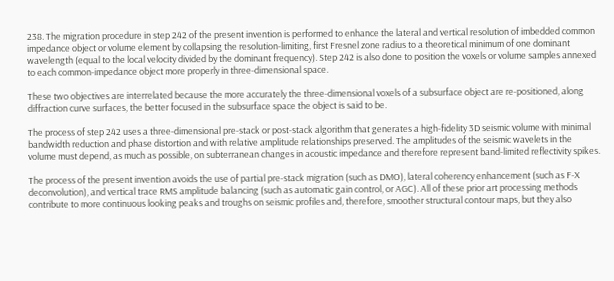238. The migration procedure in step 242 of the present invention is performed to enhance the lateral and vertical resolution of imbedded common impedance object or volume element by collapsing the resolution-limiting, first Fresnel zone radius to a theoretical minimum of one dominant wavelength (equal to the local velocity divided by the dominant frequency). Step 242 is also done to position the voxels or volume samples annexed to each common-impedance object more properly in three-dimensional space.

These two objectives are interrelated because the more accurately the three-dimensional voxels of a subsurface object are re-positioned, along diffraction curve surfaces, the better focused in the subsurface space the object is said to be.

The process of step 242 uses a three-dimensional pre-stack or post-stack algorithm that generates a high-fidelity 3D seismic volume with minimal bandwidth reduction and phase distortion and with relative amplitude relationships preserved. The amplitudes of the seismic wavelets in the volume must depend, as much as possible, on subterranean changes in acoustic impedance and therefore represent band-limited reflectivity spikes.

The process of the present invention avoids the use of partial pre-stack migration (such as DMO), lateral coherency enhancement (such as F-X deconvolution), and vertical trace RMS amplitude balancing (such as automatic gain control, or AGC). All of these prior art processing methods contribute to more continuous looking peaks and troughs on seismic profiles and, therefore, smoother structural contour maps, but they also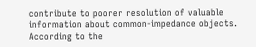contribute to poorer resolution of valuable information about common-impedance objects. According to the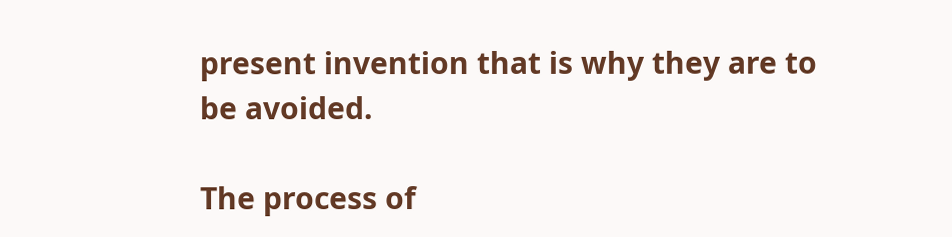present invention that is why they are to be avoided.

The process of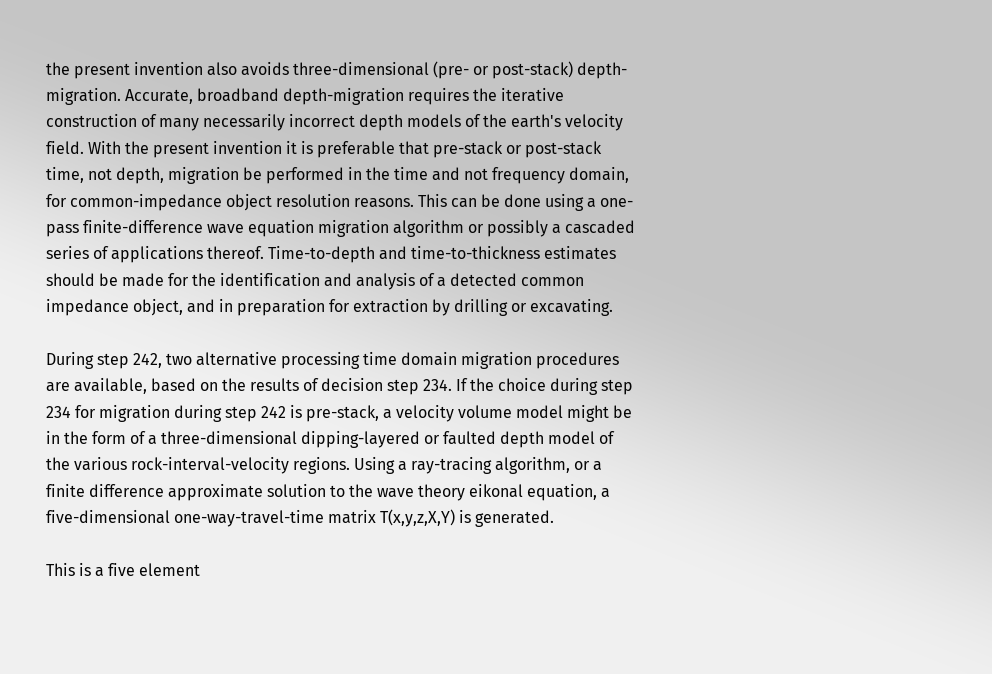the present invention also avoids three-dimensional (pre- or post-stack) depth-migration. Accurate, broadband depth-migration requires the iterative construction of many necessarily incorrect depth models of the earth's velocity field. With the present invention it is preferable that pre-stack or post-stack time, not depth, migration be performed in the time and not frequency domain, for common-impedance object resolution reasons. This can be done using a one-pass finite-difference wave equation migration algorithm or possibly a cascaded series of applications thereof. Time-to-depth and time-to-thickness estimates should be made for the identification and analysis of a detected common impedance object, and in preparation for extraction by drilling or excavating.

During step 242, two alternative processing time domain migration procedures are available, based on the results of decision step 234. If the choice during step 234 for migration during step 242 is pre-stack, a velocity volume model might be in the form of a three-dimensional dipping-layered or faulted depth model of the various rock-interval-velocity regions. Using a ray-tracing algorithm, or a finite difference approximate solution to the wave theory eikonal equation, a five-dimensional one-way-travel-time matrix T(x,y,z,X,Y) is generated.

This is a five element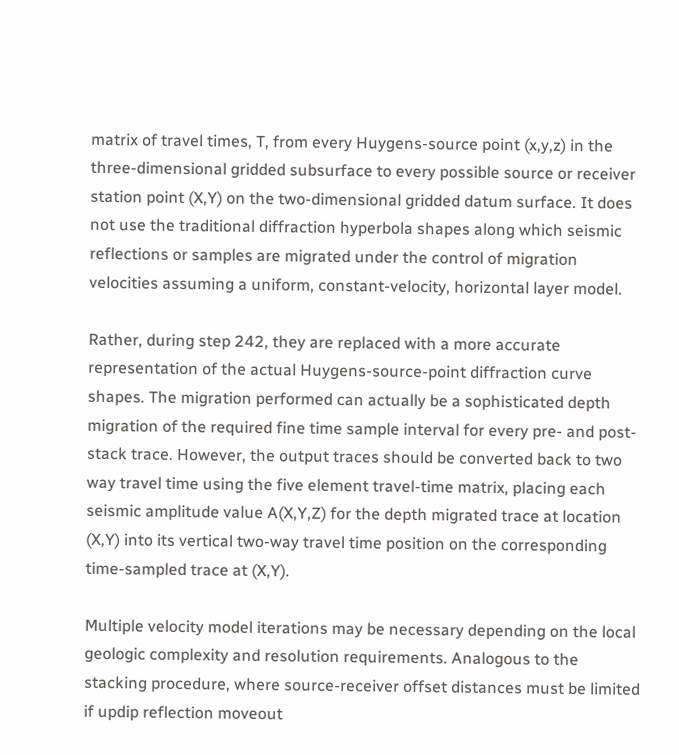matrix of travel times, T, from every Huygens-source point (x,y,z) in the three-dimensional gridded subsurface to every possible source or receiver station point (X,Y) on the two-dimensional gridded datum surface. It does not use the traditional diffraction hyperbola shapes along which seismic reflections or samples are migrated under the control of migration velocities assuming a uniform, constant-velocity, horizontal layer model.

Rather, during step 242, they are replaced with a more accurate representation of the actual Huygens-source-point diffraction curve shapes. The migration performed can actually be a sophisticated depth migration of the required fine time sample interval for every pre- and post-stack trace. However, the output traces should be converted back to two way travel time using the five element travel-time matrix, placing each seismic amplitude value A(X,Y,Z) for the depth migrated trace at location (X,Y) into its vertical two-way travel time position on the corresponding time-sampled trace at (X,Y).

Multiple velocity model iterations may be necessary depending on the local geologic complexity and resolution requirements. Analogous to the stacking procedure, where source-receiver offset distances must be limited if updip reflection moveout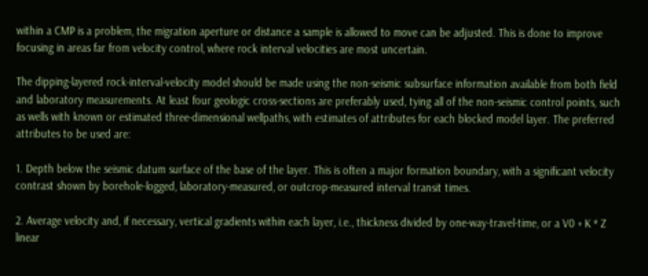within a CMP is a problem, the migration aperture or distance a sample is allowed to move can be adjusted. This is done to improve focusing in areas far from velocity control, where rock interval velocities are most uncertain.

The dipping-layered rock-interval-velocity model should be made using the non-seismic subsurface information available from both field and laboratory measurements. At least four geologic cross-sections are preferably used, tying all of the non-seismic control points, such as wells with known or estimated three-dimensional wellpaths, with estimates of attributes for each blocked model layer. The preferred attributes to be used are:

1. Depth below the seismic datum surface of the base of the layer. This is often a major formation boundary, with a significant velocity contrast shown by borehole-logged, laboratory-measured, or outcrop-measured interval transit times.

2. Average velocity and, if necessary, vertical gradients within each layer, i.e., thickness divided by one-way-travel-time, or a V0 + K * Z linear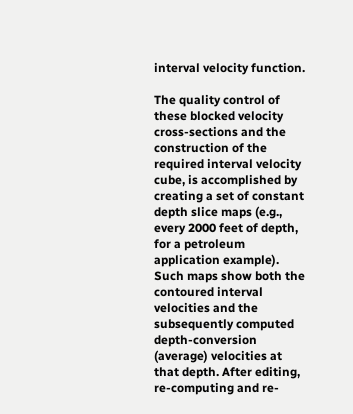interval velocity function.

The quality control of these blocked velocity cross-sections and the construction of the required interval velocity cube, is accomplished by creating a set of constant depth slice maps (e.g., every 2000 feet of depth, for a petroleum application example). Such maps show both the contoured interval velocities and the subsequently computed depth-conversion (average) velocities at that depth. After editing, re-computing and re-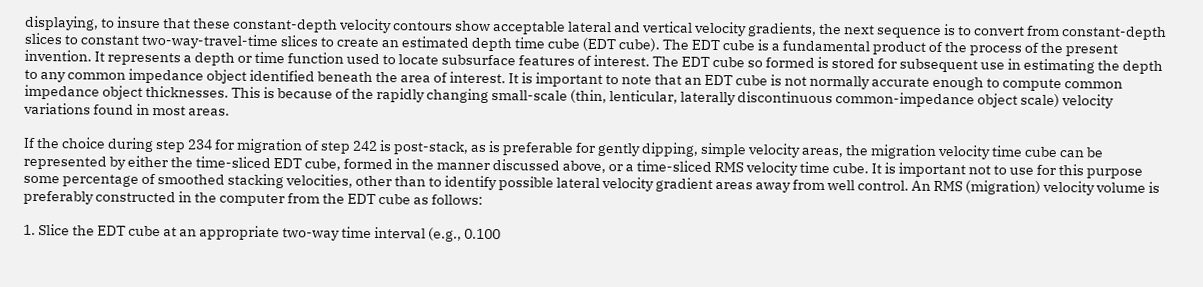displaying, to insure that these constant-depth velocity contours show acceptable lateral and vertical velocity gradients, the next sequence is to convert from constant-depth slices to constant two-way-travel-time slices to create an estimated depth time cube (EDT cube). The EDT cube is a fundamental product of the process of the present invention. It represents a depth or time function used to locate subsurface features of interest. The EDT cube so formed is stored for subsequent use in estimating the depth to any common impedance object identified beneath the area of interest. It is important to note that an EDT cube is not normally accurate enough to compute common impedance object thicknesses. This is because of the rapidly changing small-scale (thin, lenticular, laterally discontinuous common-impedance object scale) velocity variations found in most areas.

If the choice during step 234 for migration of step 242 is post-stack, as is preferable for gently dipping, simple velocity areas, the migration velocity time cube can be represented by either the time-sliced EDT cube, formed in the manner discussed above, or a time-sliced RMS velocity time cube. It is important not to use for this purpose some percentage of smoothed stacking velocities, other than to identify possible lateral velocity gradient areas away from well control. An RMS (migration) velocity volume is preferably constructed in the computer from the EDT cube as follows:

1. Slice the EDT cube at an appropriate two-way time interval (e.g., 0.100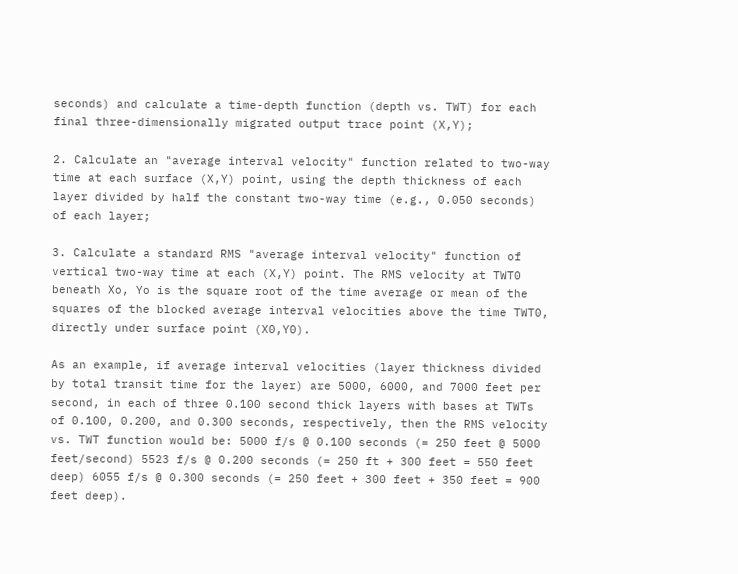seconds) and calculate a time-depth function (depth vs. TWT) for each final three-dimensionally migrated output trace point (X,Y);

2. Calculate an "average interval velocity" function related to two-way time at each surface (X,Y) point, using the depth thickness of each layer divided by half the constant two-way time (e.g., 0.050 seconds) of each layer;

3. Calculate a standard RMS "average interval velocity" function of vertical two-way time at each (X,Y) point. The RMS velocity at TWT0 beneath Xo, Yo is the square root of the time average or mean of the squares of the blocked average interval velocities above the time TWT0, directly under surface point (X0,Y0).

As an example, if average interval velocities (layer thickness divided by total transit time for the layer) are 5000, 6000, and 7000 feet per second, in each of three 0.100 second thick layers with bases at TWTs of 0.100, 0.200, and 0.300 seconds, respectively, then the RMS velocity vs. TWT function would be: 5000 f/s @ 0.100 seconds (= 250 feet @ 5000 feet/second) 5523 f/s @ 0.200 seconds (= 250 ft + 300 feet = 550 feet deep) 6055 f/s @ 0.300 seconds (= 250 feet + 300 feet + 350 feet = 900 feet deep).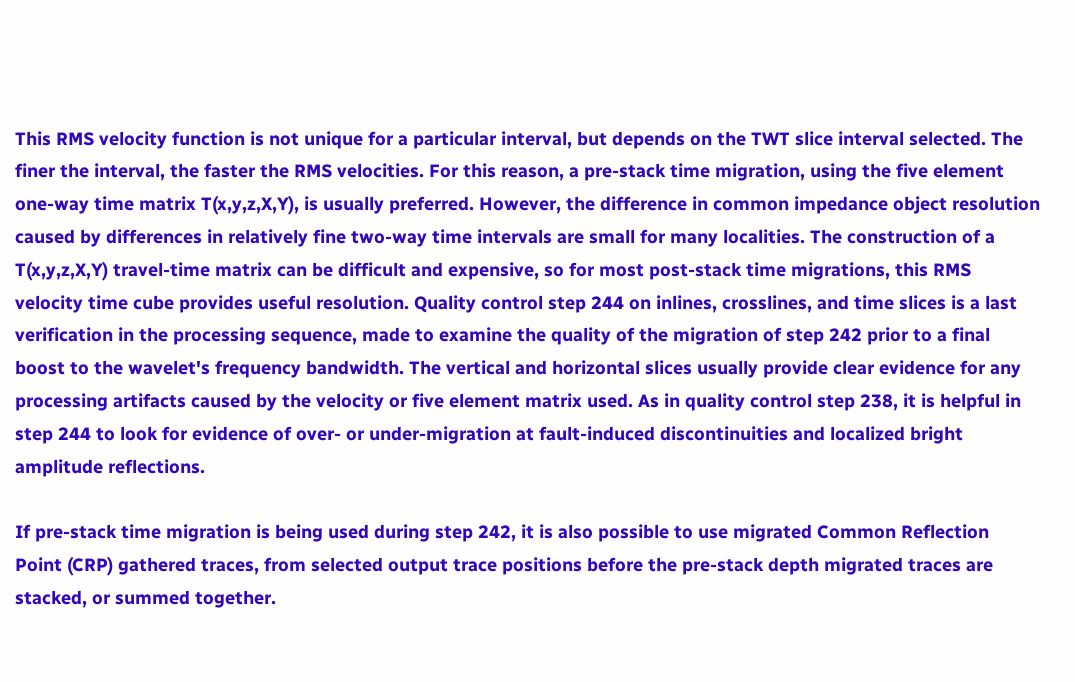This RMS velocity function is not unique for a particular interval, but depends on the TWT slice interval selected. The finer the interval, the faster the RMS velocities. For this reason, a pre-stack time migration, using the five element one-way time matrix T(x,y,z,X,Y), is usually preferred. However, the difference in common impedance object resolution caused by differences in relatively fine two-way time intervals are small for many localities. The construction of a T(x,y,z,X,Y) travel-time matrix can be difficult and expensive, so for most post-stack time migrations, this RMS velocity time cube provides useful resolution. Quality control step 244 on inlines, crosslines, and time slices is a last verification in the processing sequence, made to examine the quality of the migration of step 242 prior to a final boost to the wavelet's frequency bandwidth. The vertical and horizontal slices usually provide clear evidence for any processing artifacts caused by the velocity or five element matrix used. As in quality control step 238, it is helpful in step 244 to look for evidence of over- or under-migration at fault-induced discontinuities and localized bright amplitude reflections.

If pre-stack time migration is being used during step 242, it is also possible to use migrated Common Reflection Point (CRP) gathered traces, from selected output trace positions before the pre-stack depth migrated traces are stacked, or summed together.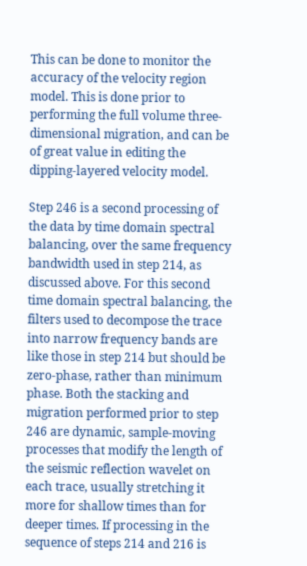This can be done to monitor the accuracy of the velocity region model. This is done prior to performing the full volume three-dimensional migration, and can be of great value in editing the dipping-layered velocity model.

Step 246 is a second processing of the data by time domain spectral balancing, over the same frequency bandwidth used in step 214, as discussed above. For this second time domain spectral balancing, the filters used to decompose the trace into narrow frequency bands are like those in step 214 but should be zero-phase, rather than minimum phase. Both the stacking and migration performed prior to step 246 are dynamic, sample-moving processes that modify the length of the seismic reflection wavelet on each trace, usually stretching it more for shallow times than for deeper times. If processing in the sequence of steps 214 and 216 is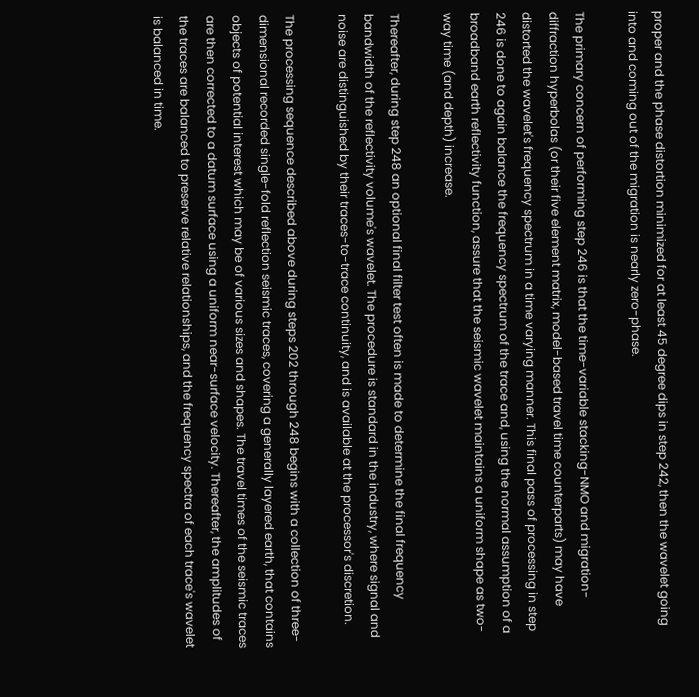proper and the phase distortion minimized for at least 45 degree dips in step 242, then the wavelet going into and coming out of the migration is nearly zero-phase.

The primary concern of performing step 246 is that the time-variable stacking-NMO and migration-diffraction hyperbolas (or their five element matrix, model-based travel time counterparts) may have distorted the wavelet's frequency spectrum in a time varying manner. This final pass of processing in step 246 is done to again balance the frequency spectrum of the trace and, using the normal assumption of a broadband earth reflectivity function, assure that the seismic wavelet maintains a uniform shape as two-way time (and depth) increase.

Thereafter, during step 248 an optional final filter test often is made to determine the final frequency bandwidth of the reflectivity volume's wavelet. The procedure is standard in the industry, where signal and noise are distinguished by their traces-to-trace continuity, and is available at the processor's discretion.

The processing sequence described above during steps 202 through 248 begins with a collection of three-dimensional recorded single-fold reflection seismic traces, covering a generally layered earth, that contains objects of potential interest which may be of various sizes and shapes. The travel times of the seismic traces are then corrected to a datum surface using a uniform near-surface velocity. Thereafter, the amplitudes of the traces are balanced to preserve relative relationships, and the frequency spectra of each trace's wavelet is balanced in time.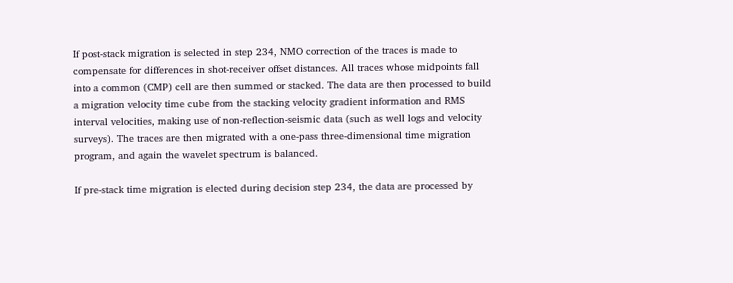If post-stack migration is selected in step 234, NMO correction of the traces is made to compensate for differences in shot-receiver offset distances. All traces whose midpoints fall into a common (CMP) cell are then summed or stacked. The data are then processed to build a migration velocity time cube from the stacking velocity gradient information and RMS interval velocities, making use of non-reflection-seismic data (such as well logs and velocity surveys). The traces are then migrated with a one-pass three-dimensional time migration program, and again the wavelet spectrum is balanced.

If pre-stack time migration is elected during decision step 234, the data are processed by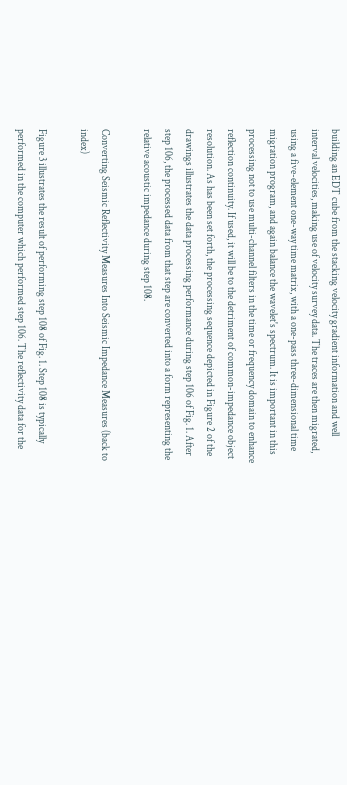building an EDT cube from the stacking velocity gradient information and well interval velocities, making use of velocity survey data. The traces are then migrated, using a five-element one-way time matrix, with a one-pass three-dimensional time migration program, and again balance the wavelet's spectrum. It is important in this processing not to use multi-channel filters in the time or frequency domain to enhance reflection continuity. If used, it will be to the detriment of common-impedance object resolution. As has been set forth, the processing sequence depicted in Figure 2 of the drawings illustrates the data processing performance during step 106 of Fig. 1. After step 106, the processed data from that step are converted into a form representing the relative acoustic impedance during step 108.

Converting Seismic Reflectivity Measures Into Seismic Impedance Measures (back to index)

Figure 3 illustrates the result of performing step 108 of Fig. 1. Step 108 is typically performed in the computer which performed step 106. The reflectivity data for the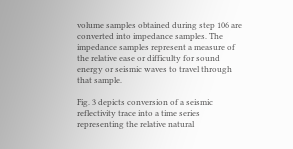volume samples obtained during step 106 are converted into impedance samples. The impedance samples represent a measure of the relative ease or difficulty for sound energy or seismic waves to travel through that sample.

Fig. 3 depicts conversion of a seismic reflectivity trace into a time series representing the relative natural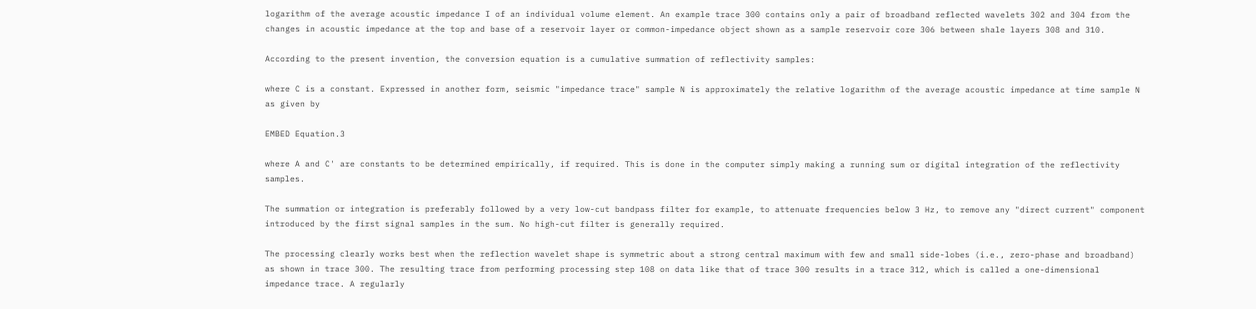logarithm of the average acoustic impedance I of an individual volume element. An example trace 300 contains only a pair of broadband reflected wavelets 302 and 304 from the changes in acoustic impedance at the top and base of a reservoir layer or common-impedance object shown as a sample reservoir core 306 between shale layers 308 and 310.

According to the present invention, the conversion equation is a cumulative summation of reflectivity samples:

where C is a constant. Expressed in another form, seismic "impedance trace" sample N is approximately the relative logarithm of the average acoustic impedance at time sample N as given by

EMBED Equation.3

where A and C' are constants to be determined empirically, if required. This is done in the computer simply making a running sum or digital integration of the reflectivity samples.

The summation or integration is preferably followed by a very low-cut bandpass filter for example, to attenuate frequencies below 3 Hz, to remove any "direct current" component introduced by the first signal samples in the sum. No high-cut filter is generally required.

The processing clearly works best when the reflection wavelet shape is symmetric about a strong central maximum with few and small side-lobes (i.e., zero-phase and broadband) as shown in trace 300. The resulting trace from performing processing step 108 on data like that of trace 300 results in a trace 312, which is called a one-dimensional impedance trace. A regularly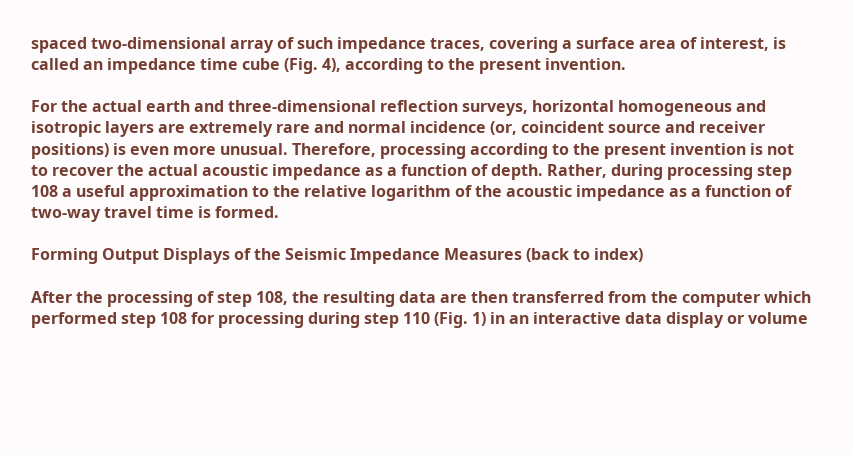spaced two-dimensional array of such impedance traces, covering a surface area of interest, is called an impedance time cube (Fig. 4), according to the present invention.

For the actual earth and three-dimensional reflection surveys, horizontal homogeneous and isotropic layers are extremely rare and normal incidence (or, coincident source and receiver positions) is even more unusual. Therefore, processing according to the present invention is not to recover the actual acoustic impedance as a function of depth. Rather, during processing step 108 a useful approximation to the relative logarithm of the acoustic impedance as a function of two-way travel time is formed.

Forming Output Displays of the Seismic Impedance Measures (back to index)

After the processing of step 108, the resulting data are then transferred from the computer which performed step 108 for processing during step 110 (Fig. 1) in an interactive data display or volume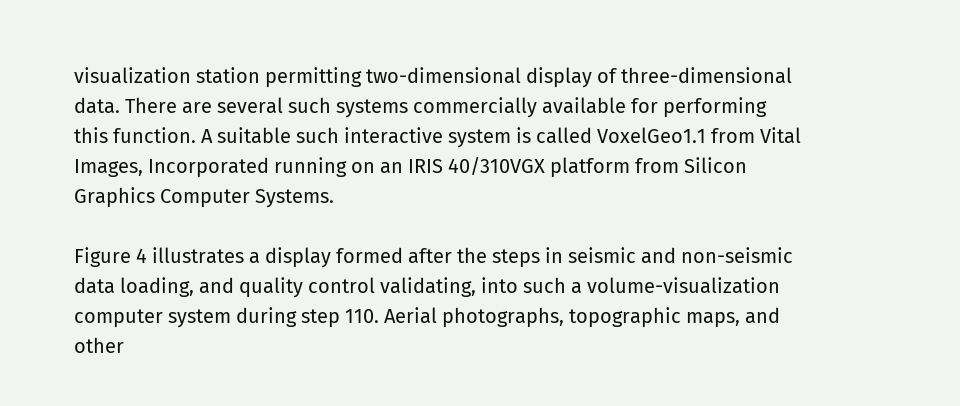visualization station permitting two-dimensional display of three-dimensional data. There are several such systems commercially available for performing this function. A suitable such interactive system is called VoxelGeo1.1 from Vital Images, Incorporated running on an IRIS 40/310VGX platform from Silicon Graphics Computer Systems.

Figure 4 illustrates a display formed after the steps in seismic and non-seismic data loading, and quality control validating, into such a volume-visualization computer system during step 110. Aerial photographs, topographic maps, and other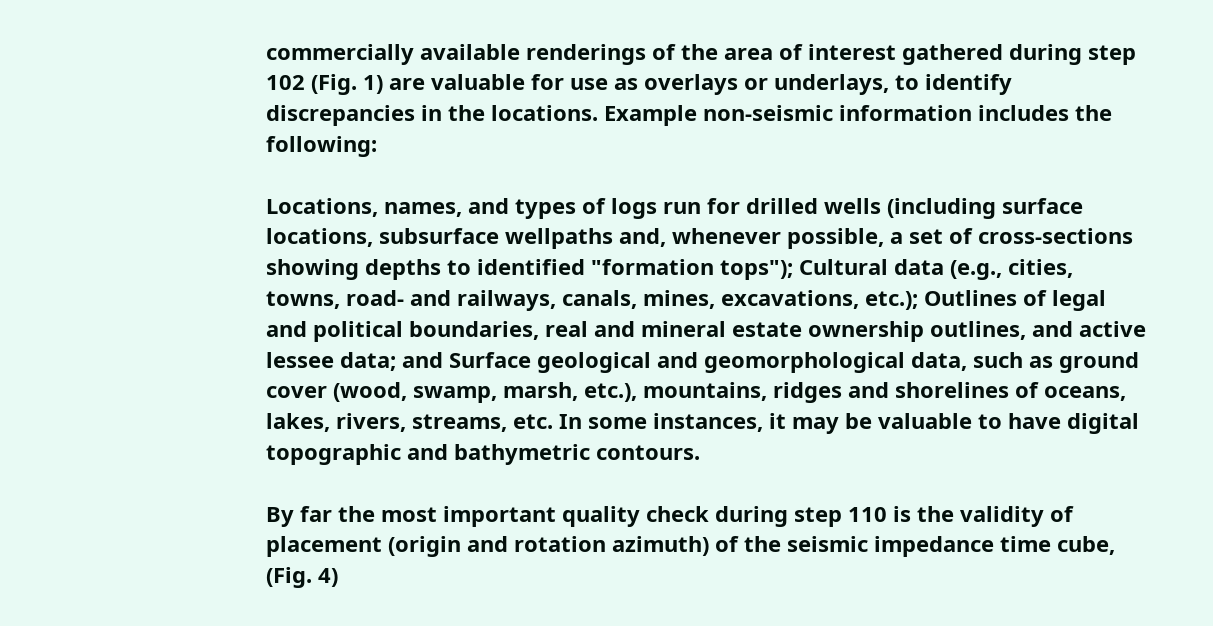commercially available renderings of the area of interest gathered during step 102 (Fig. 1) are valuable for use as overlays or underlays, to identify discrepancies in the locations. Example non-seismic information includes the following:

Locations, names, and types of logs run for drilled wells (including surface locations, subsurface wellpaths and, whenever possible, a set of cross-sections showing depths to identified "formation tops"); Cultural data (e.g., cities, towns, road- and railways, canals, mines, excavations, etc.); Outlines of legal and political boundaries, real and mineral estate ownership outlines, and active lessee data; and Surface geological and geomorphological data, such as ground cover (wood, swamp, marsh, etc.), mountains, ridges and shorelines of oceans, lakes, rivers, streams, etc. In some instances, it may be valuable to have digital topographic and bathymetric contours.

By far the most important quality check during step 110 is the validity of placement (origin and rotation azimuth) of the seismic impedance time cube, (Fig. 4)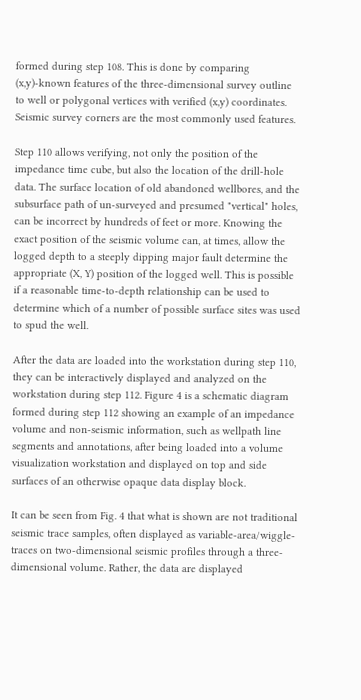formed during step 108. This is done by comparing (x,y)-known features of the three-dimensional survey outline to well or polygonal vertices with verified (x,y) coordinates. Seismic survey corners are the most commonly used features.

Step 110 allows verifying, not only the position of the impedance time cube, but also the location of the drill-hole data. The surface location of old abandoned wellbores, and the subsurface path of un-surveyed and presumed "vertical" holes, can be incorrect by hundreds of feet or more. Knowing the exact position of the seismic volume can, at times, allow the logged depth to a steeply dipping major fault determine the appropriate (X, Y) position of the logged well. This is possible if a reasonable time-to-depth relationship can be used to determine which of a number of possible surface sites was used to spud the well.

After the data are loaded into the workstation during step 110, they can be interactively displayed and analyzed on the workstation during step 112. Figure 4 is a schematic diagram formed during step 112 showing an example of an impedance volume and non-seismic information, such as wellpath line segments and annotations, after being loaded into a volume visualization workstation and displayed on top and side surfaces of an otherwise opaque data display block.

It can be seen from Fig. 4 that what is shown are not traditional seismic trace samples, often displayed as variable-area/wiggle-traces on two-dimensional seismic profiles through a three-dimensional volume. Rather, the data are displayed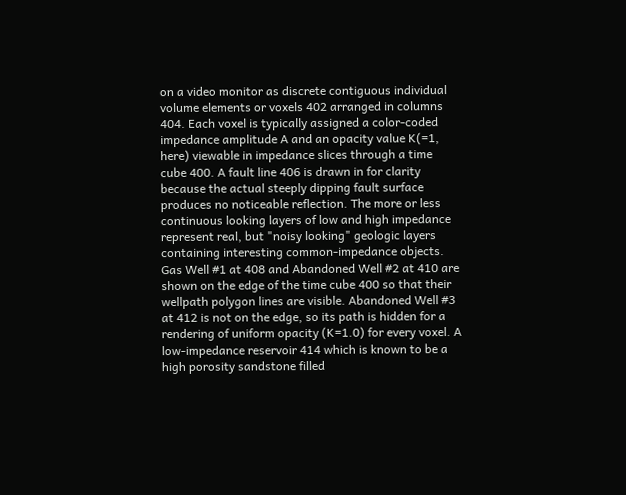on a video monitor as discrete contiguous individual volume elements or voxels 402 arranged in columns 404. Each voxel is typically assigned a color-coded impedance amplitude A and an opacity value K(=1, here) viewable in impedance slices through a time cube 400. A fault line 406 is drawn in for clarity because the actual steeply dipping fault surface produces no noticeable reflection. The more or less continuous looking layers of low and high impedance represent real, but "noisy looking" geologic layers containing interesting common-impedance objects. Gas Well #1 at 408 and Abandoned Well #2 at 410 are shown on the edge of the time cube 400 so that their wellpath polygon lines are visible. Abandoned Well #3 at 412 is not on the edge, so its path is hidden for a rendering of uniform opacity (K=1.0) for every voxel. A low-impedance reservoir 414 which is known to be a high porosity sandstone filled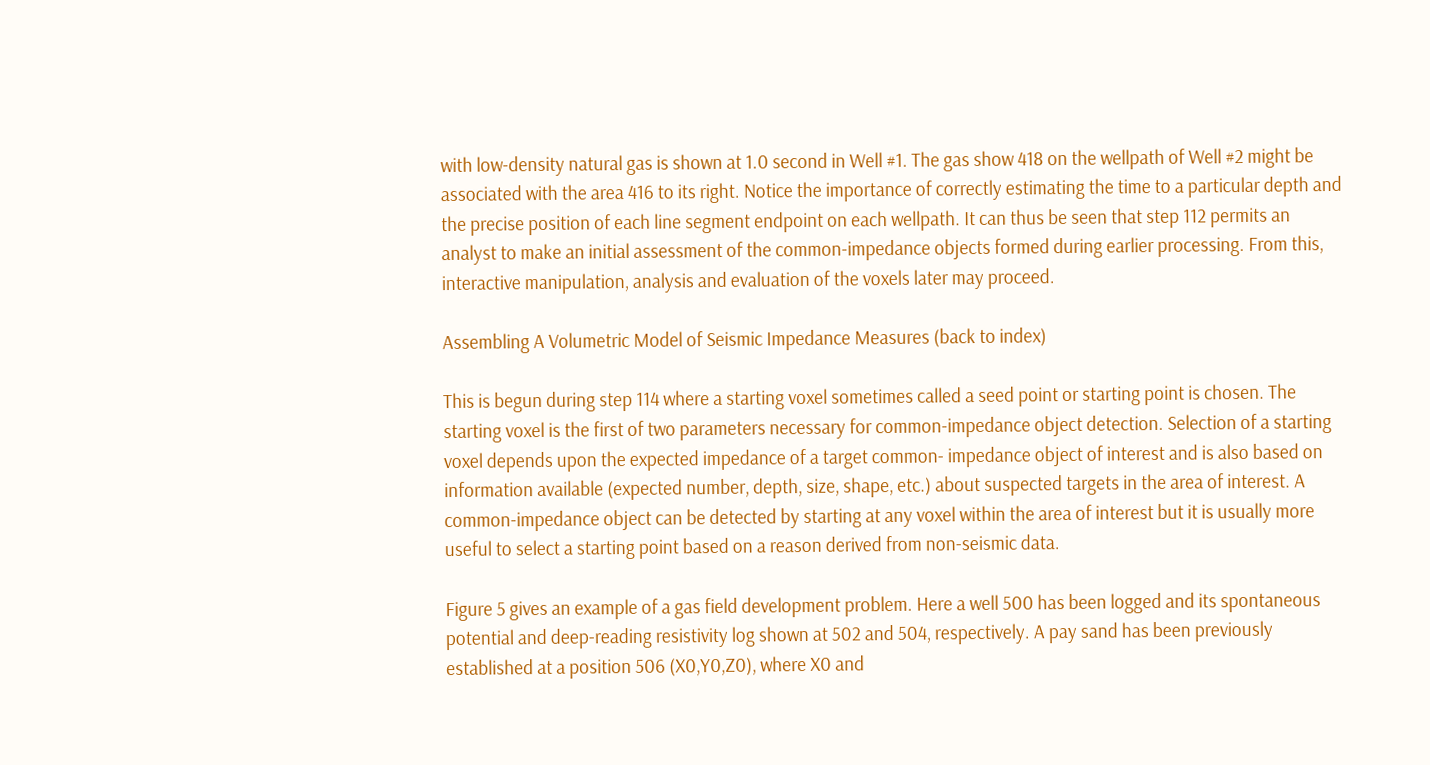with low-density natural gas is shown at 1.0 second in Well #1. The gas show 418 on the wellpath of Well #2 might be associated with the area 416 to its right. Notice the importance of correctly estimating the time to a particular depth and the precise position of each line segment endpoint on each wellpath. It can thus be seen that step 112 permits an analyst to make an initial assessment of the common-impedance objects formed during earlier processing. From this, interactive manipulation, analysis and evaluation of the voxels later may proceed.

Assembling A Volumetric Model of Seismic Impedance Measures (back to index)

This is begun during step 114 where a starting voxel sometimes called a seed point or starting point is chosen. The starting voxel is the first of two parameters necessary for common-impedance object detection. Selection of a starting voxel depends upon the expected impedance of a target common- impedance object of interest and is also based on information available (expected number, depth, size, shape, etc.) about suspected targets in the area of interest. A common-impedance object can be detected by starting at any voxel within the area of interest but it is usually more useful to select a starting point based on a reason derived from non-seismic data.

Figure 5 gives an example of a gas field development problem. Here a well 500 has been logged and its spontaneous potential and deep-reading resistivity log shown at 502 and 504, respectively. A pay sand has been previously established at a position 506 (X0,Y0,Z0), where X0 and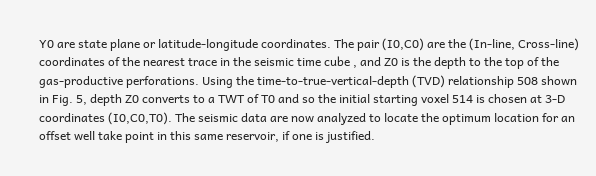Y0 are state plane or latitude-longitude coordinates. The pair (I0,C0) are the (In-line, Cross-line) coordinates of the nearest trace in the seismic time cube , and Z0 is the depth to the top of the gas-productive perforations. Using the time-to-true-vertical-depth (TVD) relationship 508 shown in Fig. 5, depth Z0 converts to a TWT of T0 and so the initial starting voxel 514 is chosen at 3-D coordinates (I0,C0,T0). The seismic data are now analyzed to locate the optimum location for an offset well take point in this same reservoir, if one is justified.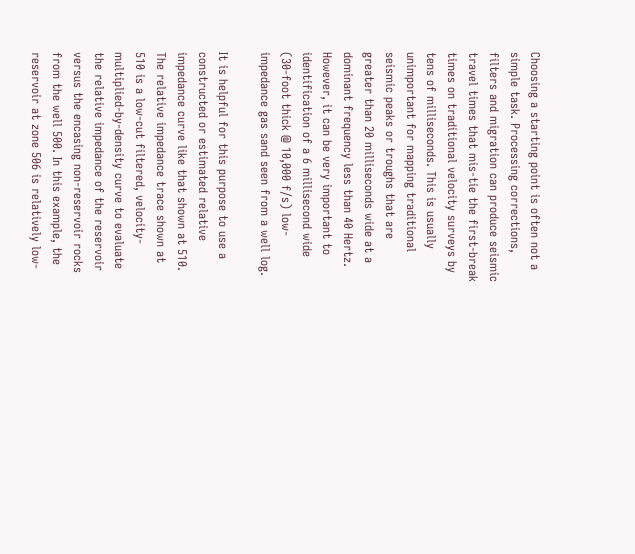Choosing a starting point is often not a simple task. Processing corrections, filters and migration can produce seismic travel times that mis-tie the first-break times on traditional velocity surveys by tens of milliseconds. This is usually unimportant for mapping traditional seismic peaks or troughs that are greater than 20 milliseconds wide at a dominant frequency less than 40 Hertz. However, it can be very important to identification of a 6 millisecond wide (30-foot thick @ 10,000 f/s) low-impedance gas sand seen from a well log.

It is helpful for this purpose to use a constructed or estimated relative impedance curve like that shown at 510. The relative impedance trace shown at 510 is a low-cut filtered, velocity-multiplied-by-density curve to evaluate the relative impedance of the reservoir versus the encasing non-reservoir rocks from the well 500. In this example, the reservoir at zone 506 is relatively low-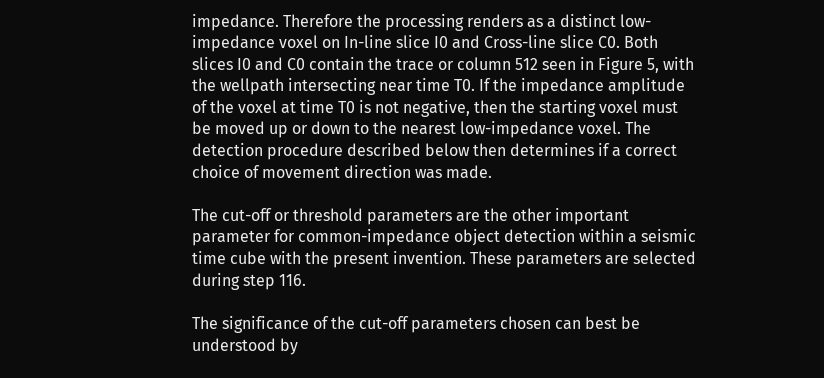impedance. Therefore the processing renders as a distinct low-impedance voxel on In-line slice I0 and Cross-line slice C0. Both slices I0 and C0 contain the trace or column 512 seen in Figure 5, with the wellpath intersecting near time T0. If the impedance amplitude of the voxel at time T0 is not negative, then the starting voxel must be moved up or down to the nearest low-impedance voxel. The detection procedure described below then determines if a correct choice of movement direction was made.

The cut-off or threshold parameters are the other important parameter for common-impedance object detection within a seismic time cube with the present invention. These parameters are selected during step 116.

The significance of the cut-off parameters chosen can best be understood by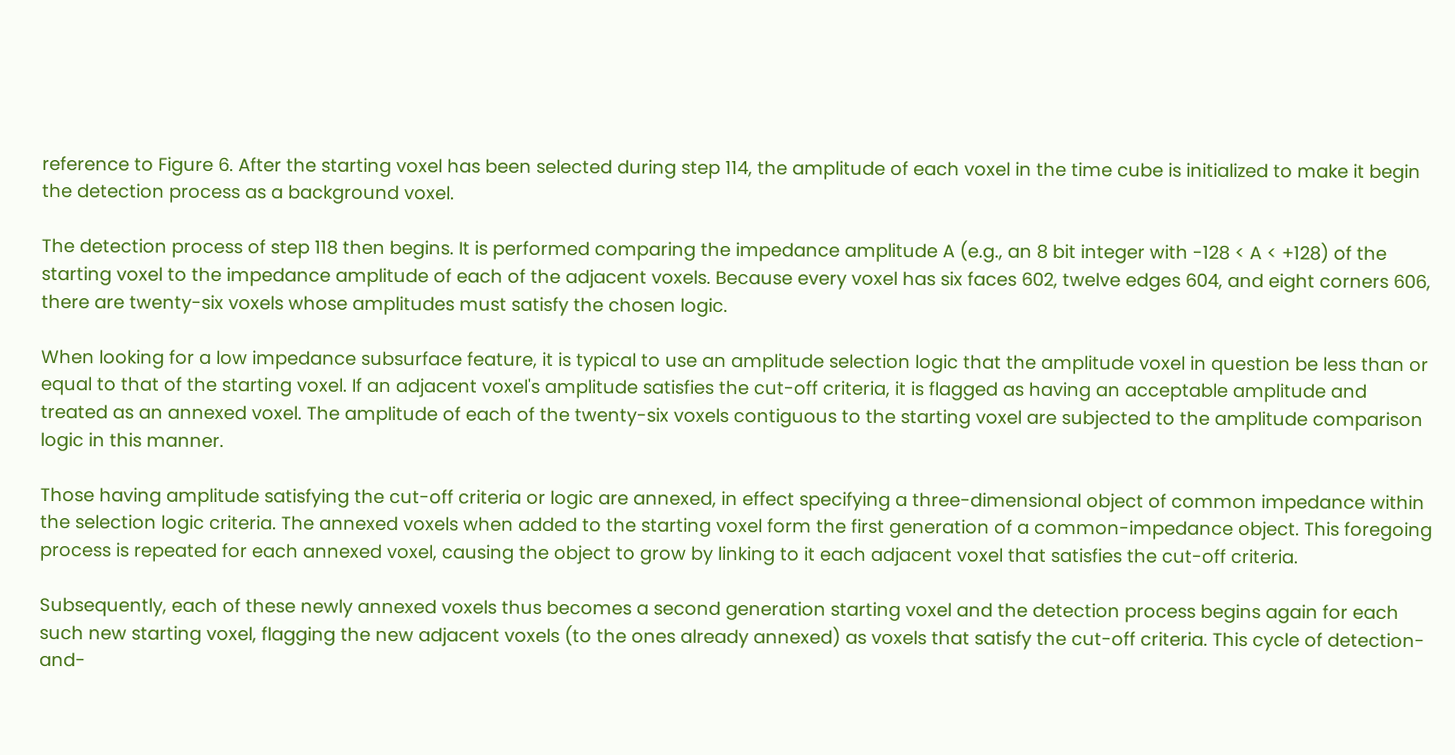reference to Figure 6. After the starting voxel has been selected during step 114, the amplitude of each voxel in the time cube is initialized to make it begin the detection process as a background voxel.

The detection process of step 118 then begins. It is performed comparing the impedance amplitude A (e.g., an 8 bit integer with -128 < A < +128) of the starting voxel to the impedance amplitude of each of the adjacent voxels. Because every voxel has six faces 602, twelve edges 604, and eight corners 606, there are twenty-six voxels whose amplitudes must satisfy the chosen logic.

When looking for a low impedance subsurface feature, it is typical to use an amplitude selection logic that the amplitude voxel in question be less than or equal to that of the starting voxel. If an adjacent voxel's amplitude satisfies the cut-off criteria, it is flagged as having an acceptable amplitude and treated as an annexed voxel. The amplitude of each of the twenty-six voxels contiguous to the starting voxel are subjected to the amplitude comparison logic in this manner.

Those having amplitude satisfying the cut-off criteria or logic are annexed, in effect specifying a three-dimensional object of common impedance within the selection logic criteria. The annexed voxels when added to the starting voxel form the first generation of a common-impedance object. This foregoing process is repeated for each annexed voxel, causing the object to grow by linking to it each adjacent voxel that satisfies the cut-off criteria.

Subsequently, each of these newly annexed voxels thus becomes a second generation starting voxel and the detection process begins again for each such new starting voxel, flagging the new adjacent voxels (to the ones already annexed) as voxels that satisfy the cut-off criteria. This cycle of detection-and-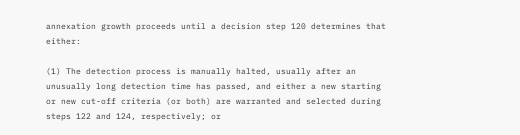annexation growth proceeds until a decision step 120 determines that either:

(1) The detection process is manually halted, usually after an unusually long detection time has passed, and either a new starting or new cut-off criteria (or both) are warranted and selected during steps 122 and 124, respectively; or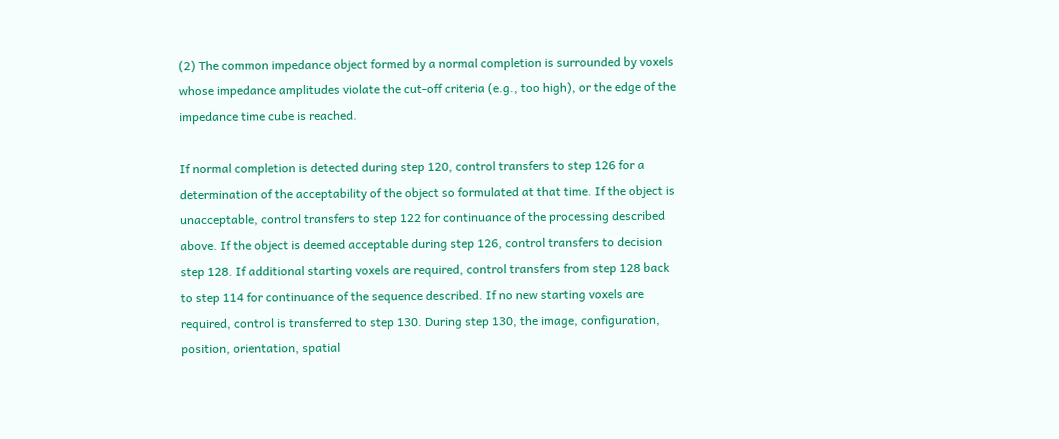(2) The common impedance object formed by a normal completion is surrounded by voxels whose impedance amplitudes violate the cut-off criteria (e.g., too high), or the edge of the impedance time cube is reached.

If normal completion is detected during step 120, control transfers to step 126 for a determination of the acceptability of the object so formulated at that time. If the object is unacceptable, control transfers to step 122 for continuance of the processing described above. If the object is deemed acceptable during step 126, control transfers to decision step 128. If additional starting voxels are required, control transfers from step 128 back to step 114 for continuance of the sequence described. If no new starting voxels are required, control is transferred to step 130. During step 130, the image, configuration, position, orientation, spatial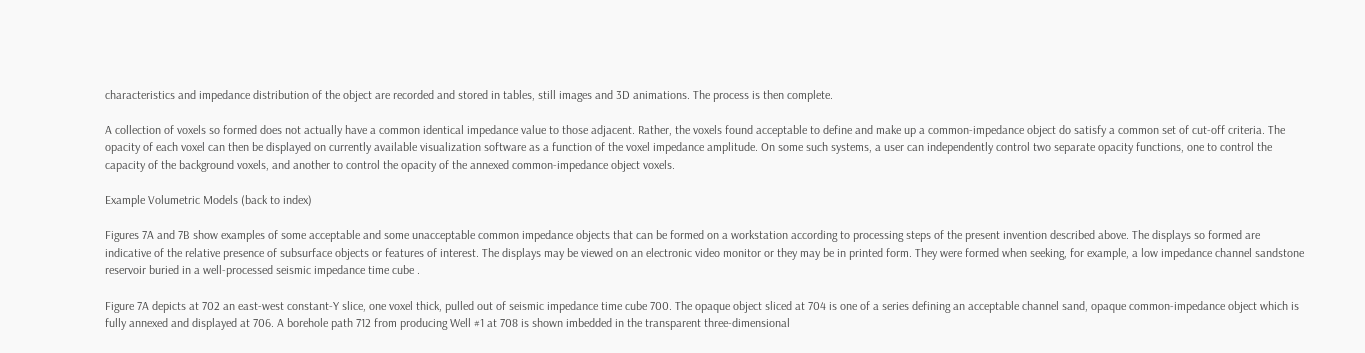characteristics and impedance distribution of the object are recorded and stored in tables, still images and 3D animations. The process is then complete.

A collection of voxels so formed does not actually have a common identical impedance value to those adjacent. Rather, the voxels found acceptable to define and make up a common-impedance object do satisfy a common set of cut-off criteria. The opacity of each voxel can then be displayed on currently available visualization software as a function of the voxel impedance amplitude. On some such systems, a user can independently control two separate opacity functions, one to control the capacity of the background voxels, and another to control the opacity of the annexed common-impedance object voxels.

Example Volumetric Models (back to index)

Figures 7A and 7B show examples of some acceptable and some unacceptable common impedance objects that can be formed on a workstation according to processing steps of the present invention described above. The displays so formed are indicative of the relative presence of subsurface objects or features of interest. The displays may be viewed on an electronic video monitor or they may be in printed form. They were formed when seeking, for example, a low impedance channel sandstone reservoir buried in a well-processed seismic impedance time cube .

Figure 7A depicts at 702 an east-west constant-Y slice, one voxel thick, pulled out of seismic impedance time cube 700. The opaque object sliced at 704 is one of a series defining an acceptable channel sand, opaque common-impedance object which is fully annexed and displayed at 706. A borehole path 712 from producing Well #1 at 708 is shown imbedded in the transparent three-dimensional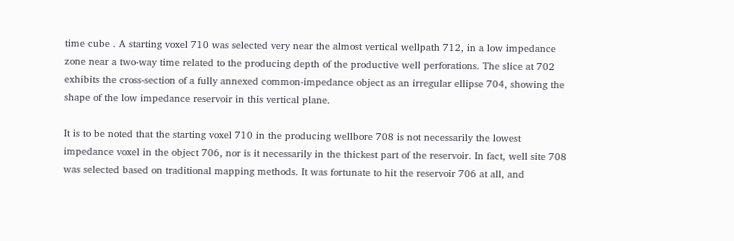time cube . A starting voxel 710 was selected very near the almost vertical wellpath 712, in a low impedance zone near a two-way time related to the producing depth of the productive well perforations. The slice at 702 exhibits the cross-section of a fully annexed common-impedance object as an irregular ellipse 704, showing the shape of the low impedance reservoir in this vertical plane.

It is to be noted that the starting voxel 710 in the producing wellbore 708 is not necessarily the lowest impedance voxel in the object 706, nor is it necessarily in the thickest part of the reservoir. In fact, well site 708 was selected based on traditional mapping methods. It was fortunate to hit the reservoir 706 at all, and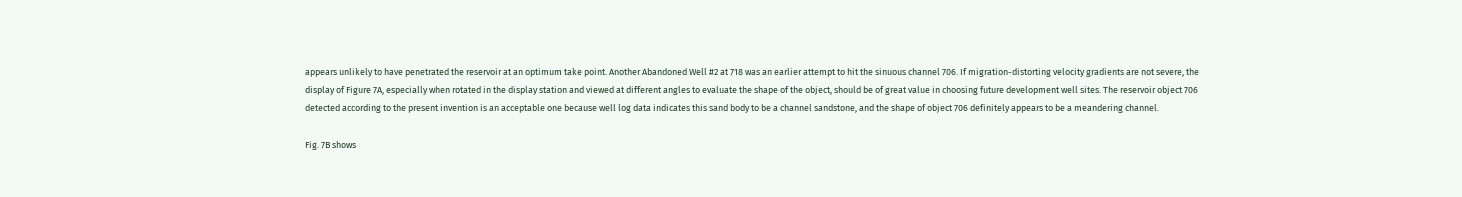appears unlikely to have penetrated the reservoir at an optimum take point. Another Abandoned Well #2 at 718 was an earlier attempt to hit the sinuous channel 706. If migration-distorting velocity gradients are not severe, the display of Figure 7A, especially when rotated in the display station and viewed at different angles to evaluate the shape of the object, should be of great value in choosing future development well sites. The reservoir object 706 detected according to the present invention is an acceptable one because well log data indicates this sand body to be a channel sandstone, and the shape of object 706 definitely appears to be a meandering channel.

Fig. 7B shows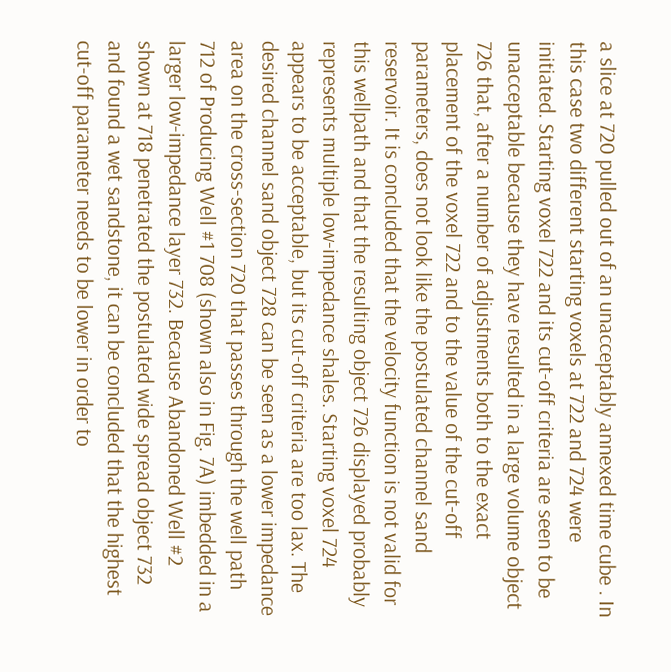a slice at 720 pulled out of an unacceptably annexed time cube . In this case two different starting voxels at 722 and 724 were initiated. Starting voxel 722 and its cut-off criteria are seen to be unacceptable because they have resulted in a large volume object 726 that, after a number of adjustments both to the exact placement of the voxel 722 and to the value of the cut-off parameters, does not look like the postulated channel sand reservoir. It is concluded that the velocity function is not valid for this wellpath and that the resulting object 726 displayed probably represents multiple low-impedance shales. Starting voxel 724 appears to be acceptable, but its cut-off criteria are too lax. The desired channel sand object 728 can be seen as a lower impedance area on the cross-section 720 that passes through the well path 712 of Producing Well #1 708 (shown also in Fig. 7A) imbedded in a larger low-impedance layer 732. Because Abandoned Well #2 shown at 718 penetrated the postulated wide spread object 732 and found a wet sandstone, it can be concluded that the highest cut-off parameter needs to be lower in order to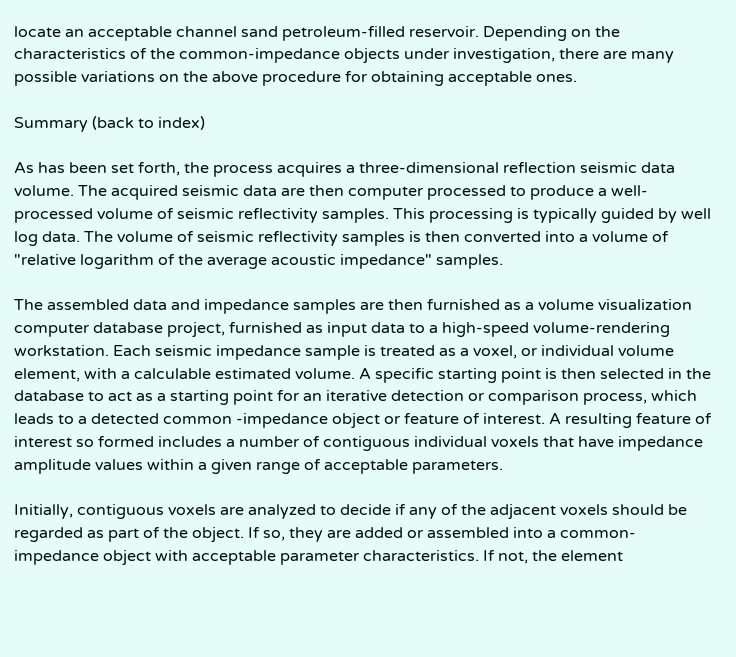locate an acceptable channel sand petroleum-filled reservoir. Depending on the characteristics of the common-impedance objects under investigation, there are many possible variations on the above procedure for obtaining acceptable ones.

Summary (back to index)

As has been set forth, the process acquires a three-dimensional reflection seismic data volume. The acquired seismic data are then computer processed to produce a well-processed volume of seismic reflectivity samples. This processing is typically guided by well log data. The volume of seismic reflectivity samples is then converted into a volume of "relative logarithm of the average acoustic impedance" samples.

The assembled data and impedance samples are then furnished as a volume visualization computer database project, furnished as input data to a high-speed volume-rendering workstation. Each seismic impedance sample is treated as a voxel, or individual volume element, with a calculable estimated volume. A specific starting point is then selected in the database to act as a starting point for an iterative detection or comparison process, which leads to a detected common -impedance object or feature of interest. A resulting feature of interest so formed includes a number of contiguous individual voxels that have impedance amplitude values within a given range of acceptable parameters.

Initially, contiguous voxels are analyzed to decide if any of the adjacent voxels should be regarded as part of the object. If so, they are added or assembled into a common-impedance object with acceptable parameter characteristics. If not, the element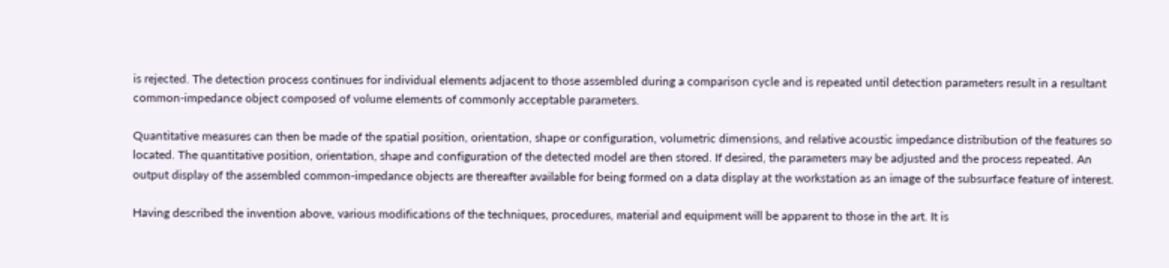is rejected. The detection process continues for individual elements adjacent to those assembled during a comparison cycle and is repeated until detection parameters result in a resultant common-impedance object composed of volume elements of commonly acceptable parameters.

Quantitative measures can then be made of the spatial position, orientation, shape or configuration, volumetric dimensions, and relative acoustic impedance distribution of the features so located. The quantitative position, orientation, shape and configuration of the detected model are then stored. If desired, the parameters may be adjusted and the process repeated. An output display of the assembled common-impedance objects are thereafter available for being formed on a data display at the workstation as an image of the subsurface feature of interest.

Having described the invention above, various modifications of the techniques, procedures, material and equipment will be apparent to those in the art. It is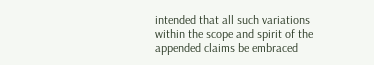intended that all such variations within the scope and spirit of the appended claims be embraced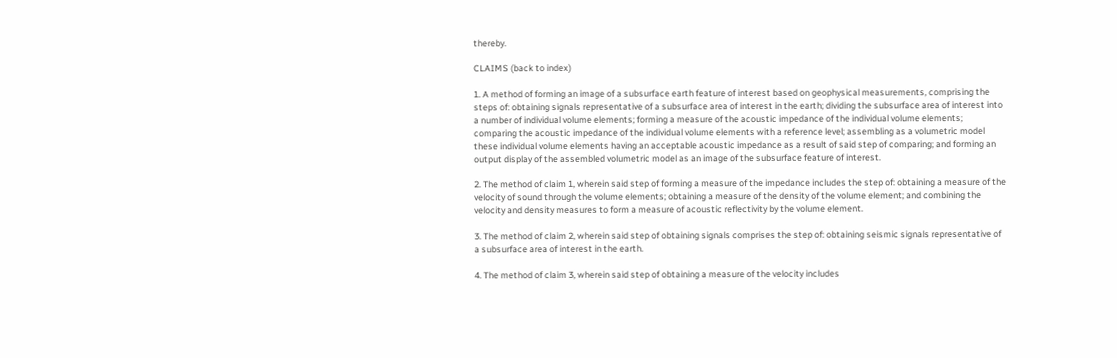thereby.

CLAIMS (back to index)

1. A method of forming an image of a subsurface earth feature of interest based on geophysical measurements, comprising the steps of: obtaining signals representative of a subsurface area of interest in the earth; dividing the subsurface area of interest into a number of individual volume elements; forming a measure of the acoustic impedance of the individual volume elements; comparing the acoustic impedance of the individual volume elements with a reference level; assembling as a volumetric model these individual volume elements having an acceptable acoustic impedance as a result of said step of comparing; and forming an output display of the assembled volumetric model as an image of the subsurface feature of interest.

2. The method of claim 1, wherein said step of forming a measure of the impedance includes the step of: obtaining a measure of the velocity of sound through the volume elements; obtaining a measure of the density of the volume element; and combining the velocity and density measures to form a measure of acoustic reflectivity by the volume element.

3. The method of claim 2, wherein said step of obtaining signals comprises the step of: obtaining seismic signals representative of a subsurface area of interest in the earth.

4. The method of claim 3, wherein said step of obtaining a measure of the velocity includes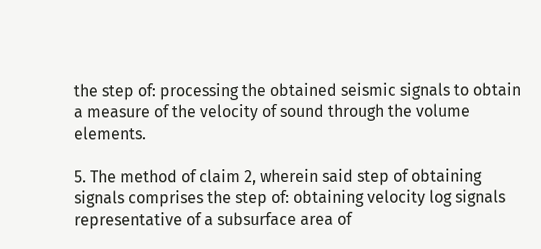the step of: processing the obtained seismic signals to obtain a measure of the velocity of sound through the volume elements.

5. The method of claim 2, wherein said step of obtaining signals comprises the step of: obtaining velocity log signals representative of a subsurface area of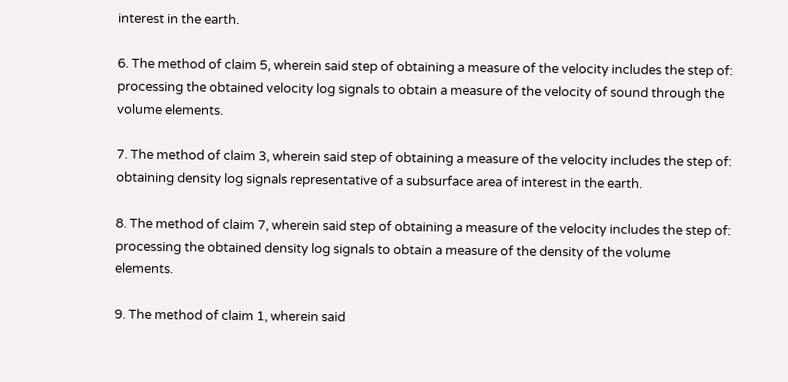interest in the earth.

6. The method of claim 5, wherein said step of obtaining a measure of the velocity includes the step of: processing the obtained velocity log signals to obtain a measure of the velocity of sound through the volume elements.

7. The method of claim 3, wherein said step of obtaining a measure of the velocity includes the step of: obtaining density log signals representative of a subsurface area of interest in the earth.

8. The method of claim 7, wherein said step of obtaining a measure of the velocity includes the step of: processing the obtained density log signals to obtain a measure of the density of the volume elements.

9. The method of claim 1, wherein said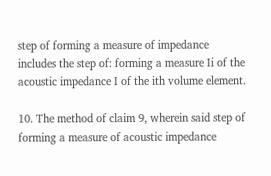step of forming a measure of impedance includes the step of: forming a measure Ii of the acoustic impedance I of the ith volume element.

10. The method of claim 9, wherein said step of forming a measure of acoustic impedance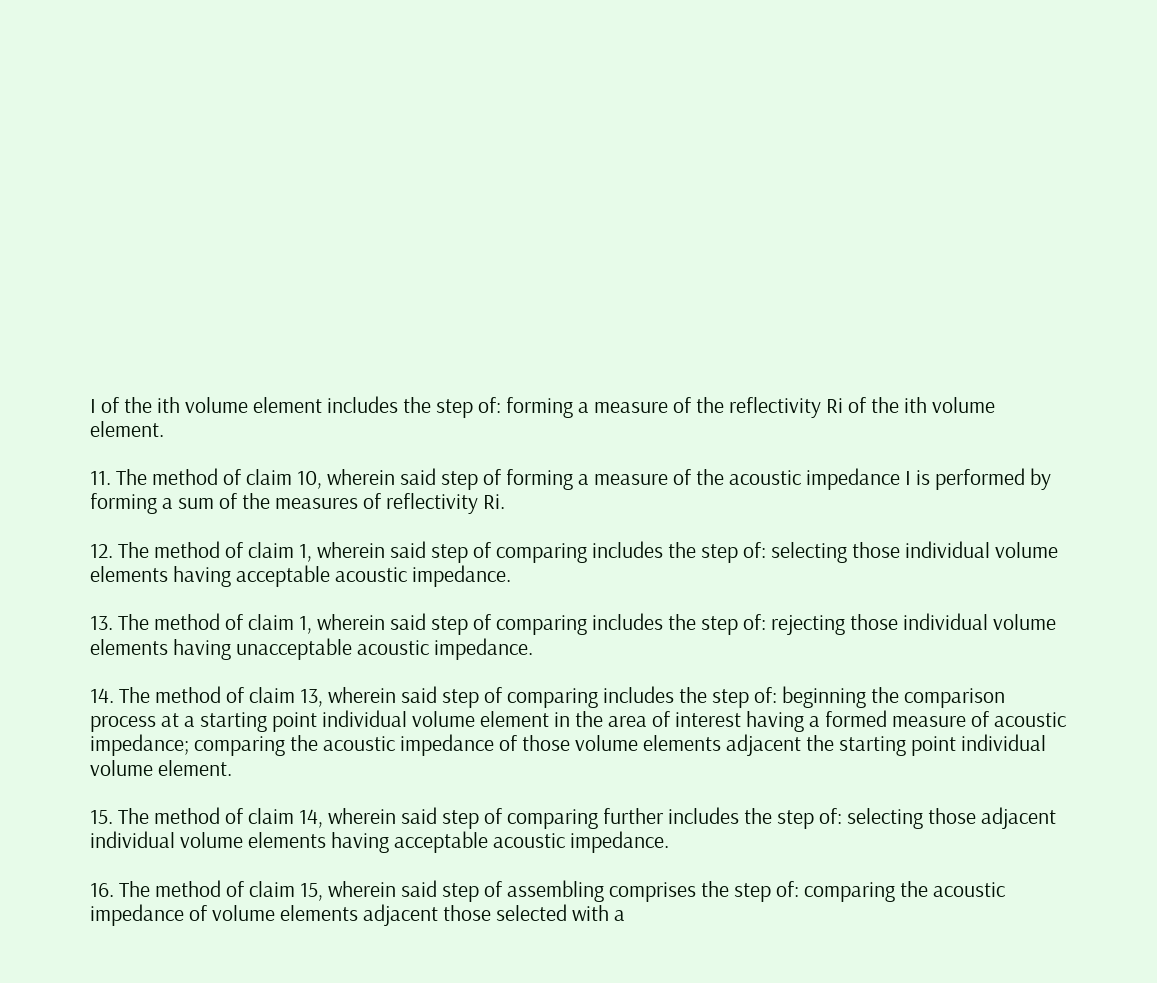I of the ith volume element includes the step of: forming a measure of the reflectivity Ri of the ith volume element.

11. The method of claim 10, wherein said step of forming a measure of the acoustic impedance I is performed by forming a sum of the measures of reflectivity Ri.

12. The method of claim 1, wherein said step of comparing includes the step of: selecting those individual volume elements having acceptable acoustic impedance.

13. The method of claim 1, wherein said step of comparing includes the step of: rejecting those individual volume elements having unacceptable acoustic impedance.

14. The method of claim 13, wherein said step of comparing includes the step of: beginning the comparison process at a starting point individual volume element in the area of interest having a formed measure of acoustic impedance; comparing the acoustic impedance of those volume elements adjacent the starting point individual volume element.

15. The method of claim 14, wherein said step of comparing further includes the step of: selecting those adjacent individual volume elements having acceptable acoustic impedance.

16. The method of claim 15, wherein said step of assembling comprises the step of: comparing the acoustic impedance of volume elements adjacent those selected with a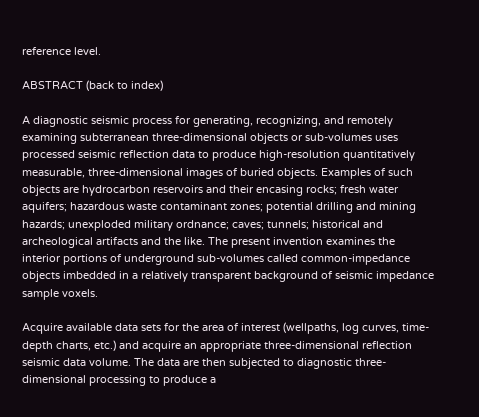reference level.

ABSTRACT (back to index)

A diagnostic seismic process for generating, recognizing, and remotely examining subterranean three-dimensional objects or sub-volumes uses processed seismic reflection data to produce high-resolution quantitatively measurable, three-dimensional images of buried objects. Examples of such objects are hydrocarbon reservoirs and their encasing rocks; fresh water aquifers; hazardous waste contaminant zones; potential drilling and mining hazards; unexploded military ordnance; caves; tunnels; historical and archeological artifacts and the like. The present invention examines the interior portions of underground sub-volumes called common-impedance objects imbedded in a relatively transparent background of seismic impedance sample voxels.

Acquire available data sets for the area of interest (wellpaths, log curves, time-depth charts, etc.) and acquire an appropriate three-dimensional reflection seismic data volume. The data are then subjected to diagnostic three-dimensional processing to produce a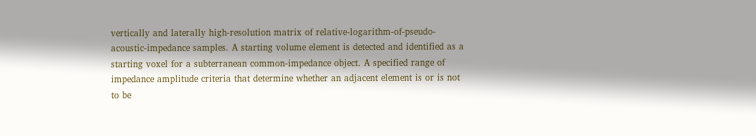vertically and laterally high-resolution matrix of relative-logarithm-of-pseudo-acoustic-impedance samples. A starting volume element is detected and identified as a starting voxel for a subterranean common-impedance object. A specified range of impedance amplitude criteria that determine whether an adjacent element is or is not to be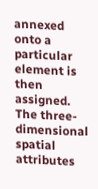annexed onto a particular element is then assigned. The three-dimensional spatial attributes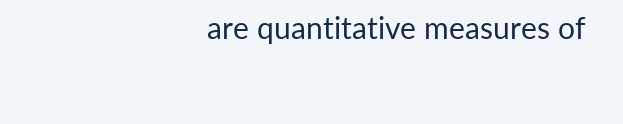are quantitative measures of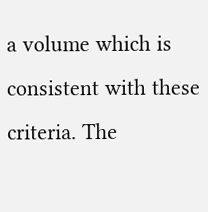a volume which is consistent with these criteria. The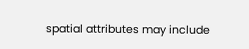spatial attributes may include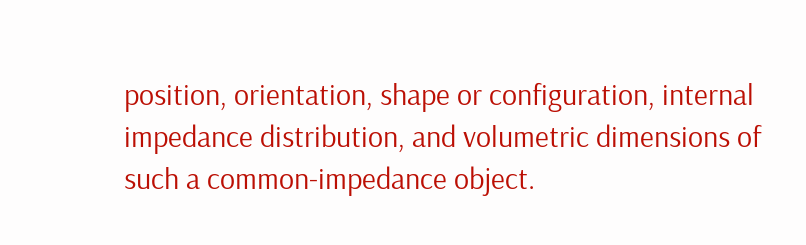position, orientation, shape or configuration, internal impedance distribution, and volumetric dimensions of such a common-impedance object.